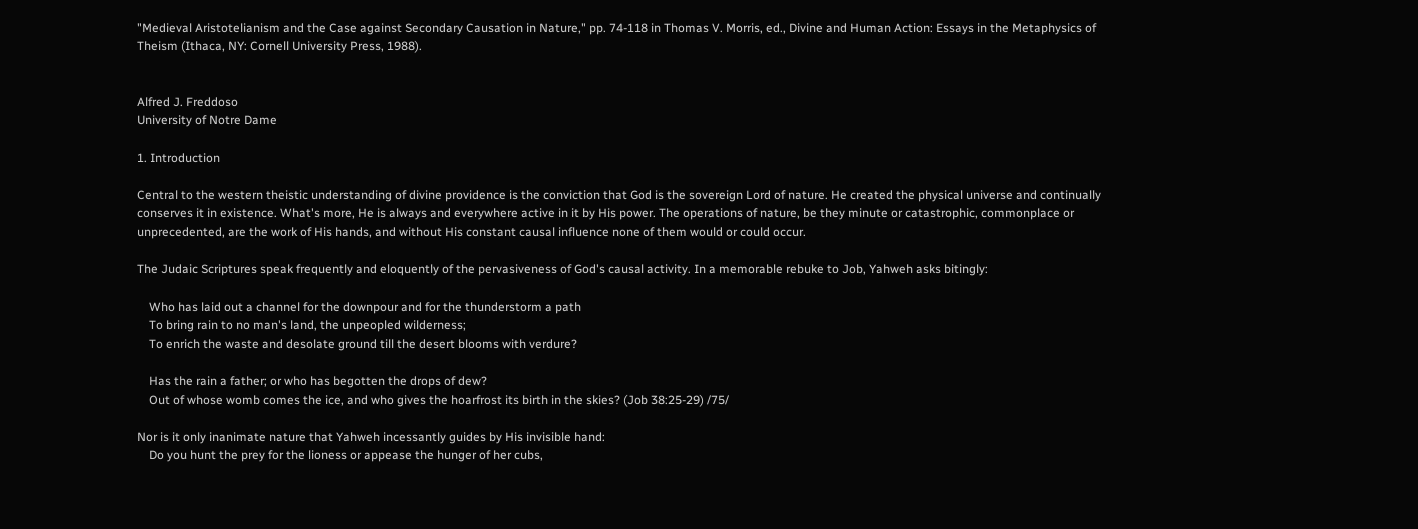"Medieval Aristotelianism and the Case against Secondary Causation in Nature," pp. 74-118 in Thomas V. Morris, ed., Divine and Human Action: Essays in the Metaphysics of Theism (Ithaca, NY: Cornell University Press, 1988).


Alfred J. Freddoso
University of Notre Dame

1. Introduction

Central to the western theistic understanding of divine providence is the conviction that God is the sovereign Lord of nature. He created the physical universe and continually conserves it in existence. What's more, He is always and everywhere active in it by His power. The operations of nature, be they minute or catastrophic, commonplace or unprecedented, are the work of His hands, and without His constant causal influence none of them would or could occur.

The Judaic Scriptures speak frequently and eloquently of the pervasiveness of God's causal activity. In a memorable rebuke to Job, Yahweh asks bitingly:

    Who has laid out a channel for the downpour and for the thunderstorm a path
    To bring rain to no man's land, the unpeopled wilderness;
    To enrich the waste and desolate ground till the desert blooms with verdure?

    Has the rain a father; or who has begotten the drops of dew?
    Out of whose womb comes the ice, and who gives the hoarfrost its birth in the skies? (Job 38:25-29) /75/

Nor is it only inanimate nature that Yahweh incessantly guides by His invisible hand:
    Do you hunt the prey for the lioness or appease the hunger of her cubs,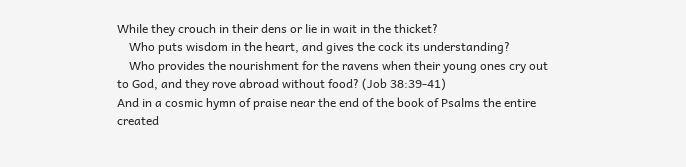While they crouch in their dens or lie in wait in the thicket?
    Who puts wisdom in the heart, and gives the cock its understanding?
    Who provides the nourishment for the ravens when their young ones cry out to God, and they rove abroad without food? (Job 38:39-41)
And in a cosmic hymn of praise near the end of the book of Psalms the entire created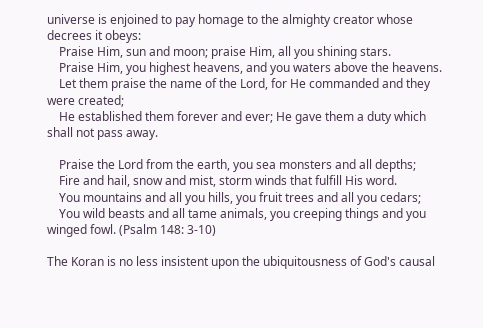universe is enjoined to pay homage to the almighty creator whose decrees it obeys:
    Praise Him, sun and moon; praise Him, all you shining stars.
    Praise Him, you highest heavens, and you waters above the heavens.
    Let them praise the name of the Lord, for He commanded and they were created;
    He established them forever and ever; He gave them a duty which shall not pass away.

    Praise the Lord from the earth, you sea monsters and all depths;
    Fire and hail, snow and mist, storm winds that fulfill His word.
    You mountains and all you hills, you fruit trees and all you cedars;
    You wild beasts and all tame animals, you creeping things and you winged fowl. (Psalm 148: 3-10)

The Koran is no less insistent upon the ubiquitousness of God's causal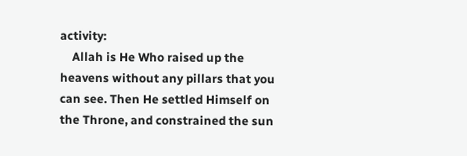activity:
    Allah is He Who raised up the heavens without any pillars that you can see. Then He settled Himself on the Throne, and constrained the sun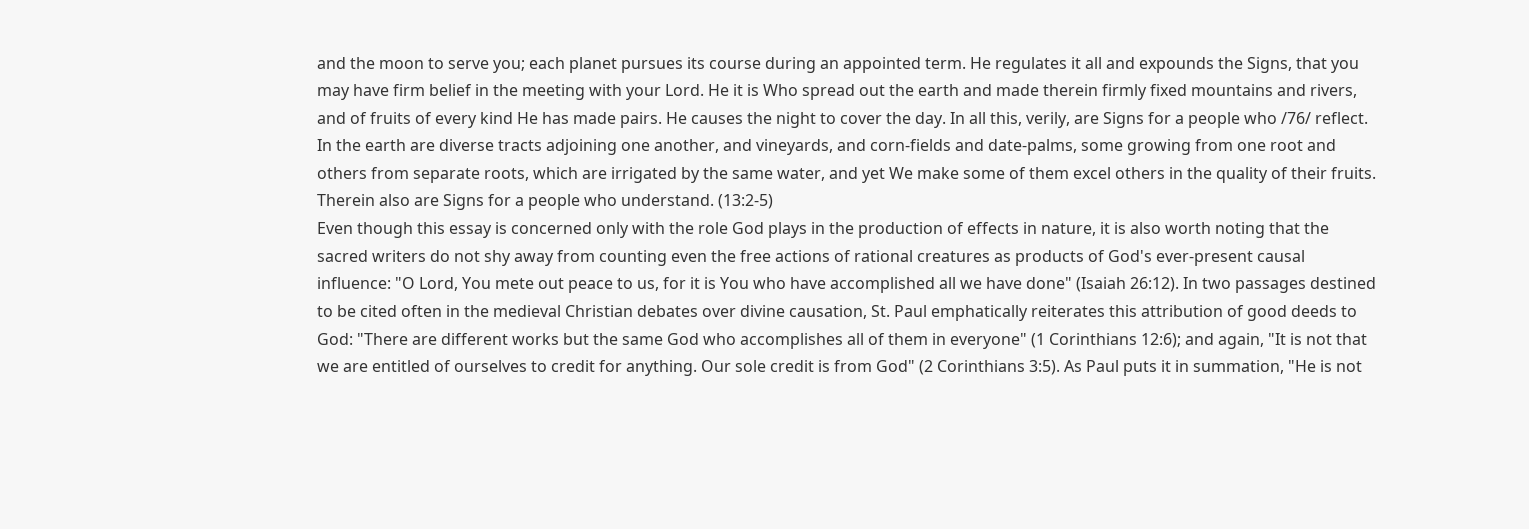and the moon to serve you; each planet pursues its course during an appointed term. He regulates it all and expounds the Signs, that you may have firm belief in the meeting with your Lord. He it is Who spread out the earth and made therein firmly fixed mountains and rivers, and of fruits of every kind He has made pairs. He causes the night to cover the day. In all this, verily, are Signs for a people who /76/ reflect. In the earth are diverse tracts adjoining one another, and vineyards, and corn-fields and date-palms, some growing from one root and others from separate roots, which are irrigated by the same water, and yet We make some of them excel others in the quality of their fruits. Therein also are Signs for a people who understand. (13:2-5)
Even though this essay is concerned only with the role God plays in the production of effects in nature, it is also worth noting that the sacred writers do not shy away from counting even the free actions of rational creatures as products of God's ever-present causal influence: "O Lord, You mete out peace to us, for it is You who have accomplished all we have done" (Isaiah 26:12). In two passages destined to be cited often in the medieval Christian debates over divine causation, St. Paul emphatically reiterates this attribution of good deeds to God: "There are different works but the same God who accomplishes all of them in everyone" (1 Corinthians 12:6); and again, "It is not that we are entitled of ourselves to credit for anything. Our sole credit is from God" (2 Corinthians 3:5). As Paul puts it in summation, "He is not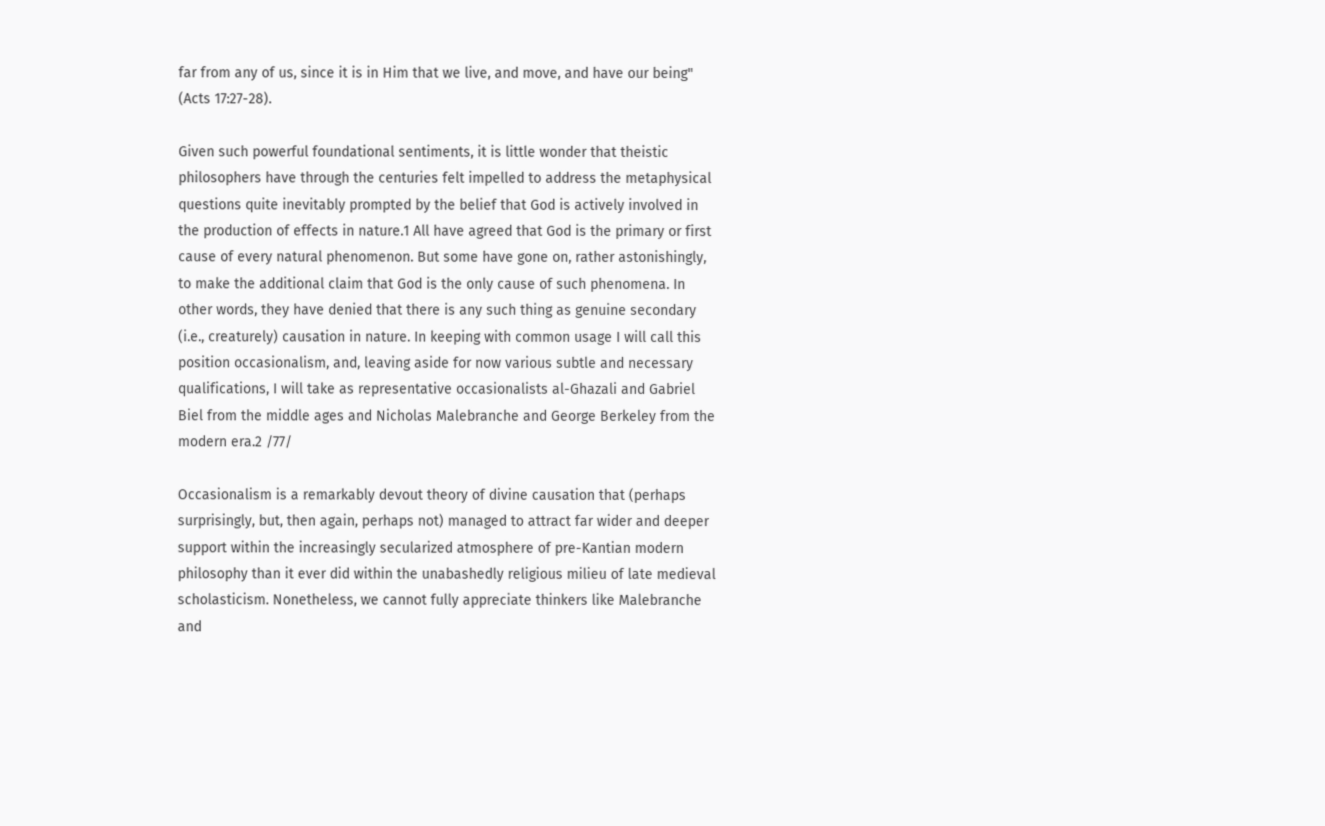far from any of us, since it is in Him that we live, and move, and have our being" (Acts 17:27-28).

Given such powerful foundational sentiments, it is little wonder that theistic philosophers have through the centuries felt impelled to address the metaphysical questions quite inevitably prompted by the belief that God is actively involved in the production of effects in nature.1 All have agreed that God is the primary or first cause of every natural phenomenon. But some have gone on, rather astonishingly, to make the additional claim that God is the only cause of such phenomena. In other words, they have denied that there is any such thing as genuine secondary (i.e., creaturely) causation in nature. In keeping with common usage I will call this position occasionalism, and, leaving aside for now various subtle and necessary qualifications, I will take as representative occasionalists al-Ghazali and Gabriel Biel from the middle ages and Nicholas Malebranche and George Berkeley from the modern era.2 /77/

Occasionalism is a remarkably devout theory of divine causation that (perhaps surprisingly, but, then again, perhaps not) managed to attract far wider and deeper support within the increasingly secularized atmosphere of pre-Kantian modern philosophy than it ever did within the unabashedly religious milieu of late medieval scholasticism. Nonetheless, we cannot fully appreciate thinkers like Malebranche and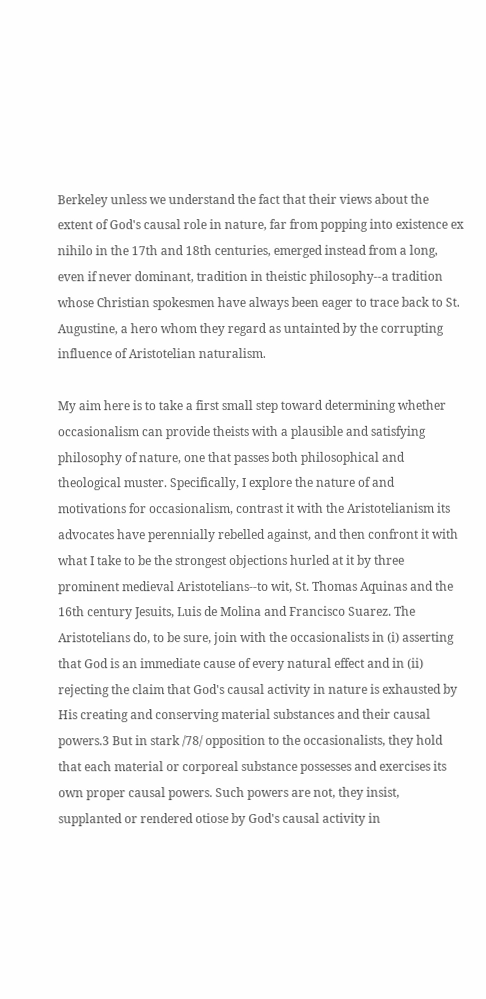Berkeley unless we understand the fact that their views about the extent of God's causal role in nature, far from popping into existence ex nihilo in the 17th and 18th centuries, emerged instead from a long, even if never dominant, tradition in theistic philosophy--a tradition whose Christian spokesmen have always been eager to trace back to St. Augustine, a hero whom they regard as untainted by the corrupting influence of Aristotelian naturalism.

My aim here is to take a first small step toward determining whether occasionalism can provide theists with a plausible and satisfying philosophy of nature, one that passes both philosophical and theological muster. Specifically, I explore the nature of and motivations for occasionalism, contrast it with the Aristotelianism its advocates have perennially rebelled against, and then confront it with what I take to be the strongest objections hurled at it by three prominent medieval Aristotelians--to wit, St. Thomas Aquinas and the 16th century Jesuits, Luis de Molina and Francisco Suarez. The Aristotelians do, to be sure, join with the occasionalists in (i) asserting that God is an immediate cause of every natural effect and in (ii) rejecting the claim that God's causal activity in nature is exhausted by His creating and conserving material substances and their causal powers.3 But in stark /78/ opposition to the occasionalists, they hold that each material or corporeal substance possesses and exercises its own proper causal powers. Such powers are not, they insist, supplanted or rendered otiose by God's causal activity in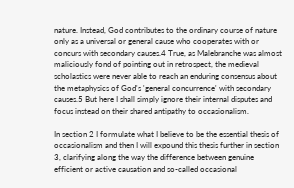nature. Instead, God contributes to the ordinary course of nature only as a universal or general cause who cooperates with or concurs with secondary causes.4 True, as Malebranche was almost maliciously fond of pointing out in retrospect, the medieval scholastics were never able to reach an enduring consensus about the metaphysics of God's 'general concurrence' with secondary causes.5 But here I shall simply ignore their internal disputes and focus instead on their shared antipathy to occasionalism.

In section 2 I formulate what I believe to be the essential thesis of occasionalism and then I will expound this thesis further in section 3, clarifying along the way the difference between genuine efficient or active causation and so-called occasional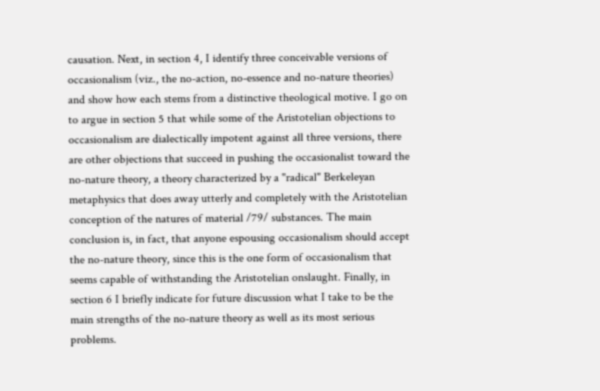causation. Next, in section 4, I identify three conceivable versions of occasionalism (viz., the no-action, no-essence and no-nature theories) and show how each stems from a distinctive theological motive. I go on to argue in section 5 that while some of the Aristotelian objections to occasionalism are dialectically impotent against all three versions, there are other objections that succeed in pushing the occasionalist toward the no-nature theory, a theory characterized by a "radical" Berkeleyan metaphysics that does away utterly and completely with the Aristotelian conception of the natures of material /79/ substances. The main conclusion is, in fact, that anyone espousing occasionalism should accept the no-nature theory, since this is the one form of occasionalism that seems capable of withstanding the Aristotelian onslaught. Finally, in section 6 I briefly indicate for future discussion what I take to be the main strengths of the no-nature theory as well as its most serious problems.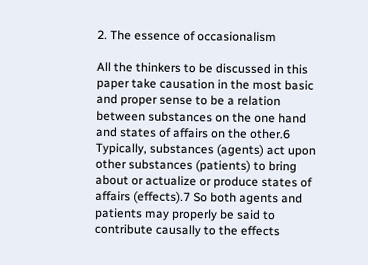2. The essence of occasionalism

All the thinkers to be discussed in this paper take causation in the most basic and proper sense to be a relation between substances on the one hand and states of affairs on the other.6 Typically, substances (agents) act upon other substances (patients) to bring about or actualize or produce states of affairs (effects).7 So both agents and patients may properly be said to contribute causally to the effects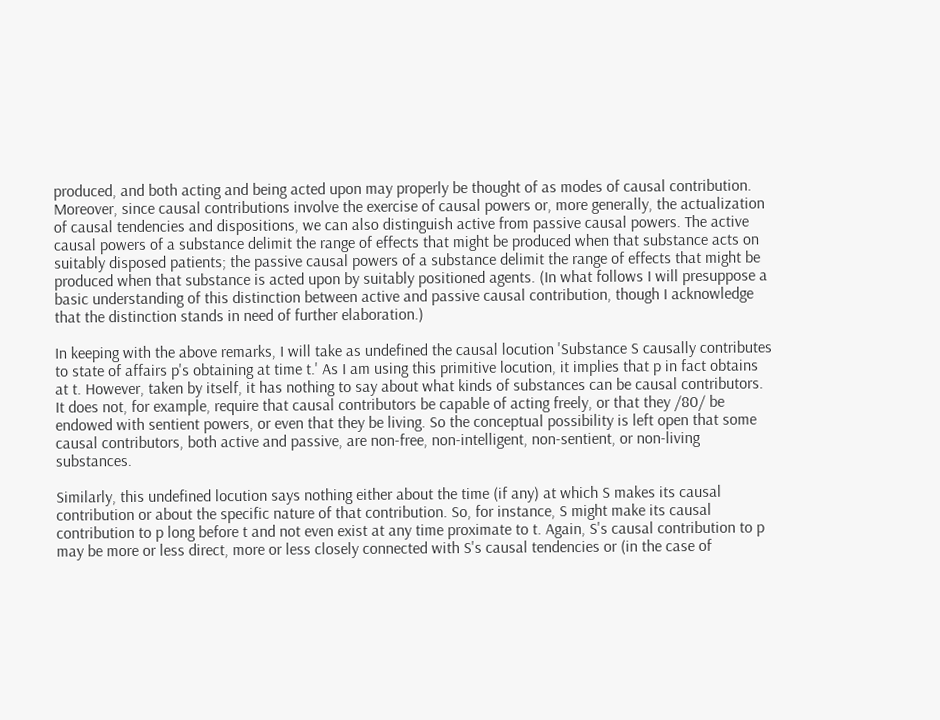produced, and both acting and being acted upon may properly be thought of as modes of causal contribution. Moreover, since causal contributions involve the exercise of causal powers or, more generally, the actualization of causal tendencies and dispositions, we can also distinguish active from passive causal powers. The active causal powers of a substance delimit the range of effects that might be produced when that substance acts on suitably disposed patients; the passive causal powers of a substance delimit the range of effects that might be produced when that substance is acted upon by suitably positioned agents. (In what follows I will presuppose a basic understanding of this distinction between active and passive causal contribution, though I acknowledge that the distinction stands in need of further elaboration.)

In keeping with the above remarks, I will take as undefined the causal locution 'Substance S causally contributes to state of affairs p's obtaining at time t.' As I am using this primitive locution, it implies that p in fact obtains at t. However, taken by itself, it has nothing to say about what kinds of substances can be causal contributors. It does not, for example, require that causal contributors be capable of acting freely, or that they /80/ be endowed with sentient powers, or even that they be living. So the conceptual possibility is left open that some causal contributors, both active and passive, are non-free, non-intelligent, non-sentient, or non-living substances.

Similarly, this undefined locution says nothing either about the time (if any) at which S makes its causal contribution or about the specific nature of that contribution. So, for instance, S might make its causal contribution to p long before t and not even exist at any time proximate to t. Again, S's causal contribution to p may be more or less direct, more or less closely connected with S's causal tendencies or (in the case of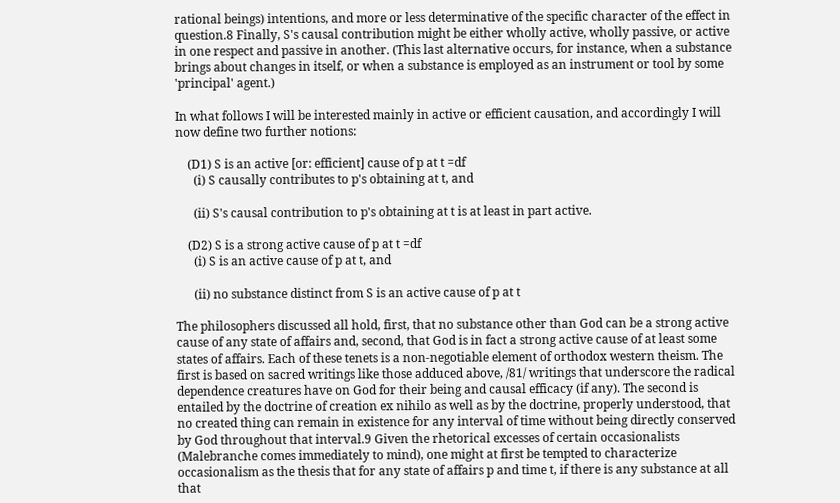rational beings) intentions, and more or less determinative of the specific character of the effect in question.8 Finally, S's causal contribution might be either wholly active, wholly passive, or active in one respect and passive in another. (This last alternative occurs, for instance, when a substance brings about changes in itself, or when a substance is employed as an instrument or tool by some 'principal' agent.)

In what follows I will be interested mainly in active or efficient causation, and accordingly I will now define two further notions:

    (D1) S is an active [or: efficient] cause of p at t =df
      (i) S causally contributes to p's obtaining at t, and

      (ii) S's causal contribution to p's obtaining at t is at least in part active.

    (D2) S is a strong active cause of p at t =df
      (i) S is an active cause of p at t, and

      (ii) no substance distinct from S is an active cause of p at t

The philosophers discussed all hold, first, that no substance other than God can be a strong active cause of any state of affairs and, second, that God is in fact a strong active cause of at least some states of affairs. Each of these tenets is a non-negotiable element of orthodox western theism. The first is based on sacred writings like those adduced above, /81/ writings that underscore the radical dependence creatures have on God for their being and causal efficacy (if any). The second is entailed by the doctrine of creation ex nihilo as well as by the doctrine, properly understood, that no created thing can remain in existence for any interval of time without being directly conserved by God throughout that interval.9 Given the rhetorical excesses of certain occasionalists (Malebranche comes immediately to mind), one might at first be tempted to characterize occasionalism as the thesis that for any state of affairs p and time t, if there is any substance at all that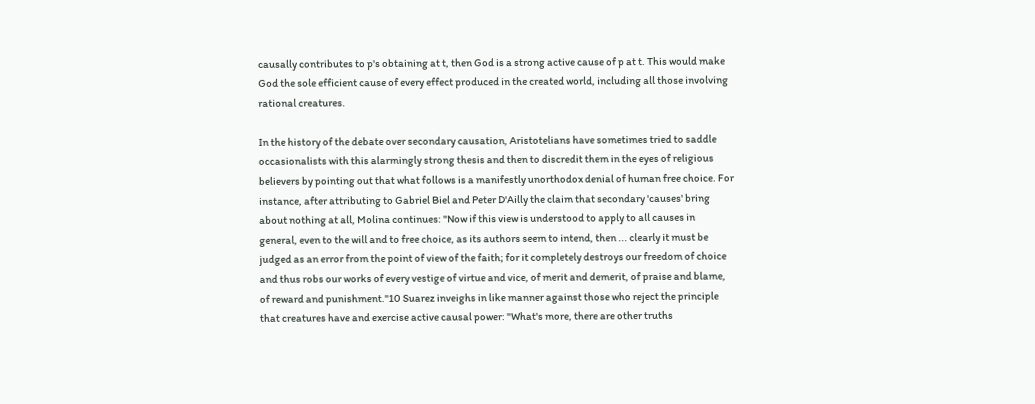causally contributes to p's obtaining at t, then God is a strong active cause of p at t. This would make God the sole efficient cause of every effect produced in the created world, including all those involving rational creatures.

In the history of the debate over secondary causation, Aristotelians have sometimes tried to saddle occasionalists with this alarmingly strong thesis and then to discredit them in the eyes of religious believers by pointing out that what follows is a manifestly unorthodox denial of human free choice. For instance, after attributing to Gabriel Biel and Peter D'Ailly the claim that secondary 'causes' bring about nothing at all, Molina continues: "Now if this view is understood to apply to all causes in general, even to the will and to free choice, as its authors seem to intend, then ... clearly it must be judged as an error from the point of view of the faith; for it completely destroys our freedom of choice and thus robs our works of every vestige of virtue and vice, of merit and demerit, of praise and blame, of reward and punishment."10 Suarez inveighs in like manner against those who reject the principle that creatures have and exercise active causal power: "What's more, there are other truths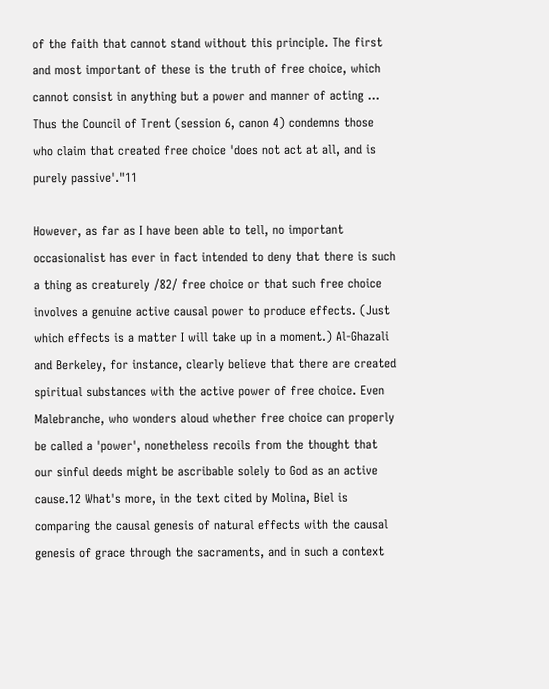of the faith that cannot stand without this principle. The first and most important of these is the truth of free choice, which cannot consist in anything but a power and manner of acting ... Thus the Council of Trent (session 6, canon 4) condemns those who claim that created free choice 'does not act at all, and is purely passive'."11

However, as far as I have been able to tell, no important occasionalist has ever in fact intended to deny that there is such a thing as creaturely /82/ free choice or that such free choice involves a genuine active causal power to produce effects. (Just which effects is a matter I will take up in a moment.) Al-Ghazali and Berkeley, for instance, clearly believe that there are created spiritual substances with the active power of free choice. Even Malebranche, who wonders aloud whether free choice can properly be called a 'power', nonetheless recoils from the thought that our sinful deeds might be ascribable solely to God as an active cause.12 What's more, in the text cited by Molina, Biel is comparing the causal genesis of natural effects with the causal genesis of grace through the sacraments, and in such a context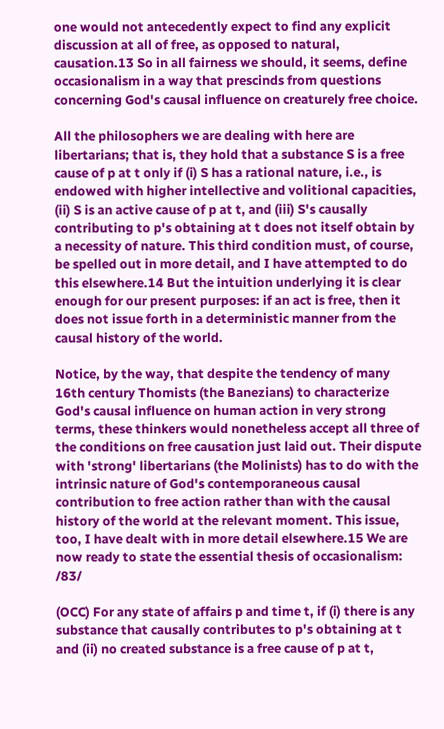one would not antecedently expect to find any explicit discussion at all of free, as opposed to natural, causation.13 So in all fairness we should, it seems, define occasionalism in a way that prescinds from questions concerning God's causal influence on creaturely free choice.

All the philosophers we are dealing with here are libertarians; that is, they hold that a substance S is a free cause of p at t only if (i) S has a rational nature, i.e., is endowed with higher intellective and volitional capacities, (ii) S is an active cause of p at t, and (iii) S's causally contributing to p's obtaining at t does not itself obtain by a necessity of nature. This third condition must, of course, be spelled out in more detail, and I have attempted to do this elsewhere.14 But the intuition underlying it is clear enough for our present purposes: if an act is free, then it does not issue forth in a deterministic manner from the causal history of the world.

Notice, by the way, that despite the tendency of many 16th century Thomists (the Banezians) to characterize God's causal influence on human action in very strong terms, these thinkers would nonetheless accept all three of the conditions on free causation just laid out. Their dispute with 'strong' libertarians (the Molinists) has to do with the intrinsic nature of God's contemporaneous causal contribution to free action rather than with the causal history of the world at the relevant moment. This issue, too, I have dealt with in more detail elsewhere.15 We are now ready to state the essential thesis of occasionalism: /83/

(OCC) For any state of affairs p and time t, if (i) there is any substance that causally contributes to p's obtaining at t and (ii) no created substance is a free cause of p at t,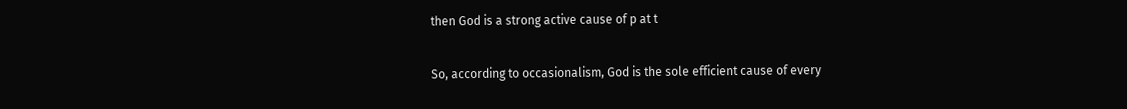then God is a strong active cause of p at t

So, according to occasionalism, God is the sole efficient cause of every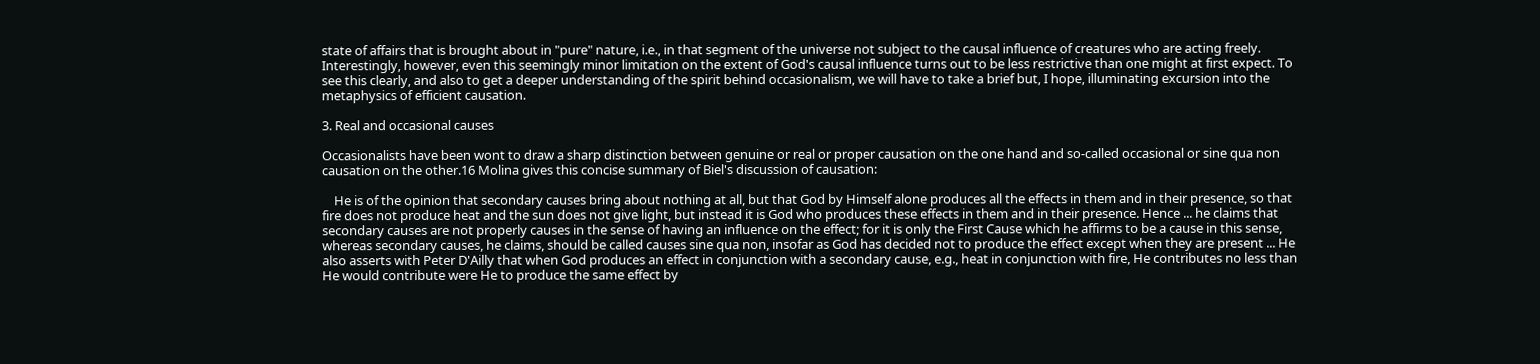state of affairs that is brought about in "pure" nature, i.e., in that segment of the universe not subject to the causal influence of creatures who are acting freely. Interestingly, however, even this seemingly minor limitation on the extent of God's causal influence turns out to be less restrictive than one might at first expect. To see this clearly, and also to get a deeper understanding of the spirit behind occasionalism, we will have to take a brief but, I hope, illuminating excursion into the metaphysics of efficient causation.

3. Real and occasional causes

Occasionalists have been wont to draw a sharp distinction between genuine or real or proper causation on the one hand and so-called occasional or sine qua non causation on the other.16 Molina gives this concise summary of Biel's discussion of causation:

    He is of the opinion that secondary causes bring about nothing at all, but that God by Himself alone produces all the effects in them and in their presence, so that fire does not produce heat and the sun does not give light, but instead it is God who produces these effects in them and in their presence. Hence ... he claims that secondary causes are not properly causes in the sense of having an influence on the effect; for it is only the First Cause which he affirms to be a cause in this sense, whereas secondary causes, he claims, should be called causes sine qua non, insofar as God has decided not to produce the effect except when they are present ... He also asserts with Peter D'Ailly that when God produces an effect in conjunction with a secondary cause, e.g., heat in conjunction with fire, He contributes no less than He would contribute were He to produce the same effect by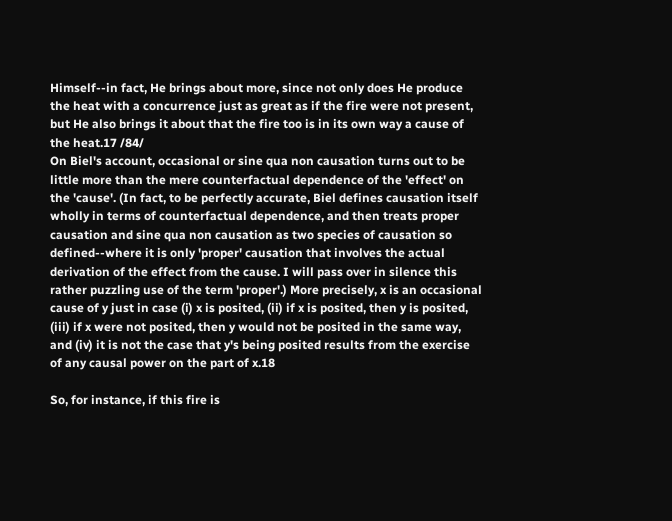Himself--in fact, He brings about more, since not only does He produce the heat with a concurrence just as great as if the fire were not present, but He also brings it about that the fire too is in its own way a cause of the heat.17 /84/
On Biel's account, occasional or sine qua non causation turns out to be little more than the mere counterfactual dependence of the 'effect' on the 'cause'. (In fact, to be perfectly accurate, Biel defines causation itself wholly in terms of counterfactual dependence, and then treats proper causation and sine qua non causation as two species of causation so defined--where it is only 'proper' causation that involves the actual derivation of the effect from the cause. I will pass over in silence this rather puzzling use of the term 'proper'.) More precisely, x is an occasional cause of y just in case (i) x is posited, (ii) if x is posited, then y is posited, (iii) if x were not posited, then y would not be posited in the same way, and (iv) it is not the case that y's being posited results from the exercise of any causal power on the part of x.18

So, for instance, if this fire is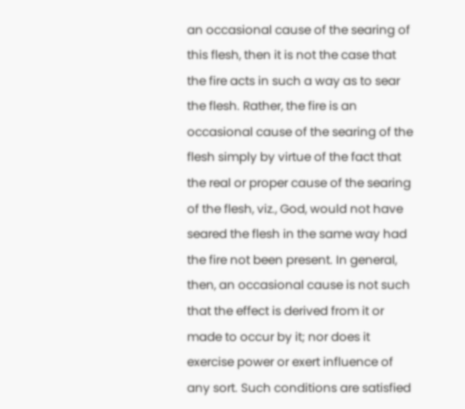an occasional cause of the searing of this flesh, then it is not the case that the fire acts in such a way as to sear the flesh. Rather, the fire is an occasional cause of the searing of the flesh simply by virtue of the fact that the real or proper cause of the searing of the flesh, viz., God, would not have seared the flesh in the same way had the fire not been present. In general, then, an occasional cause is not such that the effect is derived from it or made to occur by it; nor does it exercise power or exert influence of any sort. Such conditions are satisfied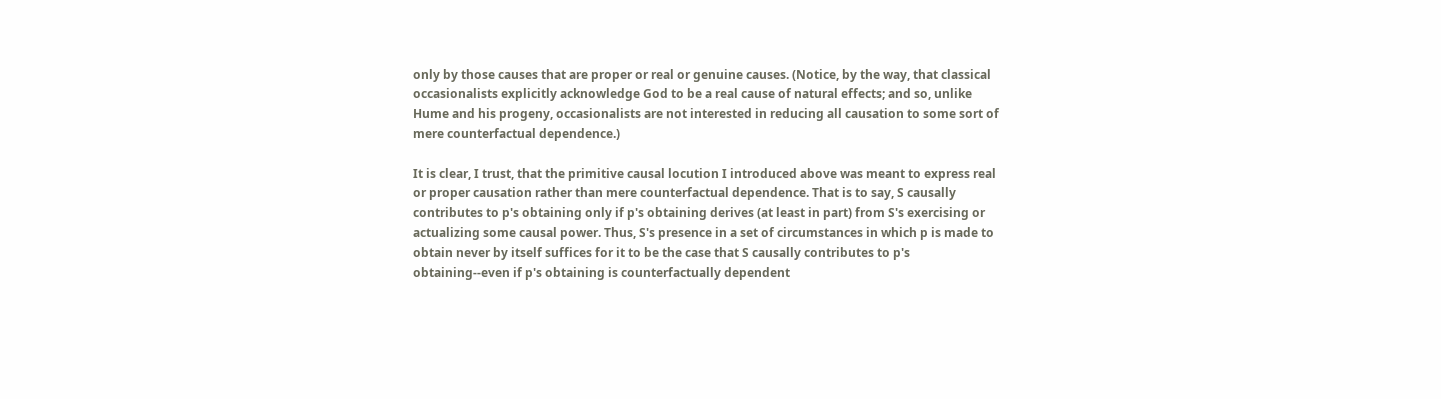only by those causes that are proper or real or genuine causes. (Notice, by the way, that classical occasionalists explicitly acknowledge God to be a real cause of natural effects; and so, unlike Hume and his progeny, occasionalists are not interested in reducing all causation to some sort of mere counterfactual dependence.)

It is clear, I trust, that the primitive causal locution I introduced above was meant to express real or proper causation rather than mere counterfactual dependence. That is to say, S causally contributes to p's obtaining only if p's obtaining derives (at least in part) from S's exercising or actualizing some causal power. Thus, S's presence in a set of circumstances in which p is made to obtain never by itself suffices for it to be the case that S causally contributes to p's obtaining--even if p's obtaining is counterfactually dependent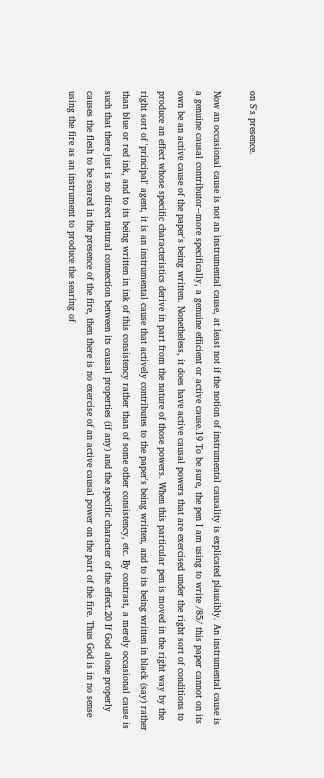on S's presence.

Now an occasional cause is not an instrumental cause, at least not if the notion of instrumental causality is explicated plausibly. An instrumental cause is a genuine causal contributor--more specifically, a genuine efficient or active cause.19 To be sure, the pen I am using to write /85/ this paper cannot on its own be an active cause of the paper's being written. Nonetheless, it does have active causal powers that are exercised under the right sort of conditions to produce an effect whose specific characteristics derive in part from the nature of those powers. When this particular pen is moved in the right way by the right sort of 'principal' agent, it is an instrumental cause that actively contributes to the paper's being written, and to its being written in black (say) rather than blue or red ink, and to its being written in ink of this consistency rather than of some other consistency, etc. By contrast, a merely occasional cause is such that there just is no direct natural connection between its causal properties (if any) and the specific character of the effect.20 If God alone properly causes the flesh to be seared in the presence of the fire, then there is no exercise of an active causal power on the part of the fire. Thus God is in no sense using the fire as an instrument to produce the searing of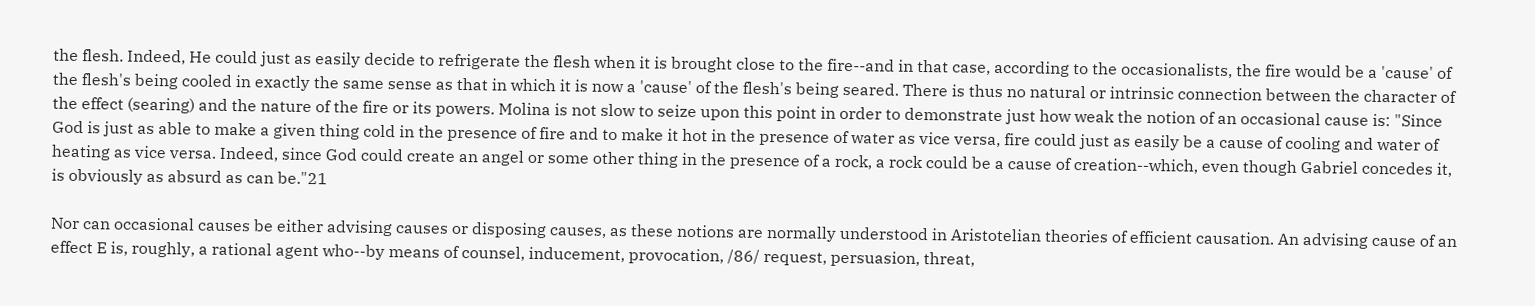the flesh. Indeed, He could just as easily decide to refrigerate the flesh when it is brought close to the fire--and in that case, according to the occasionalists, the fire would be a 'cause' of the flesh's being cooled in exactly the same sense as that in which it is now a 'cause' of the flesh's being seared. There is thus no natural or intrinsic connection between the character of the effect (searing) and the nature of the fire or its powers. Molina is not slow to seize upon this point in order to demonstrate just how weak the notion of an occasional cause is: "Since God is just as able to make a given thing cold in the presence of fire and to make it hot in the presence of water as vice versa, fire could just as easily be a cause of cooling and water of heating as vice versa. Indeed, since God could create an angel or some other thing in the presence of a rock, a rock could be a cause of creation--which, even though Gabriel concedes it, is obviously as absurd as can be."21

Nor can occasional causes be either advising causes or disposing causes, as these notions are normally understood in Aristotelian theories of efficient causation. An advising cause of an effect E is, roughly, a rational agent who--by means of counsel, inducement, provocation, /86/ request, persuasion, threat,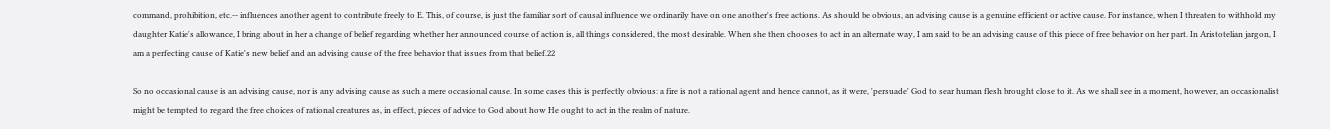command, prohibition, etc.-- influences another agent to contribute freely to E. This, of course, is just the familiar sort of causal influence we ordinarily have on one another's free actions. As should be obvious, an advising cause is a genuine efficient or active cause. For instance, when I threaten to withhold my daughter Katie's allowance, I bring about in her a change of belief regarding whether her announced course of action is, all things considered, the most desirable. When she then chooses to act in an alternate way, I am said to be an advising cause of this piece of free behavior on her part. In Aristotelian jargon, I am a perfecting cause of Katie's new belief and an advising cause of the free behavior that issues from that belief.22

So no occasional cause is an advising cause, nor is any advising cause as such a mere occasional cause. In some cases this is perfectly obvious: a fire is not a rational agent and hence cannot, as it were, 'persuade' God to sear human flesh brought close to it. As we shall see in a moment, however, an occasionalist might be tempted to regard the free choices of rational creatures as, in effect, pieces of advice to God about how He ought to act in the realm of nature.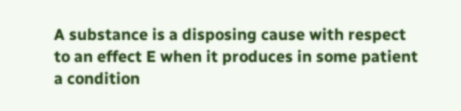A substance is a disposing cause with respect to an effect E when it produces in some patient a condition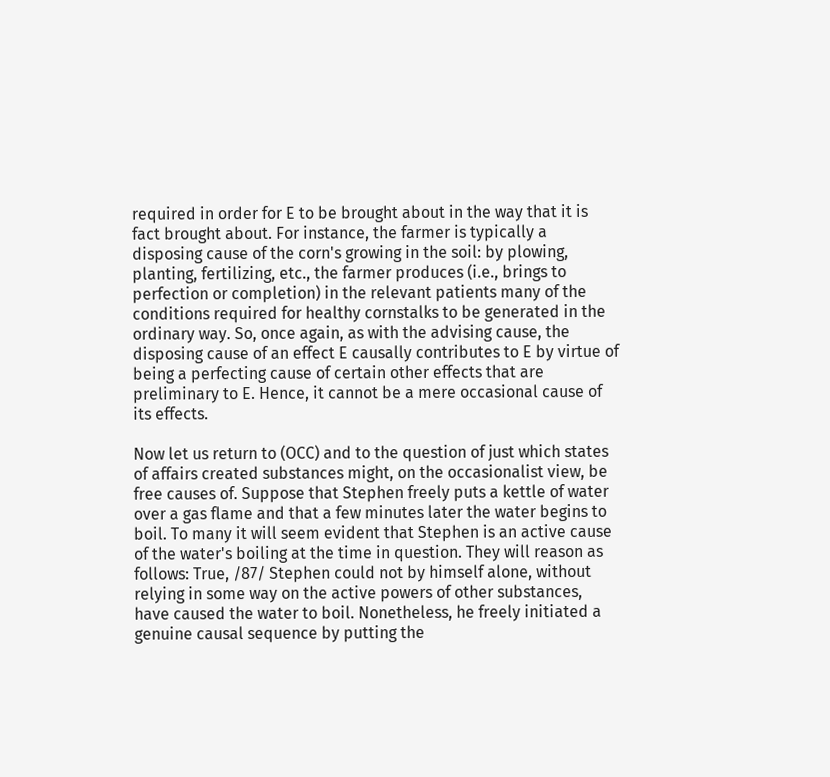required in order for E to be brought about in the way that it is fact brought about. For instance, the farmer is typically a disposing cause of the corn's growing in the soil: by plowing, planting, fertilizing, etc., the farmer produces (i.e., brings to perfection or completion) in the relevant patients many of the conditions required for healthy cornstalks to be generated in the ordinary way. So, once again, as with the advising cause, the disposing cause of an effect E causally contributes to E by virtue of being a perfecting cause of certain other effects that are preliminary to E. Hence, it cannot be a mere occasional cause of its effects.

Now let us return to (OCC) and to the question of just which states of affairs created substances might, on the occasionalist view, be free causes of. Suppose that Stephen freely puts a kettle of water over a gas flame and that a few minutes later the water begins to boil. To many it will seem evident that Stephen is an active cause of the water's boiling at the time in question. They will reason as follows: True, /87/ Stephen could not by himself alone, without relying in some way on the active powers of other substances, have caused the water to boil. Nonetheless, he freely initiated a genuine causal sequence by putting the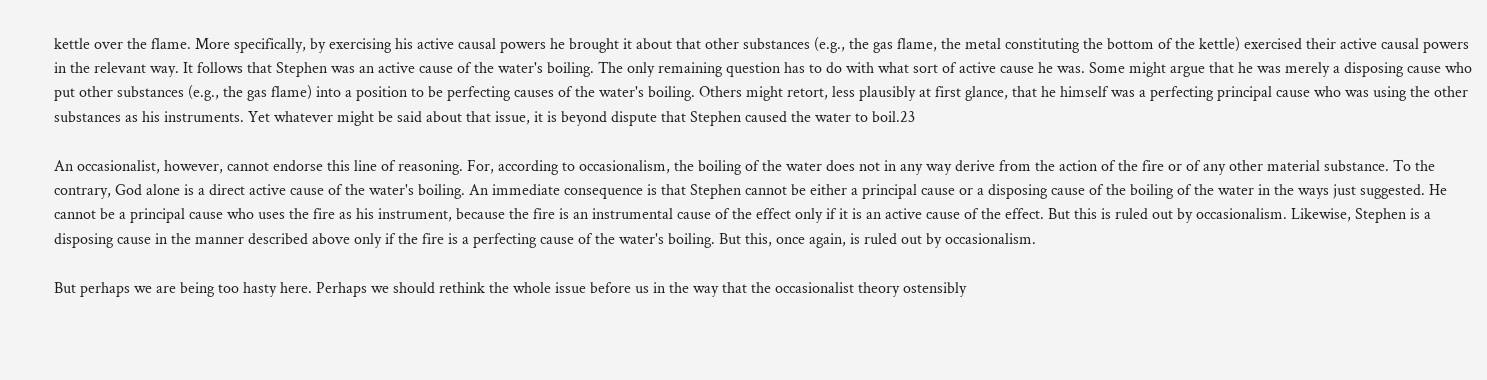kettle over the flame. More specifically, by exercising his active causal powers he brought it about that other substances (e.g., the gas flame, the metal constituting the bottom of the kettle) exercised their active causal powers in the relevant way. It follows that Stephen was an active cause of the water's boiling. The only remaining question has to do with what sort of active cause he was. Some might argue that he was merely a disposing cause who put other substances (e.g., the gas flame) into a position to be perfecting causes of the water's boiling. Others might retort, less plausibly at first glance, that he himself was a perfecting principal cause who was using the other substances as his instruments. Yet whatever might be said about that issue, it is beyond dispute that Stephen caused the water to boil.23

An occasionalist, however, cannot endorse this line of reasoning. For, according to occasionalism, the boiling of the water does not in any way derive from the action of the fire or of any other material substance. To the contrary, God alone is a direct active cause of the water's boiling. An immediate consequence is that Stephen cannot be either a principal cause or a disposing cause of the boiling of the water in the ways just suggested. He cannot be a principal cause who uses the fire as his instrument, because the fire is an instrumental cause of the effect only if it is an active cause of the effect. But this is ruled out by occasionalism. Likewise, Stephen is a disposing cause in the manner described above only if the fire is a perfecting cause of the water's boiling. But this, once again, is ruled out by occasionalism.

But perhaps we are being too hasty here. Perhaps we should rethink the whole issue before us in the way that the occasionalist theory ostensibly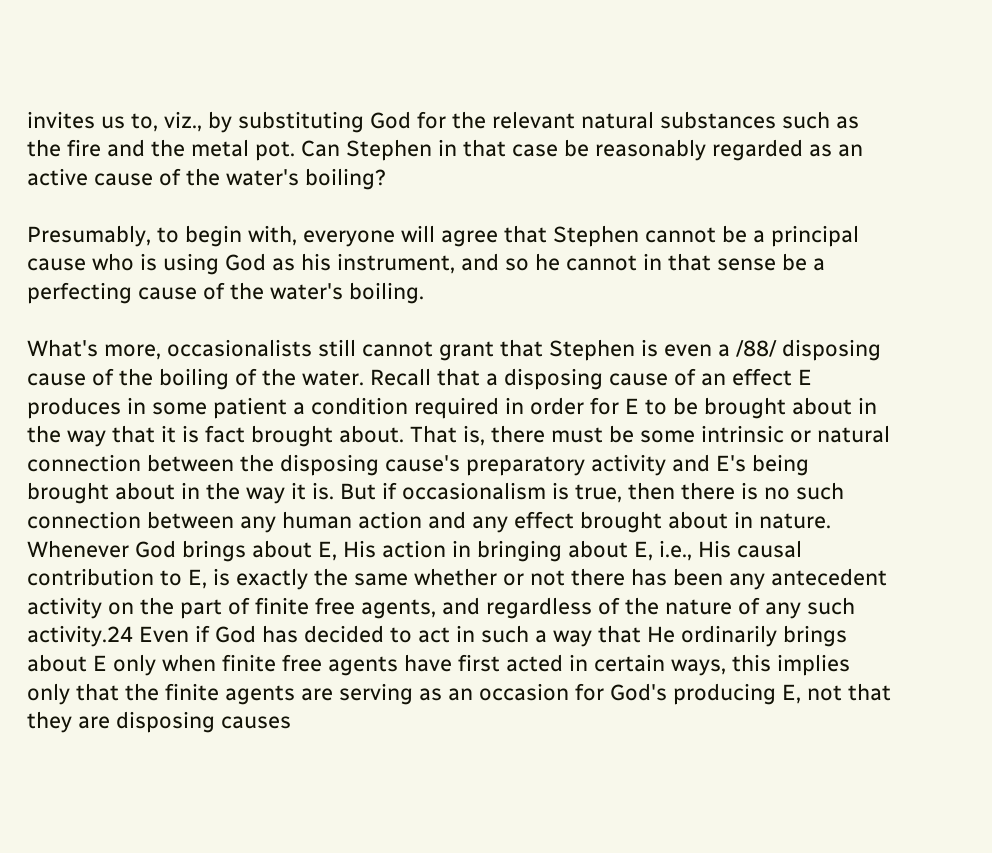invites us to, viz., by substituting God for the relevant natural substances such as the fire and the metal pot. Can Stephen in that case be reasonably regarded as an active cause of the water's boiling?

Presumably, to begin with, everyone will agree that Stephen cannot be a principal cause who is using God as his instrument, and so he cannot in that sense be a perfecting cause of the water's boiling.

What's more, occasionalists still cannot grant that Stephen is even a /88/ disposing cause of the boiling of the water. Recall that a disposing cause of an effect E produces in some patient a condition required in order for E to be brought about in the way that it is fact brought about. That is, there must be some intrinsic or natural connection between the disposing cause's preparatory activity and E's being brought about in the way it is. But if occasionalism is true, then there is no such connection between any human action and any effect brought about in nature. Whenever God brings about E, His action in bringing about E, i.e., His causal contribution to E, is exactly the same whether or not there has been any antecedent activity on the part of finite free agents, and regardless of the nature of any such activity.24 Even if God has decided to act in such a way that He ordinarily brings about E only when finite free agents have first acted in certain ways, this implies only that the finite agents are serving as an occasion for God's producing E, not that they are disposing causes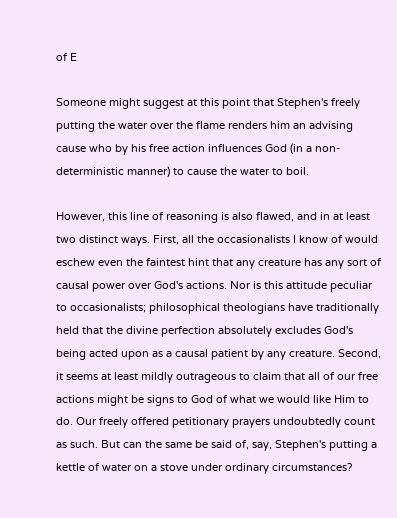of E

Someone might suggest at this point that Stephen's freely putting the water over the flame renders him an advising cause who by his free action influences God (in a non-deterministic manner) to cause the water to boil.

However, this line of reasoning is also flawed, and in at least two distinct ways. First, all the occasionalists I know of would eschew even the faintest hint that any creature has any sort of causal power over God's actions. Nor is this attitude peculiar to occasionalists; philosophical theologians have traditionally held that the divine perfection absolutely excludes God's being acted upon as a causal patient by any creature. Second, it seems at least mildly outrageous to claim that all of our free actions might be signs to God of what we would like Him to do. Our freely offered petitionary prayers undoubtedly count as such. But can the same be said of, say, Stephen's putting a kettle of water on a stove under ordinary circumstances?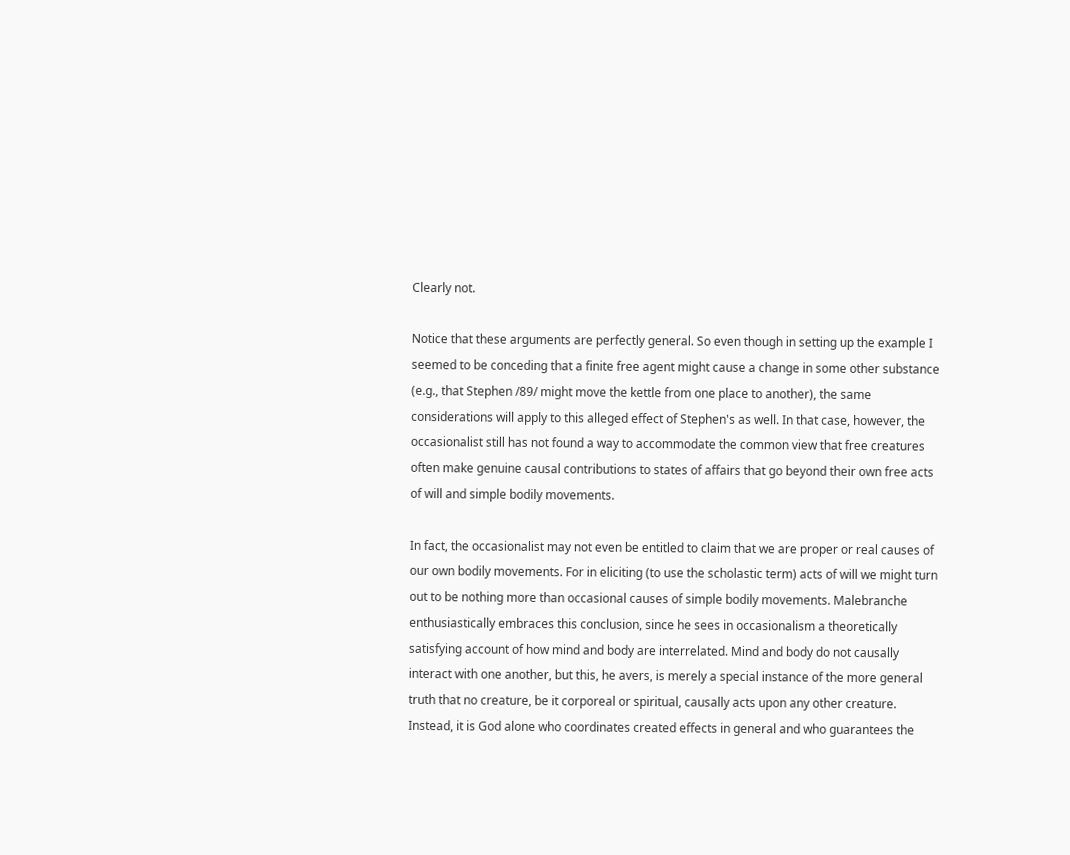Clearly not.

Notice that these arguments are perfectly general. So even though in setting up the example I seemed to be conceding that a finite free agent might cause a change in some other substance (e.g., that Stephen /89/ might move the kettle from one place to another), the same considerations will apply to this alleged effect of Stephen's as well. In that case, however, the occasionalist still has not found a way to accommodate the common view that free creatures often make genuine causal contributions to states of affairs that go beyond their own free acts of will and simple bodily movements.

In fact, the occasionalist may not even be entitled to claim that we are proper or real causes of our own bodily movements. For in eliciting (to use the scholastic term) acts of will we might turn out to be nothing more than occasional causes of simple bodily movements. Malebranche enthusiastically embraces this conclusion, since he sees in occasionalism a theoretically satisfying account of how mind and body are interrelated. Mind and body do not causally interact with one another, but this, he avers, is merely a special instance of the more general truth that no creature, be it corporeal or spiritual, causally acts upon any other creature. Instead, it is God alone who coordinates created effects in general and who guarantees the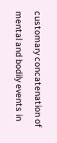customary concatenation of mental and bodily events in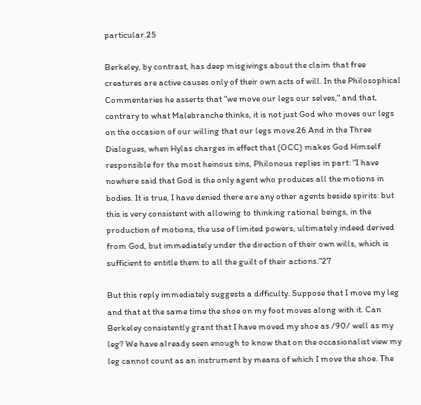particular.25

Berkeley, by contrast, has deep misgivings about the claim that free creatures are active causes only of their own acts of will. In the Philosophical Commentaries he asserts that "we move our legs our selves," and that, contrary to what Malebranche thinks, it is not just God who moves our legs on the occasion of our willing that our legs move.26 And in the Three Dialogues, when Hylas charges in effect that (OCC) makes God Himself responsible for the most heinous sins, Philonous replies in part: "I have nowhere said that God is the only agent who produces all the motions in bodies. It is true, I have denied there are any other agents beside spirits: but this is very consistent with allowing to thinking rational beings, in the production of motions, the use of limited powers, ultimately indeed derived from God, but immediately under the direction of their own wills, which is sufficient to entitle them to all the guilt of their actions."27

But this reply immediately suggests a difficulty. Suppose that I move my leg and that at the same time the shoe on my foot moves along with it. Can Berkeley consistently grant that I have moved my shoe as /90/ well as my leg? We have already seen enough to know that on the occasionalist view my leg cannot count as an instrument by means of which I move the shoe. The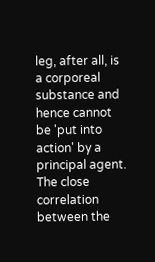leg, after all, is a corporeal substance and hence cannot be 'put into action' by a principal agent. The close correlation between the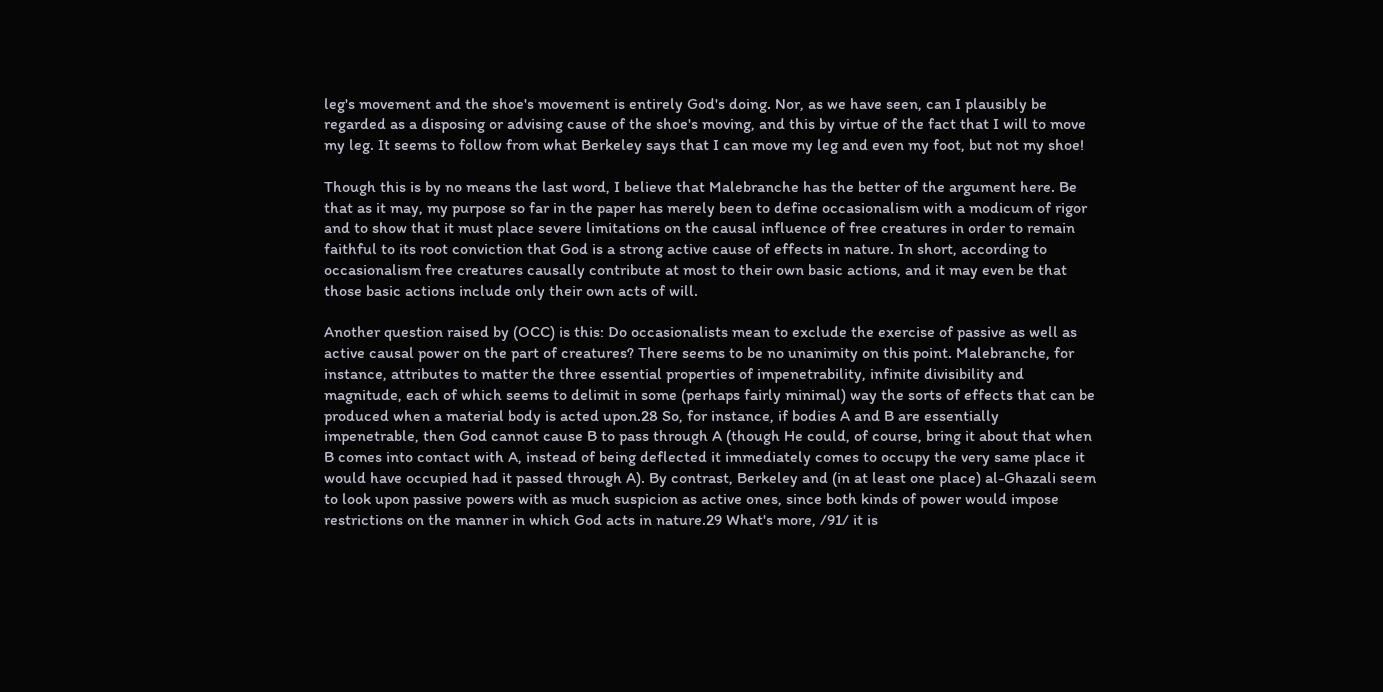leg's movement and the shoe's movement is entirely God's doing. Nor, as we have seen, can I plausibly be regarded as a disposing or advising cause of the shoe's moving, and this by virtue of the fact that I will to move my leg. It seems to follow from what Berkeley says that I can move my leg and even my foot, but not my shoe!

Though this is by no means the last word, I believe that Malebranche has the better of the argument here. Be that as it may, my purpose so far in the paper has merely been to define occasionalism with a modicum of rigor and to show that it must place severe limitations on the causal influence of free creatures in order to remain faithful to its root conviction that God is a strong active cause of effects in nature. In short, according to occasionalism free creatures causally contribute at most to their own basic actions, and it may even be that those basic actions include only their own acts of will.

Another question raised by (OCC) is this: Do occasionalists mean to exclude the exercise of passive as well as active causal power on the part of creatures? There seems to be no unanimity on this point. Malebranche, for instance, attributes to matter the three essential properties of impenetrability, infinite divisibility and magnitude, each of which seems to delimit in some (perhaps fairly minimal) way the sorts of effects that can be produced when a material body is acted upon.28 So, for instance, if bodies A and B are essentially impenetrable, then God cannot cause B to pass through A (though He could, of course, bring it about that when B comes into contact with A, instead of being deflected it immediately comes to occupy the very same place it would have occupied had it passed through A). By contrast, Berkeley and (in at least one place) al-Ghazali seem to look upon passive powers with as much suspicion as active ones, since both kinds of power would impose restrictions on the manner in which God acts in nature.29 What's more, /91/ it is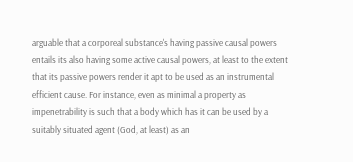arguable that a corporeal substance's having passive causal powers entails its also having some active causal powers, at least to the extent that its passive powers render it apt to be used as an instrumental efficient cause. For instance, even as minimal a property as impenetrability is such that a body which has it can be used by a suitably situated agent (God, at least) as an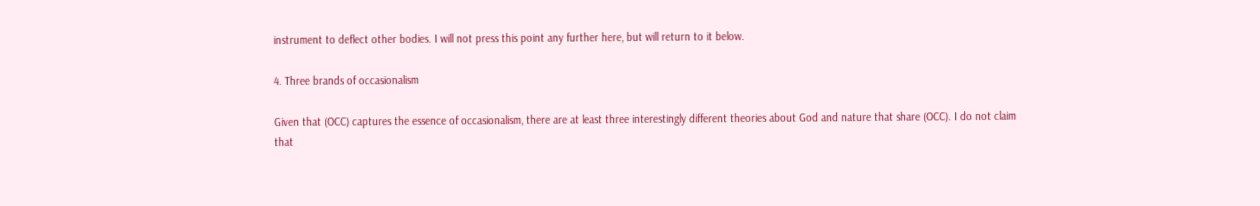instrument to deflect other bodies. I will not press this point any further here, but will return to it below.

4. Three brands of occasionalism

Given that (OCC) captures the essence of occasionalism, there are at least three interestingly different theories about God and nature that share (OCC). I do not claim that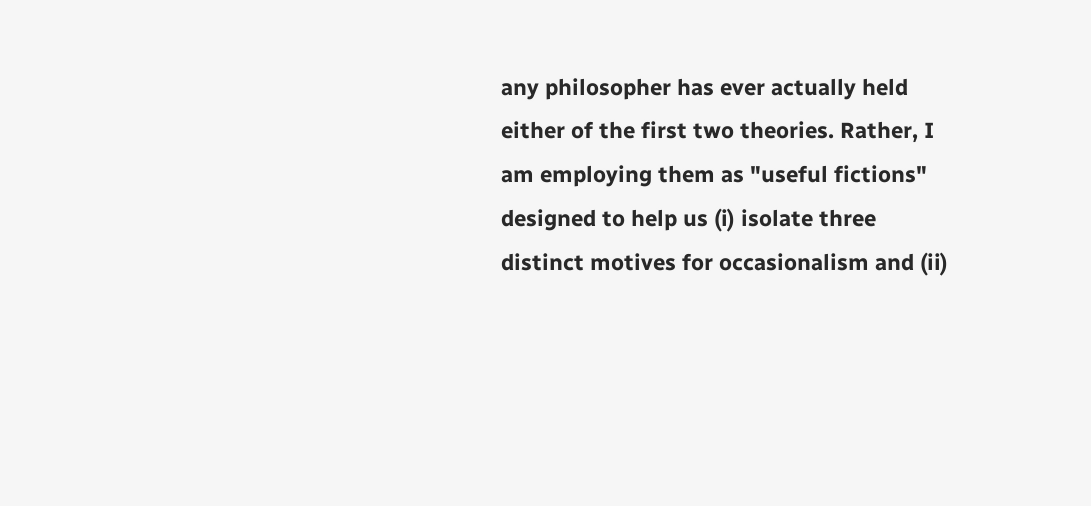any philosopher has ever actually held either of the first two theories. Rather, I am employing them as "useful fictions" designed to help us (i) isolate three distinct motives for occasionalism and (ii)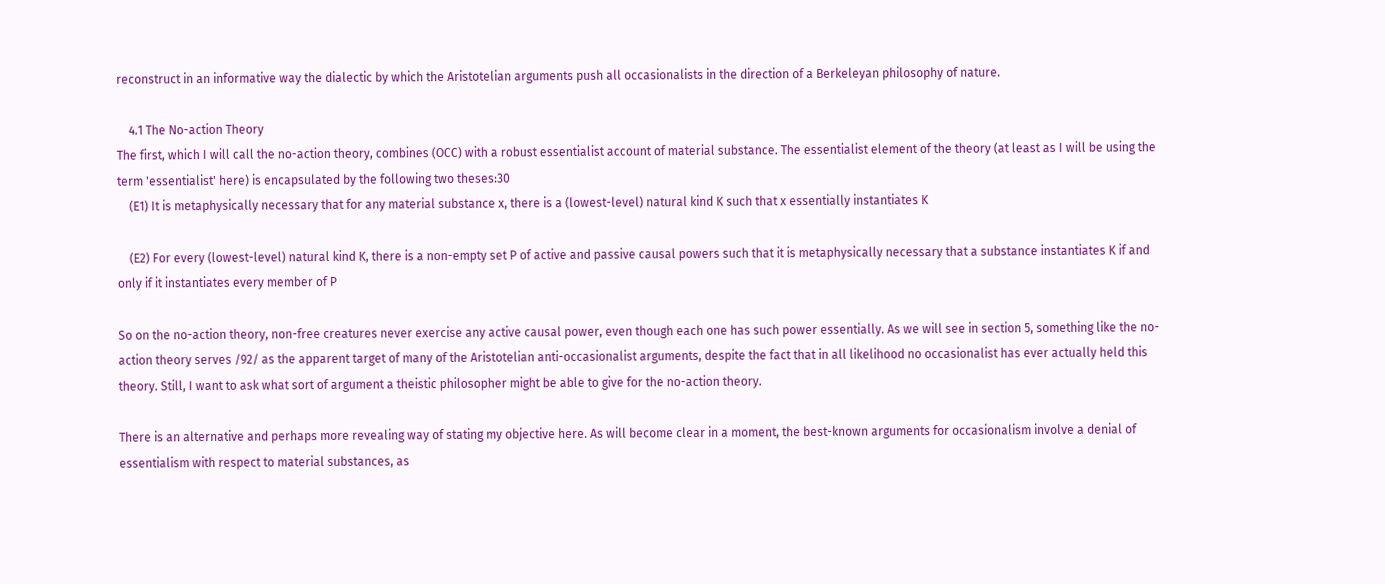reconstruct in an informative way the dialectic by which the Aristotelian arguments push all occasionalists in the direction of a Berkeleyan philosophy of nature.

    4.1 The No-action Theory
The first, which I will call the no-action theory, combines (OCC) with a robust essentialist account of material substance. The essentialist element of the theory (at least as I will be using the term 'essentialist' here) is encapsulated by the following two theses:30
    (E1) It is metaphysically necessary that for any material substance x, there is a (lowest-level) natural kind K such that x essentially instantiates K

    (E2) For every (lowest-level) natural kind K, there is a non-empty set P of active and passive causal powers such that it is metaphysically necessary that a substance instantiates K if and only if it instantiates every member of P

So on the no-action theory, non-free creatures never exercise any active causal power, even though each one has such power essentially. As we will see in section 5, something like the no-action theory serves /92/ as the apparent target of many of the Aristotelian anti-occasionalist arguments, despite the fact that in all likelihood no occasionalist has ever actually held this theory. Still, I want to ask what sort of argument a theistic philosopher might be able to give for the no-action theory.

There is an alternative and perhaps more revealing way of stating my objective here. As will become clear in a moment, the best-known arguments for occasionalism involve a denial of essentialism with respect to material substances, as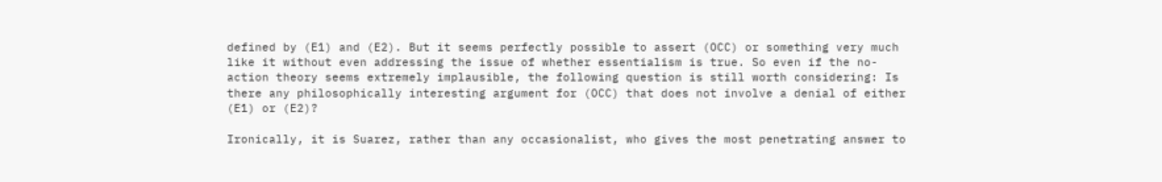defined by (E1) and (E2). But it seems perfectly possible to assert (OCC) or something very much like it without even addressing the issue of whether essentialism is true. So even if the no-action theory seems extremely implausible, the following question is still worth considering: Is there any philosophically interesting argument for (OCC) that does not involve a denial of either (E1) or (E2)?

Ironically, it is Suarez, rather than any occasionalist, who gives the most penetrating answer to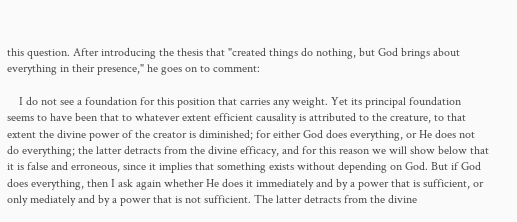this question. After introducing the thesis that "created things do nothing, but God brings about everything in their presence," he goes on to comment:

    I do not see a foundation for this position that carries any weight. Yet its principal foundation seems to have been that to whatever extent efficient causality is attributed to the creature, to that extent the divine power of the creator is diminished; for either God does everything, or He does not do everything; the latter detracts from the divine efficacy, and for this reason we will show below that it is false and erroneous, since it implies that something exists without depending on God. But if God does everything, then I ask again whether He does it immediately and by a power that is sufficient, or only mediately and by a power that is not sufficient. The latter detracts from the divine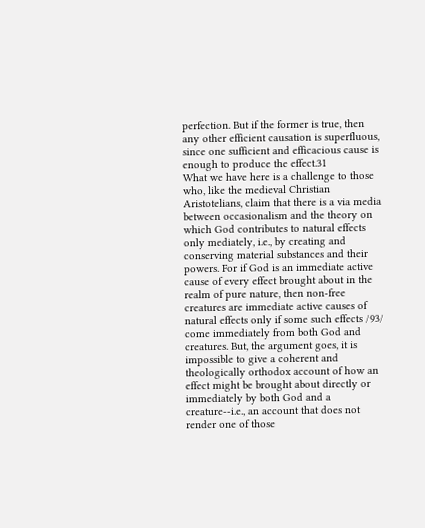perfection. But if the former is true, then any other efficient causation is superfluous, since one sufficient and efficacious cause is enough to produce the effect.31
What we have here is a challenge to those who, like the medieval Christian Aristotelians, claim that there is a via media between occasionalism and the theory on which God contributes to natural effects only mediately, i.e., by creating and conserving material substances and their powers. For if God is an immediate active cause of every effect brought about in the realm of pure nature, then non-free creatures are immediate active causes of natural effects only if some such effects /93/ come immediately from both God and creatures. But, the argument goes, it is impossible to give a coherent and theologically orthodox account of how an effect might be brought about directly or immediately by both God and a creature--i.e., an account that does not render one of those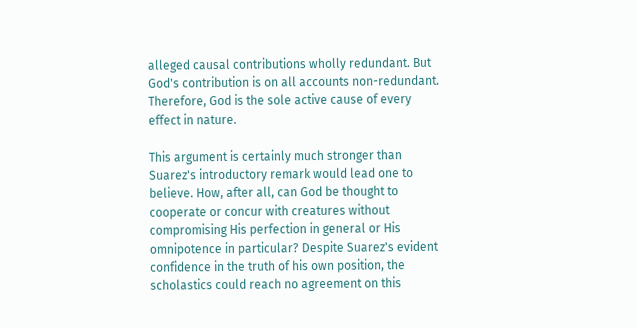alleged causal contributions wholly redundant. But God's contribution is on all accounts non-redundant. Therefore, God is the sole active cause of every effect in nature.

This argument is certainly much stronger than Suarez's introductory remark would lead one to believe. How, after all, can God be thought to cooperate or concur with creatures without compromising His perfection in general or His omnipotence in particular? Despite Suarez's evident confidence in the truth of his own position, the scholastics could reach no agreement on this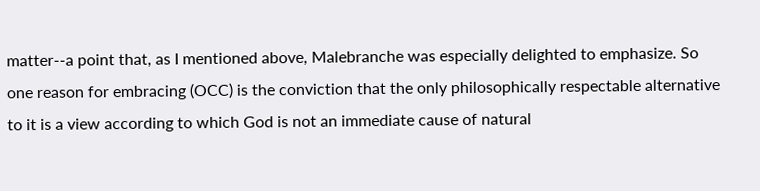matter--a point that, as I mentioned above, Malebranche was especially delighted to emphasize. So one reason for embracing (OCC) is the conviction that the only philosophically respectable alternative to it is a view according to which God is not an immediate cause of natural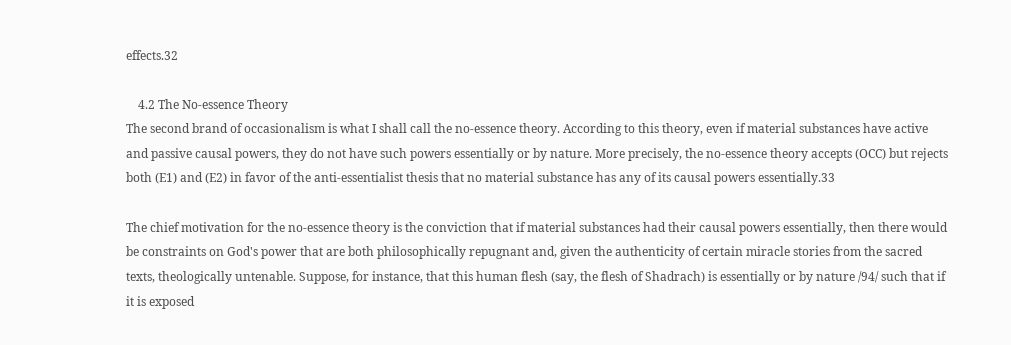effects.32

    4.2 The No-essence Theory
The second brand of occasionalism is what I shall call the no-essence theory. According to this theory, even if material substances have active and passive causal powers, they do not have such powers essentially or by nature. More precisely, the no-essence theory accepts (OCC) but rejects both (E1) and (E2) in favor of the anti-essentialist thesis that no material substance has any of its causal powers essentially.33

The chief motivation for the no-essence theory is the conviction that if material substances had their causal powers essentially, then there would be constraints on God's power that are both philosophically repugnant and, given the authenticity of certain miracle stories from the sacred texts, theologically untenable. Suppose, for instance, that this human flesh (say, the flesh of Shadrach) is essentially or by nature /94/ such that if it is exposed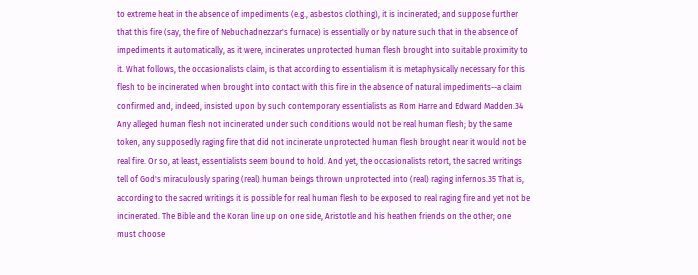to extreme heat in the absence of impediments (e.g., asbestos clothing), it is incinerated; and suppose further that this fire (say, the fire of Nebuchadnezzar's furnace) is essentially or by nature such that in the absence of impediments it automatically, as it were, incinerates unprotected human flesh brought into suitable proximity to it. What follows, the occasionalists claim, is that according to essentialism it is metaphysically necessary for this flesh to be incinerated when brought into contact with this fire in the absence of natural impediments--a claim confirmed and, indeed, insisted upon by such contemporary essentialists as Rom Harre and Edward Madden.34 Any alleged human flesh not incinerated under such conditions would not be real human flesh; by the same token, any supposedly raging fire that did not incinerate unprotected human flesh brought near it would not be real fire. Or so, at least, essentialists seem bound to hold. And yet, the occasionalists retort, the sacred writings tell of God's miraculously sparing (real) human beings thrown unprotected into (real) raging infernos.35 That is, according to the sacred writings it is possible for real human flesh to be exposed to real raging fire and yet not be incinerated. The Bible and the Koran line up on one side, Aristotle and his heathen friends on the other; one must choose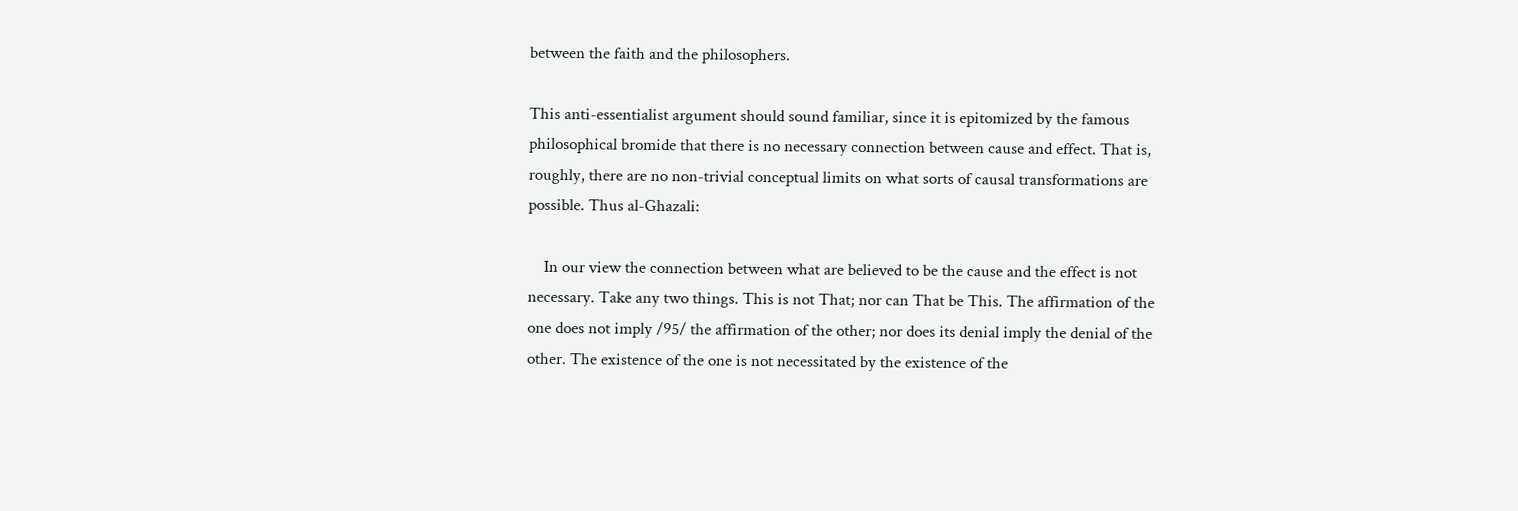between the faith and the philosophers.

This anti-essentialist argument should sound familiar, since it is epitomized by the famous philosophical bromide that there is no necessary connection between cause and effect. That is, roughly, there are no non-trivial conceptual limits on what sorts of causal transformations are possible. Thus al-Ghazali:

    In our view the connection between what are believed to be the cause and the effect is not necessary. Take any two things. This is not That; nor can That be This. The affirmation of the one does not imply /95/ the affirmation of the other; nor does its denial imply the denial of the other. The existence of the one is not necessitated by the existence of the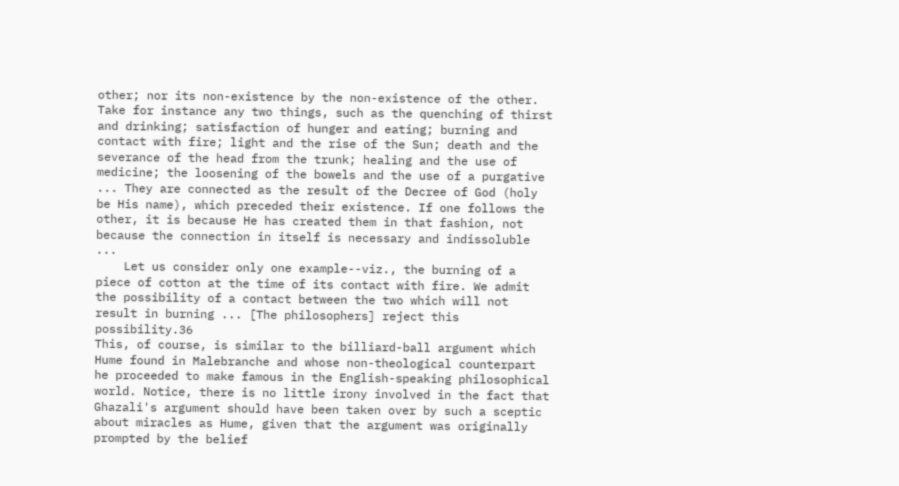other; nor its non-existence by the non-existence of the other. Take for instance any two things, such as the quenching of thirst and drinking; satisfaction of hunger and eating; burning and contact with fire; light and the rise of the Sun; death and the severance of the head from the trunk; healing and the use of medicine; the loosening of the bowels and the use of a purgative ... They are connected as the result of the Decree of God (holy be His name), which preceded their existence. If one follows the other, it is because He has created them in that fashion, not because the connection in itself is necessary and indissoluble ...
    Let us consider only one example--viz., the burning of a piece of cotton at the time of its contact with fire. We admit the possibility of a contact between the two which will not result in burning ... [The philosophers] reject this possibility.36
This, of course, is similar to the billiard-ball argument which Hume found in Malebranche and whose non-theological counterpart he proceeded to make famous in the English-speaking philosophical world. Notice, there is no little irony involved in the fact that Ghazali's argument should have been taken over by such a sceptic about miracles as Hume, given that the argument was originally prompted by the belief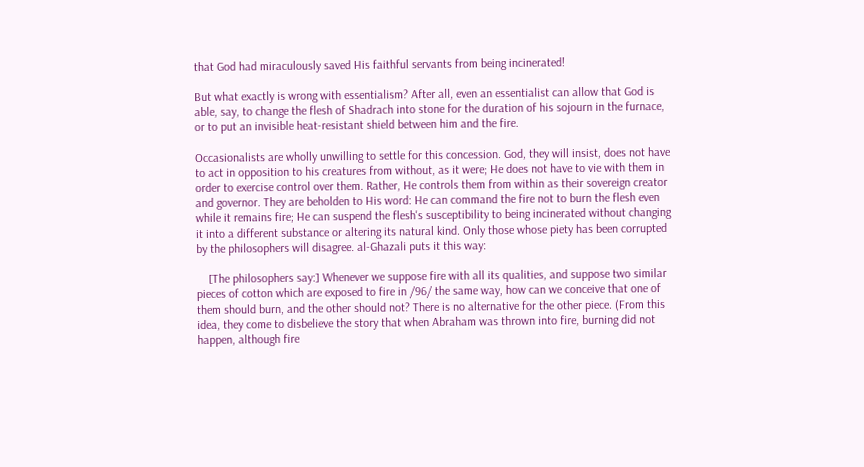that God had miraculously saved His faithful servants from being incinerated!

But what exactly is wrong with essentialism? After all, even an essentialist can allow that God is able, say, to change the flesh of Shadrach into stone for the duration of his sojourn in the furnace, or to put an invisible heat-resistant shield between him and the fire.

Occasionalists are wholly unwilling to settle for this concession. God, they will insist, does not have to act in opposition to his creatures from without, as it were; He does not have to vie with them in order to exercise control over them. Rather, He controls them from within as their sovereign creator and governor. They are beholden to His word: He can command the fire not to burn the flesh even while it remains fire; He can suspend the flesh's susceptibility to being incinerated without changing it into a different substance or altering its natural kind. Only those whose piety has been corrupted by the philosophers will disagree. al-Ghazali puts it this way:

    [The philosophers say:] Whenever we suppose fire with all its qualities, and suppose two similar pieces of cotton which are exposed to fire in /96/ the same way, how can we conceive that one of them should burn, and the other should not? There is no alternative for the other piece. (From this idea, they come to disbelieve the story that when Abraham was thrown into fire, burning did not happen, although fire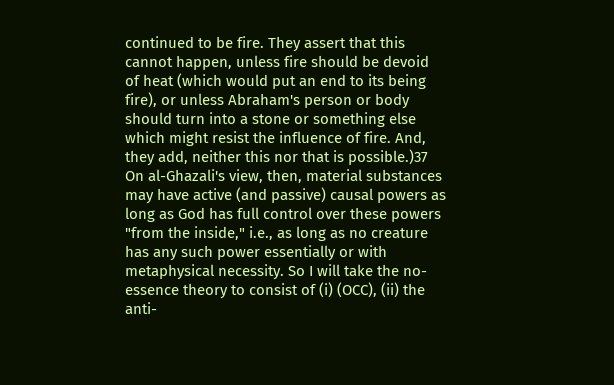continued to be fire. They assert that this cannot happen, unless fire should be devoid of heat (which would put an end to its being fire), or unless Abraham's person or body should turn into a stone or something else which might resist the influence of fire. And, they add, neither this nor that is possible.)37
On al-Ghazali's view, then, material substances may have active (and passive) causal powers as long as God has full control over these powers "from the inside," i.e., as long as no creature has any such power essentially or with metaphysical necessity. So I will take the no-essence theory to consist of (i) (OCC), (ii) the anti-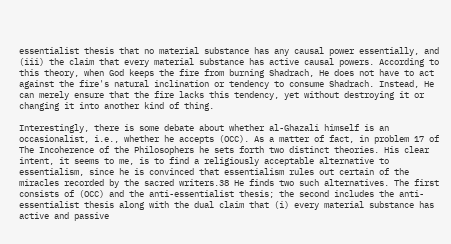essentialist thesis that no material substance has any causal power essentially, and (iii) the claim that every material substance has active causal powers. According to this theory, when God keeps the fire from burning Shadrach, He does not have to act against the fire's natural inclination or tendency to consume Shadrach. Instead, He can merely ensure that the fire lacks this tendency, yet without destroying it or changing it into another kind of thing.

Interestingly, there is some debate about whether al-Ghazali himself is an occasionalist, i.e., whether he accepts (OCC). As a matter of fact, in problem 17 of The Incoherence of the Philosophers he sets forth two distinct theories. His clear intent, it seems to me, is to find a religiously acceptable alternative to essentialism, since he is convinced that essentialism rules out certain of the miracles recorded by the sacred writers.38 He finds two such alternatives. The first consists of (OCC) and the anti-essentialist thesis; the second includes the anti-essentialist thesis along with the dual claim that (i) every material substance has active and passive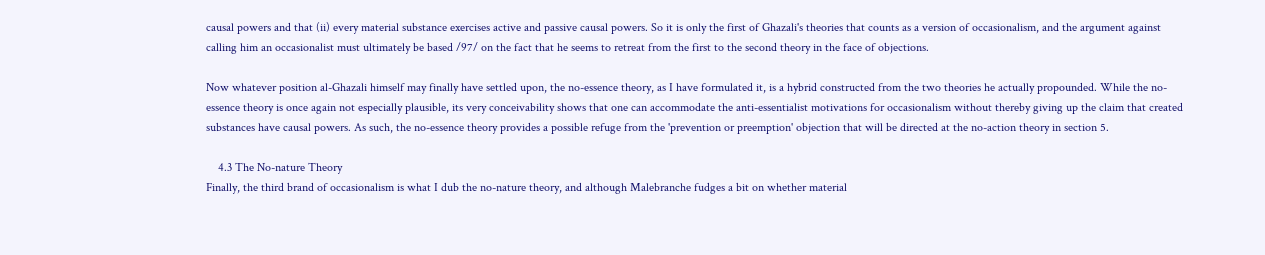causal powers and that (ii) every material substance exercises active and passive causal powers. So it is only the first of Ghazali's theories that counts as a version of occasionalism, and the argument against calling him an occasionalist must ultimately be based /97/ on the fact that he seems to retreat from the first to the second theory in the face of objections.

Now whatever position al-Ghazali himself may finally have settled upon, the no-essence theory, as I have formulated it, is a hybrid constructed from the two theories he actually propounded. While the no-essence theory is once again not especially plausible, its very conceivability shows that one can accommodate the anti-essentialist motivations for occasionalism without thereby giving up the claim that created substances have causal powers. As such, the no-essence theory provides a possible refuge from the 'prevention or preemption' objection that will be directed at the no-action theory in section 5.

    4.3 The No-nature Theory
Finally, the third brand of occasionalism is what I dub the no-nature theory, and although Malebranche fudges a bit on whether material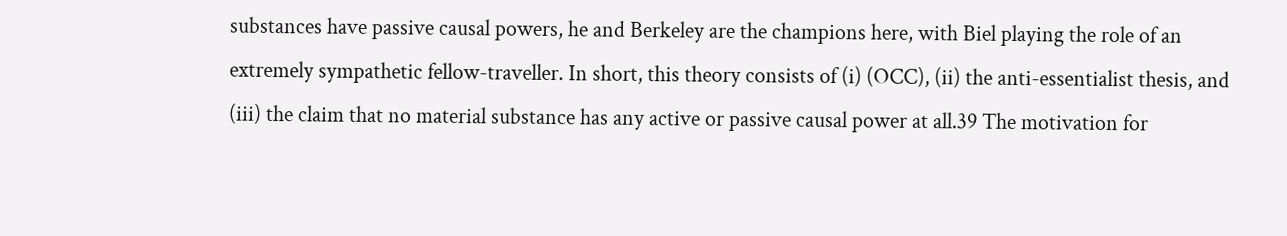substances have passive causal powers, he and Berkeley are the champions here, with Biel playing the role of an extremely sympathetic fellow-traveller. In short, this theory consists of (i) (OCC), (ii) the anti-essentialist thesis, and (iii) the claim that no material substance has any active or passive causal power at all.39 The motivation for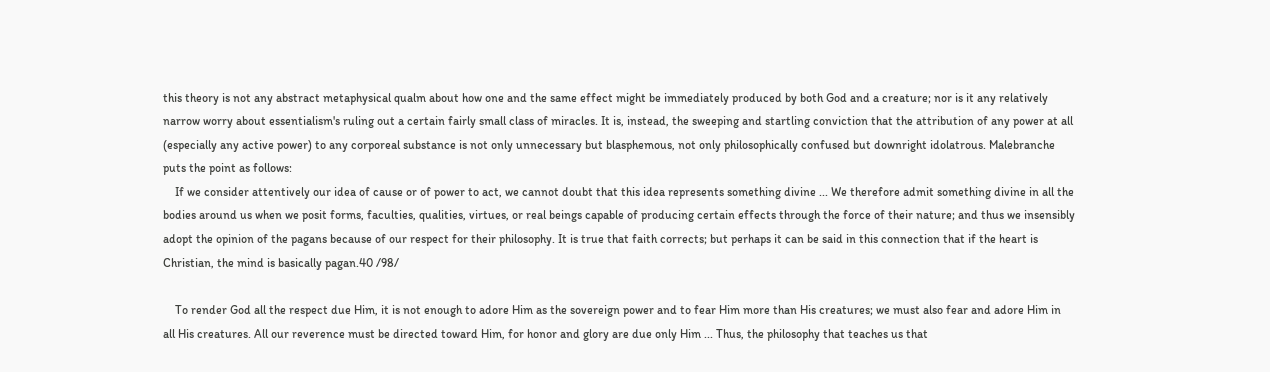this theory is not any abstract metaphysical qualm about how one and the same effect might be immediately produced by both God and a creature; nor is it any relatively narrow worry about essentialism's ruling out a certain fairly small class of miracles. It is, instead, the sweeping and startling conviction that the attribution of any power at all (especially any active power) to any corporeal substance is not only unnecessary but blasphemous, not only philosophically confused but downright idolatrous. Malebranche puts the point as follows:
    If we consider attentively our idea of cause or of power to act, we cannot doubt that this idea represents something divine ... We therefore admit something divine in all the bodies around us when we posit forms, faculties, qualities, virtues, or real beings capable of producing certain effects through the force of their nature; and thus we insensibly adopt the opinion of the pagans because of our respect for their philosophy. It is true that faith corrects; but perhaps it can be said in this connection that if the heart is Christian, the mind is basically pagan.40 /98/

    To render God all the respect due Him, it is not enough to adore Him as the sovereign power and to fear Him more than His creatures; we must also fear and adore Him in all His creatures. All our reverence must be directed toward Him, for honor and glory are due only Him ... Thus, the philosophy that teaches us that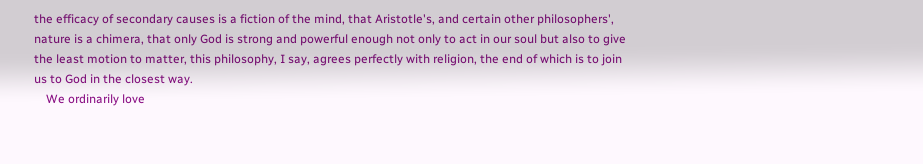the efficacy of secondary causes is a fiction of the mind, that Aristotle's, and certain other philosophers', nature is a chimera, that only God is strong and powerful enough not only to act in our soul but also to give the least motion to matter, this philosophy, I say, agrees perfectly with religion, the end of which is to join us to God in the closest way.
    We ordinarily love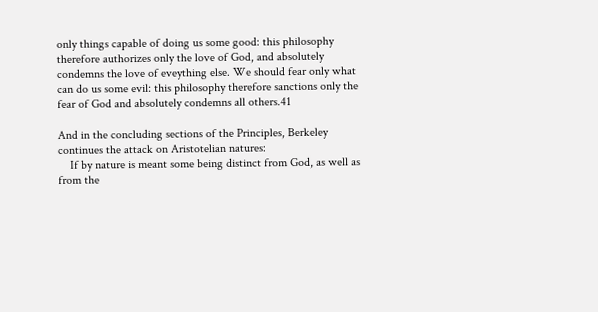only things capable of doing us some good: this philosophy therefore authorizes only the love of God, and absolutely condemns the love of eveything else. We should fear only what can do us some evil: this philosophy therefore sanctions only the fear of God and absolutely condemns all others.41

And in the concluding sections of the Principles, Berkeley continues the attack on Aristotelian natures:
    If by nature is meant some being distinct from God, as well as from the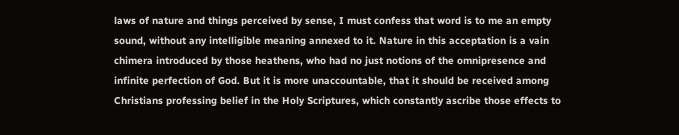laws of nature and things perceived by sense, I must confess that word is to me an empty sound, without any intelligible meaning annexed to it. Nature in this acceptation is a vain chimera introduced by those heathens, who had no just notions of the omnipresence and infinite perfection of God. But it is more unaccountable, that it should be received among Christians professing belief in the Holy Scriptures, which constantly ascribe those effects to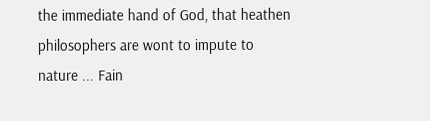the immediate hand of God, that heathen philosophers are wont to impute to nature ... Fain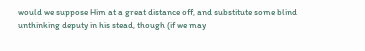would we suppose Him at a great distance off, and substitute some blind unthinking deputy in his stead, though (if we may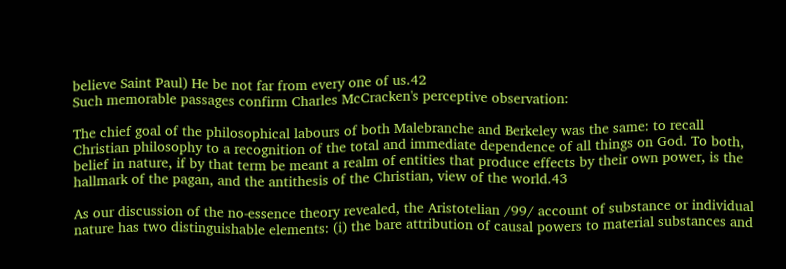believe Saint Paul) He be not far from every one of us.42
Such memorable passages confirm Charles McCracken's perceptive observation:

The chief goal of the philosophical labours of both Malebranche and Berkeley was the same: to recall Christian philosophy to a recognition of the total and immediate dependence of all things on God. To both, belief in nature, if by that term be meant a realm of entities that produce effects by their own power, is the hallmark of the pagan, and the antithesis of the Christian, view of the world.43

As our discussion of the no-essence theory revealed, the Aristotelian /99/ account of substance or individual nature has two distinguishable elements: (i) the bare attribution of causal powers to material substances and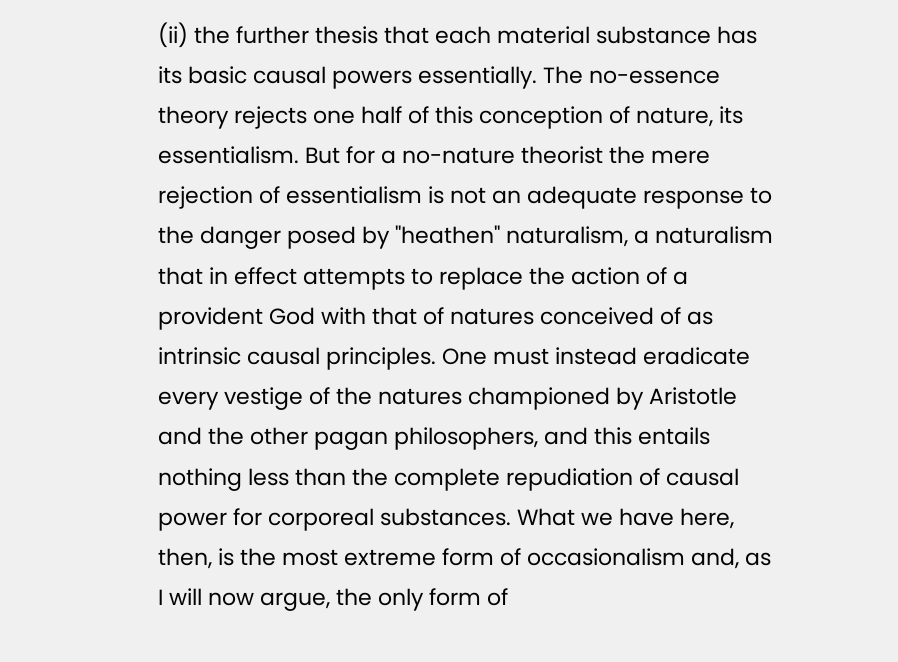(ii) the further thesis that each material substance has its basic causal powers essentially. The no-essence theory rejects one half of this conception of nature, its essentialism. But for a no-nature theorist the mere rejection of essentialism is not an adequate response to the danger posed by "heathen" naturalism, a naturalism that in effect attempts to replace the action of a provident God with that of natures conceived of as intrinsic causal principles. One must instead eradicate every vestige of the natures championed by Aristotle and the other pagan philosophers, and this entails nothing less than the complete repudiation of causal power for corporeal substances. What we have here, then, is the most extreme form of occasionalism and, as I will now argue, the only form of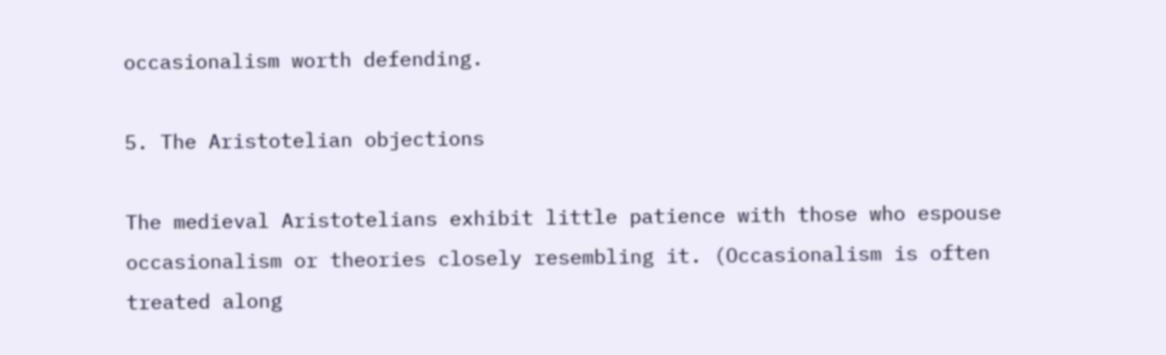occasionalism worth defending.

5. The Aristotelian objections

The medieval Aristotelians exhibit little patience with those who espouse occasionalism or theories closely resembling it. (Occasionalism is often treated along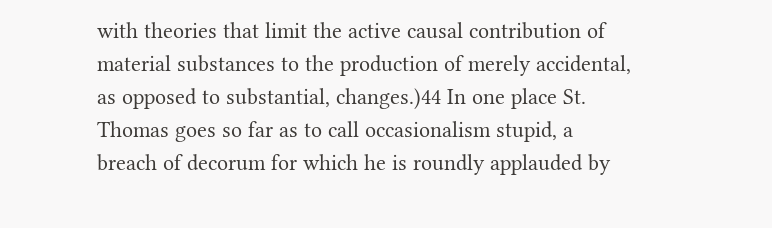with theories that limit the active causal contribution of material substances to the production of merely accidental, as opposed to substantial, changes.)44 In one place St. Thomas goes so far as to call occasionalism stupid, a breach of decorum for which he is roundly applauded by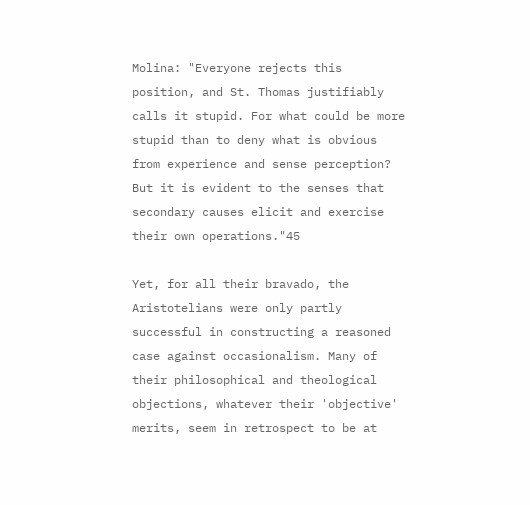Molina: "Everyone rejects this position, and St. Thomas justifiably calls it stupid. For what could be more stupid than to deny what is obvious from experience and sense perception? But it is evident to the senses that secondary causes elicit and exercise their own operations."45

Yet, for all their bravado, the Aristotelians were only partly successful in constructing a reasoned case against occasionalism. Many of their philosophical and theological objections, whatever their 'objective' merits, seem in retrospect to be at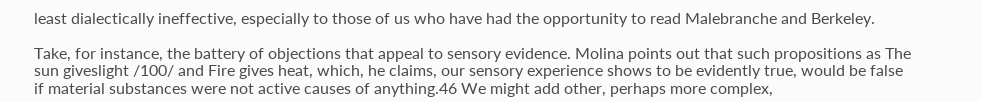least dialectically ineffective, especially to those of us who have had the opportunity to read Malebranche and Berkeley.

Take, for instance, the battery of objections that appeal to sensory evidence. Molina points out that such propositions as The sun giveslight /100/ and Fire gives heat, which, he claims, our sensory experience shows to be evidently true, would be false if material substances were not active causes of anything.46 We might add other, perhaps more complex,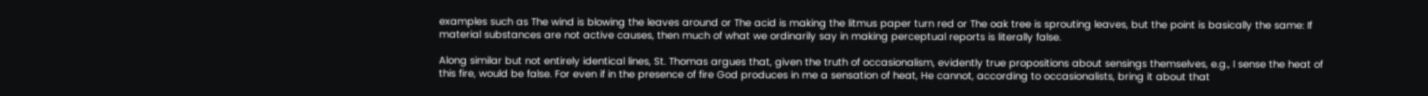examples such as The wind is blowing the leaves around or The acid is making the litmus paper turn red or The oak tree is sprouting leaves, but the point is basically the same: If material substances are not active causes, then much of what we ordinarily say in making perceptual reports is literally false.

Along similar but not entirely identical lines, St. Thomas argues that, given the truth of occasionalism, evidently true propositions about sensings themselves, e.g., I sense the heat of this fire, would be false. For even if in the presence of fire God produces in me a sensation of heat, He cannot, according to occasionalists, bring it about that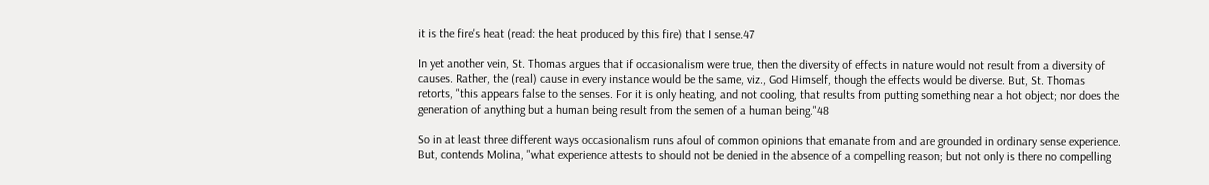it is the fire's heat (read: the heat produced by this fire) that I sense.47

In yet another vein, St. Thomas argues that if occasionalism were true, then the diversity of effects in nature would not result from a diversity of causes. Rather, the (real) cause in every instance would be the same, viz., God Himself, though the effects would be diverse. But, St. Thomas retorts, "this appears false to the senses. For it is only heating, and not cooling, that results from putting something near a hot object; nor does the generation of anything but a human being result from the semen of a human being."48

So in at least three different ways occasionalism runs afoul of common opinions that emanate from and are grounded in ordinary sense experience. But, contends Molina, "what experience attests to should not be denied in the absence of a compelling reason; but not only is there no compelling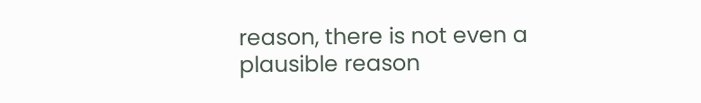reason, there is not even a plausible reason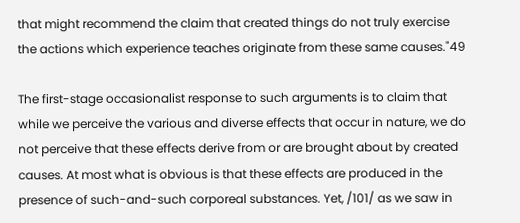that might recommend the claim that created things do not truly exercise the actions which experience teaches originate from these same causes."49

The first-stage occasionalist response to such arguments is to claim that while we perceive the various and diverse effects that occur in nature, we do not perceive that these effects derive from or are brought about by created causes. At most what is obvious is that these effects are produced in the presence of such-and-such corporeal substances. Yet, /101/ as we saw in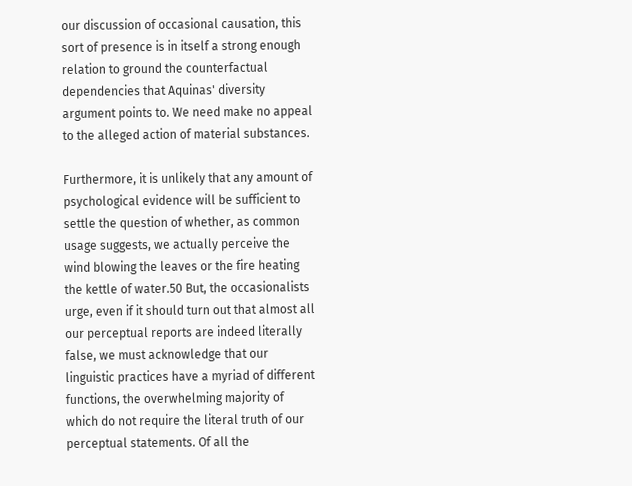our discussion of occasional causation, this sort of presence is in itself a strong enough relation to ground the counterfactual dependencies that Aquinas' diversity argument points to. We need make no appeal to the alleged action of material substances.

Furthermore, it is unlikely that any amount of psychological evidence will be sufficient to settle the question of whether, as common usage suggests, we actually perceive the wind blowing the leaves or the fire heating the kettle of water.50 But, the occasionalists urge, even if it should turn out that almost all our perceptual reports are indeed literally false, we must acknowledge that our linguistic practices have a myriad of different functions, the overwhelming majority of which do not require the literal truth of our perceptual statements. Of all the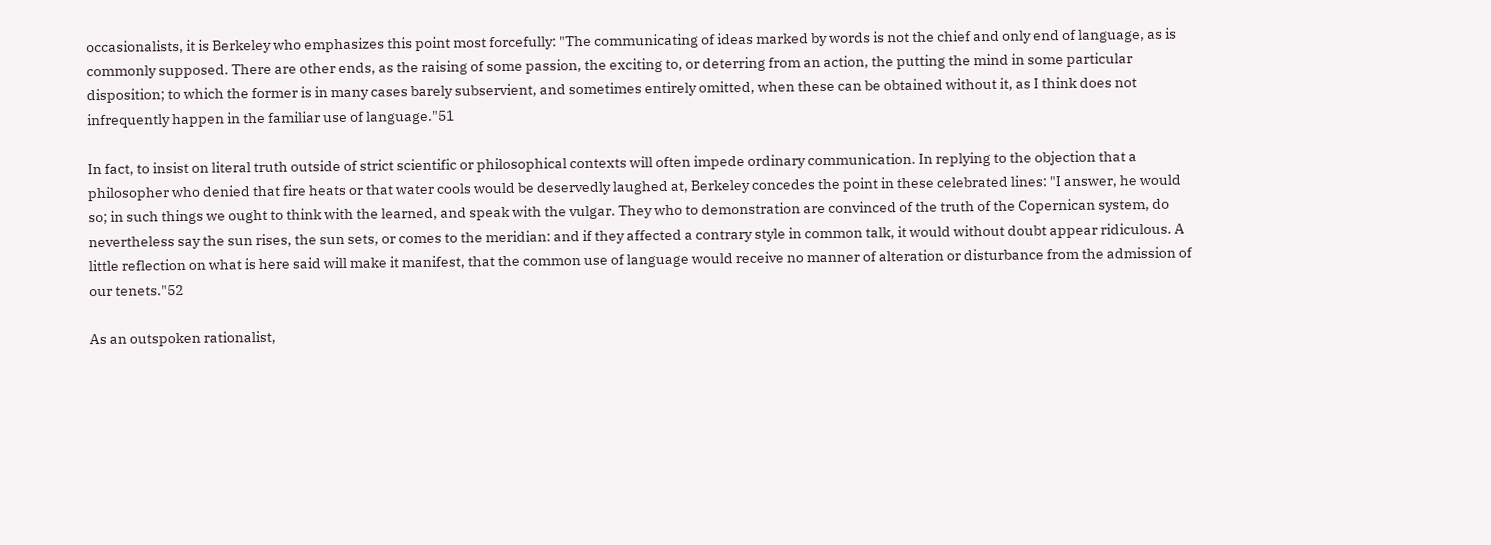occasionalists, it is Berkeley who emphasizes this point most forcefully: "The communicating of ideas marked by words is not the chief and only end of language, as is commonly supposed. There are other ends, as the raising of some passion, the exciting to, or deterring from an action, the putting the mind in some particular disposition; to which the former is in many cases barely subservient, and sometimes entirely omitted, when these can be obtained without it, as I think does not infrequently happen in the familiar use of language."51

In fact, to insist on literal truth outside of strict scientific or philosophical contexts will often impede ordinary communication. In replying to the objection that a philosopher who denied that fire heats or that water cools would be deservedly laughed at, Berkeley concedes the point in these celebrated lines: "I answer, he would so; in such things we ought to think with the learned, and speak with the vulgar. They who to demonstration are convinced of the truth of the Copernican system, do nevertheless say the sun rises, the sun sets, or comes to the meridian: and if they affected a contrary style in common talk, it would without doubt appear ridiculous. A little reflection on what is here said will make it manifest, that the common use of language would receive no manner of alteration or disturbance from the admission of our tenets."52

As an outspoken rationalist,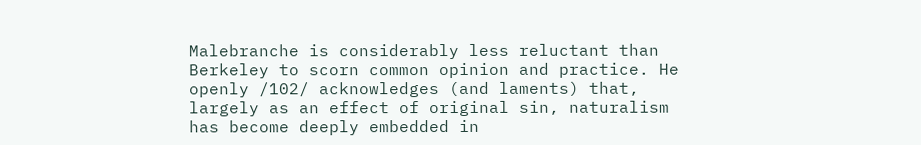Malebranche is considerably less reluctant than Berkeley to scorn common opinion and practice. He openly /102/ acknowledges (and laments) that, largely as an effect of original sin, naturalism has become deeply embedded in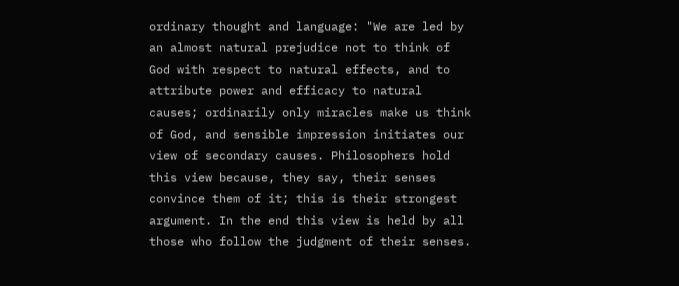ordinary thought and language: "We are led by an almost natural prejudice not to think of God with respect to natural effects, and to attribute power and efficacy to natural causes; ordinarily only miracles make us think of God, and sensible impression initiates our view of secondary causes. Philosophers hold this view because, they say, their senses convince them of it; this is their strongest argument. In the end this view is held by all those who follow the judgment of their senses.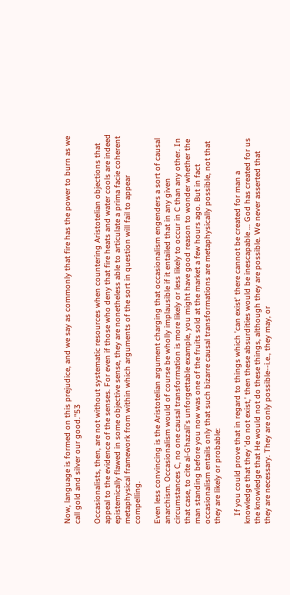Now, language is formed on this prejudice, and we say as commonly that fire has the power to burn as we call gold and silver our good."53

Occasionalists, then, are not without systematic resources when countering Aristotelian objections that appeal to the evidence of the senses. For even if those who deny that fire heats and water cools are indeed epistemically flawed in some objective sense, they are nonetheless able to articulate a prima facie coherent metaphysical framework from within which arguments of the sort in question will fail to appear compelling.

Even less convincing is the Aristotelian argument charging that occasionalism engenders a sort of causal anarchism. Occasionalism would of course be wholly implausible if it entailed that in any given circumstances C, no one causal transformation is more likely or less likely to occur in C than any other. In that case, to cite al-Ghazali's unforgettable example, you might have good reason to wonder whether the man standing before you now was one of the fruits sold at the market a few hours ago. But in fact occasionalism entails only that such bizarre causal transformations are metaphysically possible, not that they are likely or probable:

    If you could prove that in regard to things which 'can exist' there cannot be created for man a knowledge that they 'do not exist,' then these absurdities would be inescapable ... God has created for us the knowledge that He would not do these things, although they are possible. We never asserted that they are necessary. They are only possible--i.e., they may, or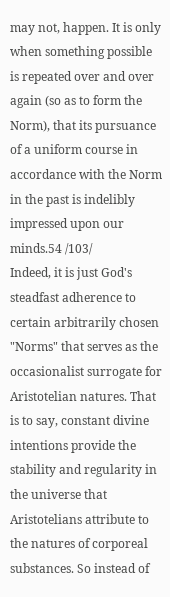may not, happen. It is only when something possible is repeated over and over again (so as to form the Norm), that its pursuance of a uniform course in accordance with the Norm in the past is indelibly impressed upon our minds.54 /103/
Indeed, it is just God's steadfast adherence to certain arbitrarily chosen "Norms" that serves as the occasionalist surrogate for Aristotelian natures. That is to say, constant divine intentions provide the stability and regularity in the universe that Aristotelians attribute to the natures of corporeal substances. So instead of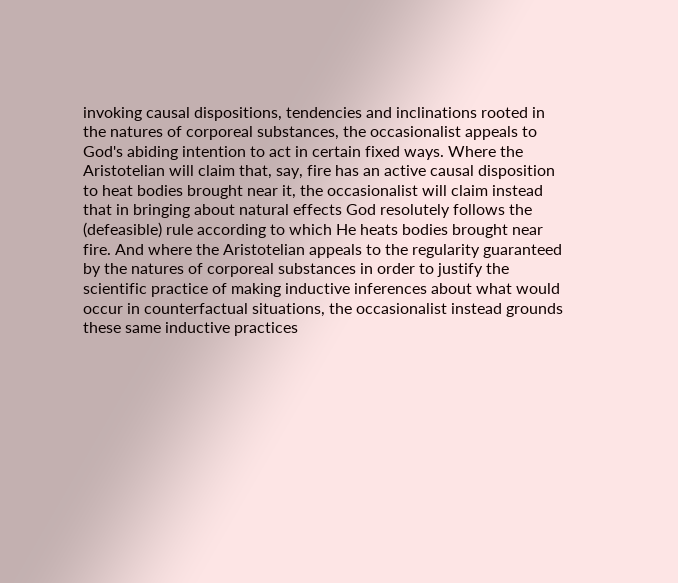invoking causal dispositions, tendencies and inclinations rooted in the natures of corporeal substances, the occasionalist appeals to God's abiding intention to act in certain fixed ways. Where the Aristotelian will claim that, say, fire has an active causal disposition to heat bodies brought near it, the occasionalist will claim instead that in bringing about natural effects God resolutely follows the (defeasible) rule according to which He heats bodies brought near fire. And where the Aristotelian appeals to the regularity guaranteed by the natures of corporeal substances in order to justify the scientific practice of making inductive inferences about what would occur in counterfactual situations, the occasionalist instead grounds these same inductive practices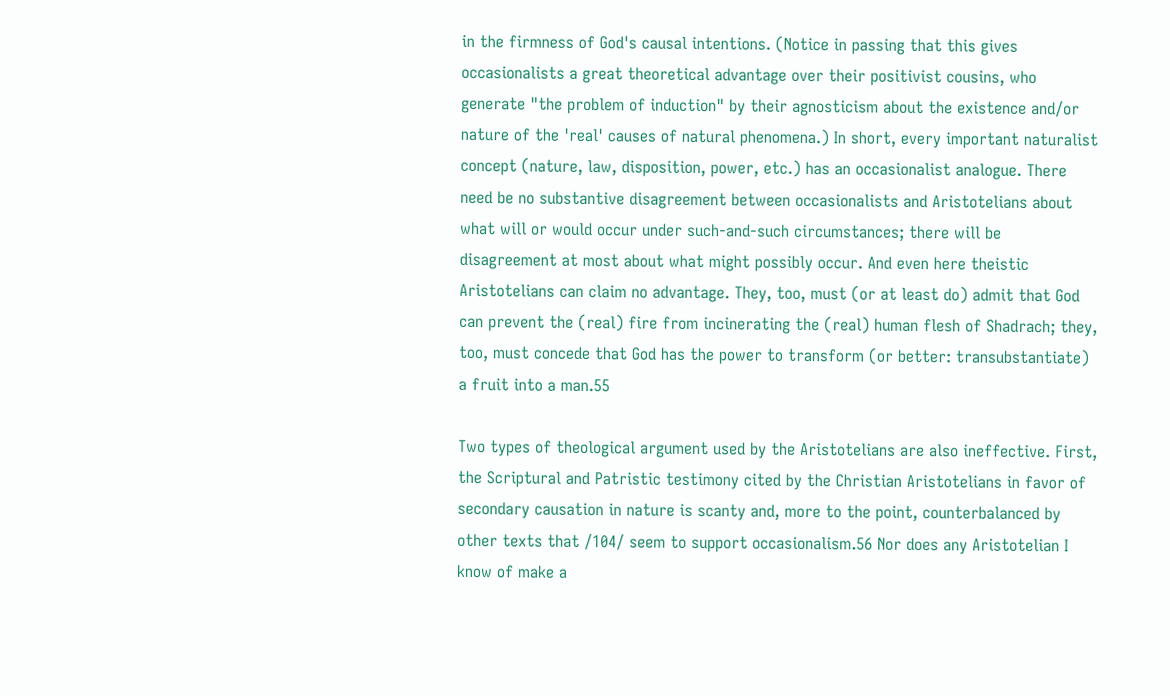in the firmness of God's causal intentions. (Notice in passing that this gives occasionalists a great theoretical advantage over their positivist cousins, who generate "the problem of induction" by their agnosticism about the existence and/or nature of the 'real' causes of natural phenomena.) In short, every important naturalist concept (nature, law, disposition, power, etc.) has an occasionalist analogue. There need be no substantive disagreement between occasionalists and Aristotelians about what will or would occur under such-and-such circumstances; there will be disagreement at most about what might possibly occur. And even here theistic Aristotelians can claim no advantage. They, too, must (or at least do) admit that God can prevent the (real) fire from incinerating the (real) human flesh of Shadrach; they, too, must concede that God has the power to transform (or better: transubstantiate) a fruit into a man.55

Two types of theological argument used by the Aristotelians are also ineffective. First, the Scriptural and Patristic testimony cited by the Christian Aristotelians in favor of secondary causation in nature is scanty and, more to the point, counterbalanced by other texts that /104/ seem to support occasionalism.56 Nor does any Aristotelian I know of make a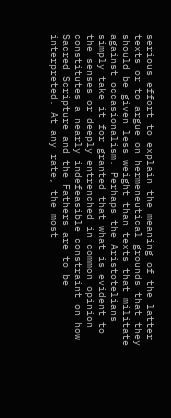serious effort to explain the meaning of the latter texts or to argue on hermeneutical grounds that they should be given less weight than texts that militate against occasionalism. Perhaps the Aristotelians simply take it for granted that what is evident to the senses or deeply entrenched in common opinion constitutes a nearly indefeasible constraint on how Sacred Scripture and the Fathers are to be interpreted. At any rate, the most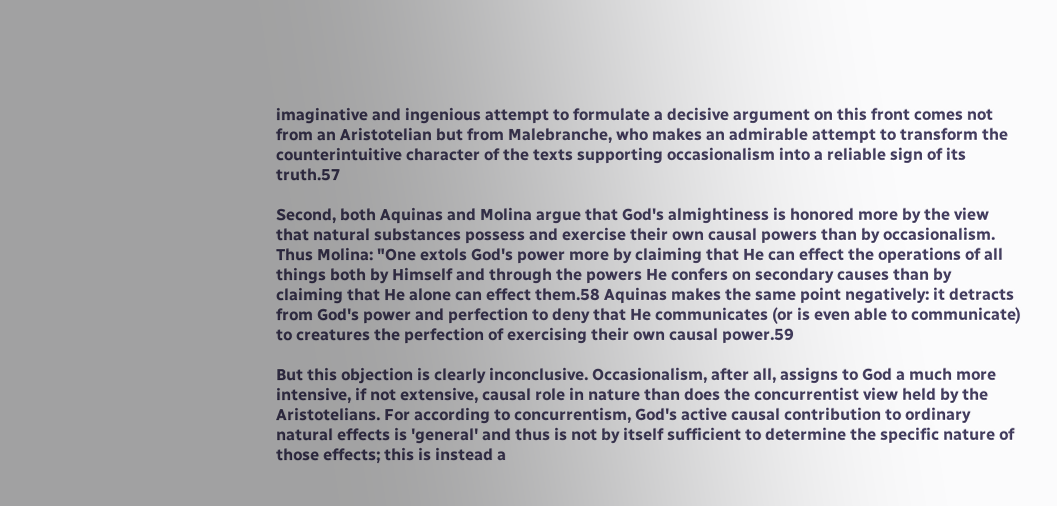imaginative and ingenious attempt to formulate a decisive argument on this front comes not from an Aristotelian but from Malebranche, who makes an admirable attempt to transform the counterintuitive character of the texts supporting occasionalism into a reliable sign of its truth.57

Second, both Aquinas and Molina argue that God's almightiness is honored more by the view that natural substances possess and exercise their own causal powers than by occasionalism. Thus Molina: "One extols God's power more by claiming that He can effect the operations of all things both by Himself and through the powers He confers on secondary causes than by claiming that He alone can effect them.58 Aquinas makes the same point negatively: it detracts from God's power and perfection to deny that He communicates (or is even able to communicate) to creatures the perfection of exercising their own causal power.59

But this objection is clearly inconclusive. Occasionalism, after all, assigns to God a much more intensive, if not extensive, causal role in nature than does the concurrentist view held by the Aristotelians. For according to concurrentism, God's active causal contribution to ordinary natural effects is 'general' and thus is not by itself sufficient to determine the specific nature of those effects; this is instead a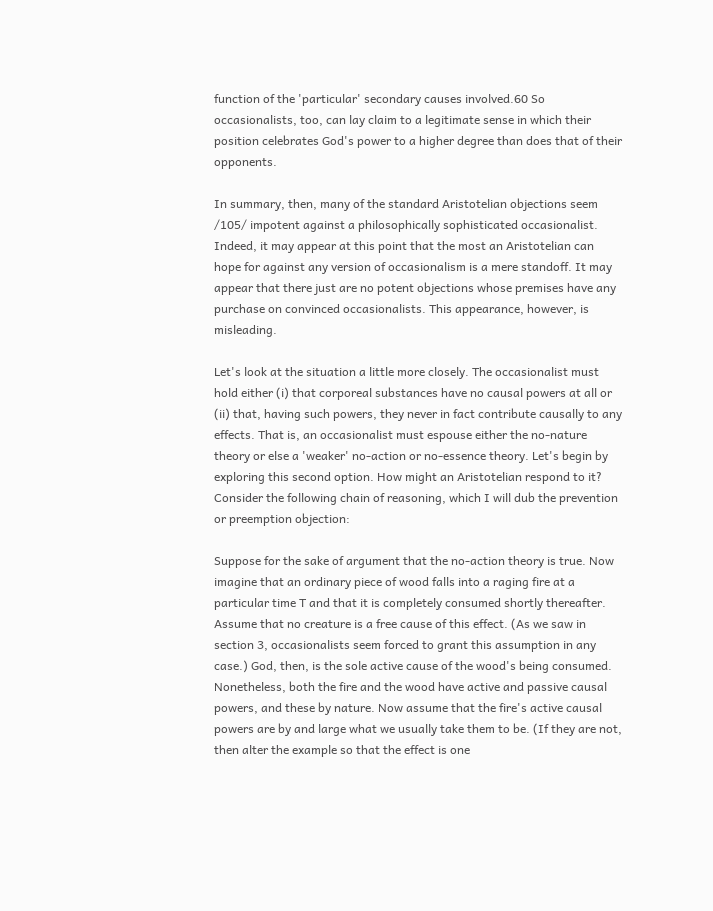function of the 'particular' secondary causes involved.60 So occasionalists, too, can lay claim to a legitimate sense in which their position celebrates God's power to a higher degree than does that of their opponents.

In summary, then, many of the standard Aristotelian objections seem /105/ impotent against a philosophically sophisticated occasionalist. Indeed, it may appear at this point that the most an Aristotelian can hope for against any version of occasionalism is a mere standoff. It may appear that there just are no potent objections whose premises have any purchase on convinced occasionalists. This appearance, however, is misleading.

Let's look at the situation a little more closely. The occasionalist must hold either (i) that corporeal substances have no causal powers at all or (ii) that, having such powers, they never in fact contribute causally to any effects. That is, an occasionalist must espouse either the no-nature theory or else a 'weaker' no-action or no-essence theory. Let's begin by exploring this second option. How might an Aristotelian respond to it? Consider the following chain of reasoning, which I will dub the prevention or preemption objection:

Suppose for the sake of argument that the no-action theory is true. Now imagine that an ordinary piece of wood falls into a raging fire at a particular time T and that it is completely consumed shortly thereafter. Assume that no creature is a free cause of this effect. (As we saw in section 3, occasionalists seem forced to grant this assumption in any case.) God, then, is the sole active cause of the wood's being consumed. Nonetheless, both the fire and the wood have active and passive causal powers, and these by nature. Now assume that the fire's active causal powers are by and large what we usually take them to be. (If they are not, then alter the example so that the effect is one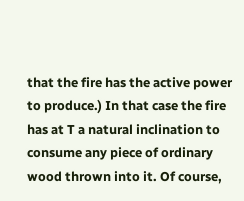that the fire has the active power to produce.) In that case the fire has at T a natural inclination to consume any piece of ordinary wood thrown into it. Of course,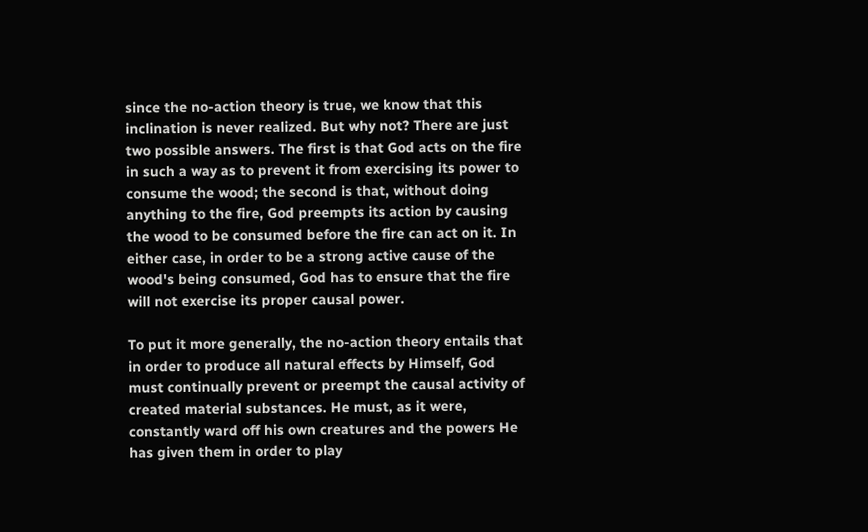since the no-action theory is true, we know that this inclination is never realized. But why not? There are just two possible answers. The first is that God acts on the fire in such a way as to prevent it from exercising its power to consume the wood; the second is that, without doing anything to the fire, God preempts its action by causing the wood to be consumed before the fire can act on it. In either case, in order to be a strong active cause of the wood's being consumed, God has to ensure that the fire will not exercise its proper causal power.

To put it more generally, the no-action theory entails that in order to produce all natural effects by Himself, God must continually prevent or preempt the causal activity of created material substances. He must, as it were, constantly ward off his own creatures and the powers He has given them in order to play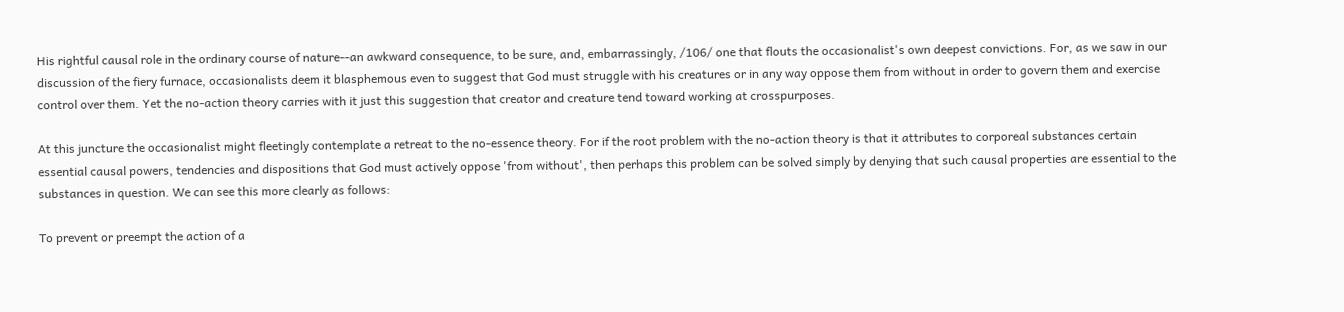His rightful causal role in the ordinary course of nature--an awkward consequence, to be sure, and, embarrassingly, /106/ one that flouts the occasionalist's own deepest convictions. For, as we saw in our discussion of the fiery furnace, occasionalists deem it blasphemous even to suggest that God must struggle with his creatures or in any way oppose them from without in order to govern them and exercise control over them. Yet the no-action theory carries with it just this suggestion that creator and creature tend toward working at crosspurposes.

At this juncture the occasionalist might fleetingly contemplate a retreat to the no-essence theory. For if the root problem with the no-action theory is that it attributes to corporeal substances certain essential causal powers, tendencies and dispositions that God must actively oppose 'from without', then perhaps this problem can be solved simply by denying that such causal properties are essential to the substances in question. We can see this more clearly as follows:

To prevent or preempt the action of a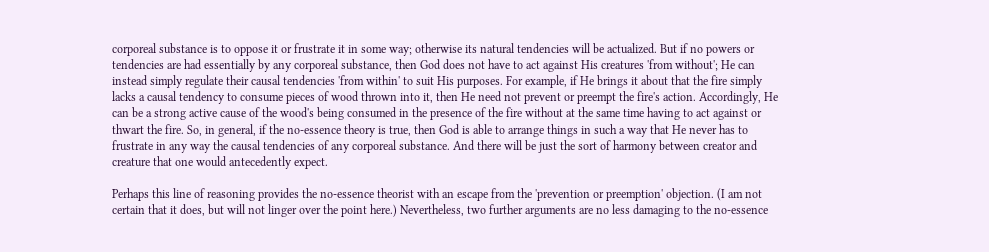corporeal substance is to oppose it or frustrate it in some way; otherwise its natural tendencies will be actualized. But if no powers or tendencies are had essentially by any corporeal substance, then God does not have to act against His creatures 'from without'; He can instead simply regulate their causal tendencies 'from within' to suit His purposes. For example, if He brings it about that the fire simply lacks a causal tendency to consume pieces of wood thrown into it, then He need not prevent or preempt the fire's action. Accordingly, He can be a strong active cause of the wood's being consumed in the presence of the fire without at the same time having to act against or thwart the fire. So, in general, if the no-essence theory is true, then God is able to arrange things in such a way that He never has to frustrate in any way the causal tendencies of any corporeal substance. And there will be just the sort of harmony between creator and creature that one would antecedently expect.

Perhaps this line of reasoning provides the no-essence theorist with an escape from the 'prevention or preemption' objection. (I am not certain that it does, but will not linger over the point here.) Nevertheless, two further arguments are no less damaging to the no-essence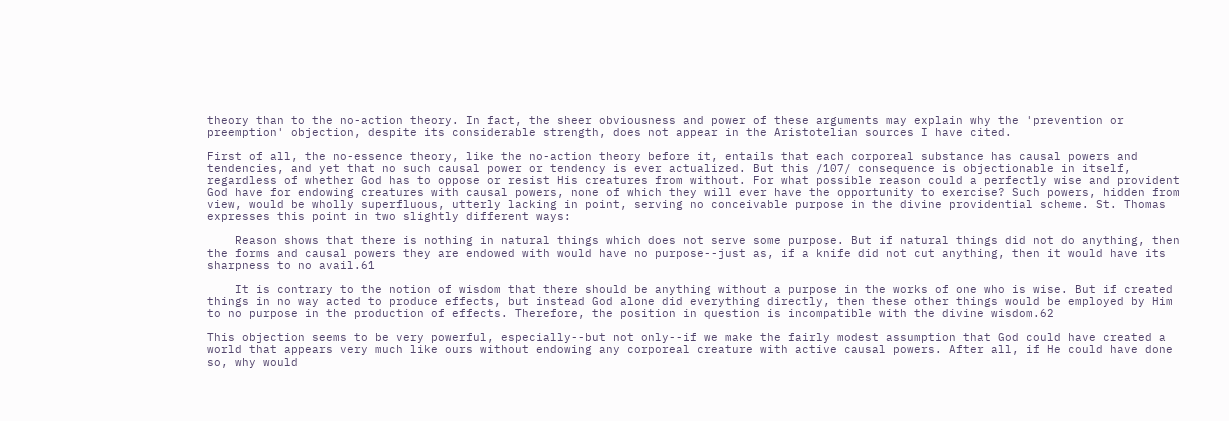theory than to the no-action theory. In fact, the sheer obviousness and power of these arguments may explain why the 'prevention or preemption' objection, despite its considerable strength, does not appear in the Aristotelian sources I have cited.

First of all, the no-essence theory, like the no-action theory before it, entails that each corporeal substance has causal powers and tendencies, and yet that no such causal power or tendency is ever actualized. But this /107/ consequence is objectionable in itself, regardless of whether God has to oppose or resist His creatures from without. For what possible reason could a perfectly wise and provident God have for endowing creatures with causal powers, none of which they will ever have the opportunity to exercise? Such powers, hidden from view, would be wholly superfluous, utterly lacking in point, serving no conceivable purpose in the divine providential scheme. St. Thomas expresses this point in two slightly different ways:

    Reason shows that there is nothing in natural things which does not serve some purpose. But if natural things did not do anything, then the forms and causal powers they are endowed with would have no purpose--just as, if a knife did not cut anything, then it would have its sharpness to no avail.61

    It is contrary to the notion of wisdom that there should be anything without a purpose in the works of one who is wise. But if created things in no way acted to produce effects, but instead God alone did everything directly, then these other things would be employed by Him to no purpose in the production of effects. Therefore, the position in question is incompatible with the divine wisdom.62

This objection seems to be very powerful, especially--but not only--if we make the fairly modest assumption that God could have created a world that appears very much like ours without endowing any corporeal creature with active causal powers. After all, if He could have done so, why would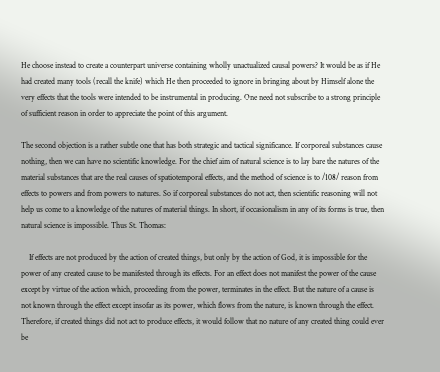He choose instead to create a counterpart universe containing wholly unactualized causal powers? It would be as if He had created many tools (recall the knife) which He then proceeded to ignore in bringing about by Himself alone the very effects that the tools were intended to be instrumental in producing. One need not subscribe to a strong principle of sufficient reason in order to appreciate the point of this argument.

The second objection is a rather subtle one that has both strategic and tactical significance. If corporeal substances cause nothing, then we can have no scientific knowledge. For the chief aim of natural science is to lay bare the natures of the material substances that are the real causes of spatiotemporal effects, and the method of science is to /108/ reason from effects to powers and from powers to natures. So if corporeal substances do not act, then scientific reasoning will not help us come to a knowledge of the natures of material things. In short, if occasionalism in any of its forms is true, then natural science is impossible. Thus St. Thomas:

    If effects are not produced by the action of created things, but only by the action of God, it is impossible for the power of any created cause to be manifested through its effects. For an effect does not manifest the power of the cause except by virtue of the action which, proceeding from the power, terminates in the effect. But the nature of a cause is not known through the effect except insofar as its power, which flows from the nature, is known through the effect. Therefore, if created things did not act to produce effects, it would follow that no nature of any created thing could ever be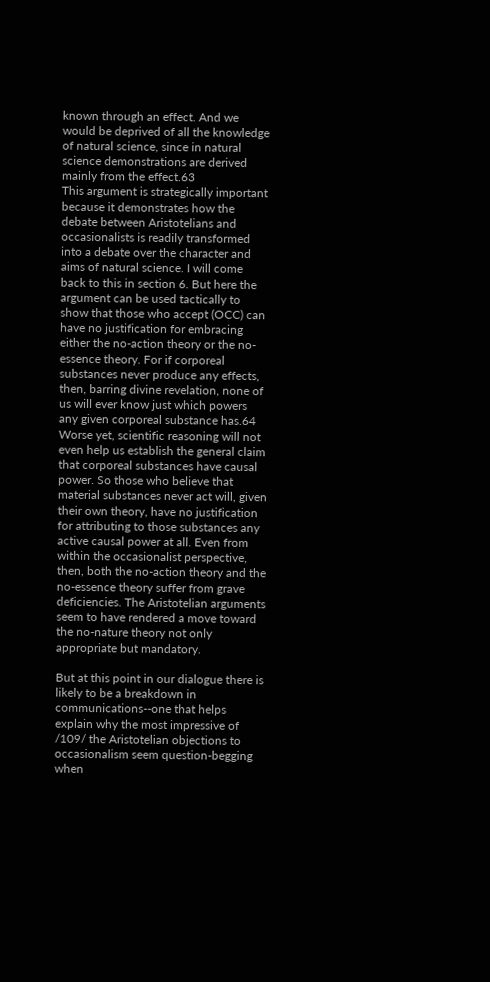known through an effect. And we would be deprived of all the knowledge of natural science, since in natural science demonstrations are derived mainly from the effect.63
This argument is strategically important because it demonstrates how the debate between Aristotelians and occasionalists is readily transformed into a debate over the character and aims of natural science. I will come back to this in section 6. But here the argument can be used tactically to show that those who accept (OCC) can have no justification for embracing either the no-action theory or the no-essence theory. For if corporeal substances never produce any effects, then, barring divine revelation, none of us will ever know just which powers any given corporeal substance has.64 Worse yet, scientific reasoning will not even help us establish the general claim that corporeal substances have causal power. So those who believe that material substances never act will, given their own theory, have no justification for attributing to those substances any active causal power at all. Even from within the occasionalist perspective, then, both the no-action theory and the no-essence theory suffer from grave deficiencies. The Aristotelian arguments seem to have rendered a move toward the no-nature theory not only appropriate but mandatory.

But at this point in our dialogue there is likely to be a breakdown in communications--one that helps explain why the most impressive of /109/ the Aristotelian objections to occasionalism seem question-begging when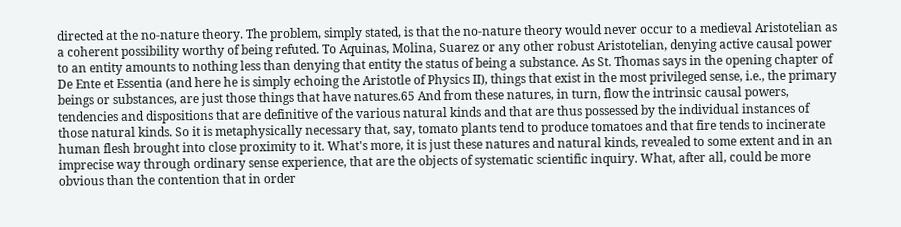directed at the no-nature theory. The problem, simply stated, is that the no-nature theory would never occur to a medieval Aristotelian as a coherent possibility worthy of being refuted. To Aquinas, Molina, Suarez or any other robust Aristotelian, denying active causal power to an entity amounts to nothing less than denying that entity the status of being a substance. As St. Thomas says in the opening chapter of De Ente et Essentia (and here he is simply echoing the Aristotle of Physics II), things that exist in the most privileged sense, i.e., the primary beings or substances, are just those things that have natures.65 And from these natures, in turn, flow the intrinsic causal powers, tendencies and dispositions that are definitive of the various natural kinds and that are thus possessed by the individual instances of those natural kinds. So it is metaphysically necessary that, say, tomato plants tend to produce tomatoes and that fire tends to incinerate human flesh brought into close proximity to it. What's more, it is just these natures and natural kinds, revealed to some extent and in an imprecise way through ordinary sense experience, that are the objects of systematic scientific inquiry. What, after all, could be more obvious than the contention that in order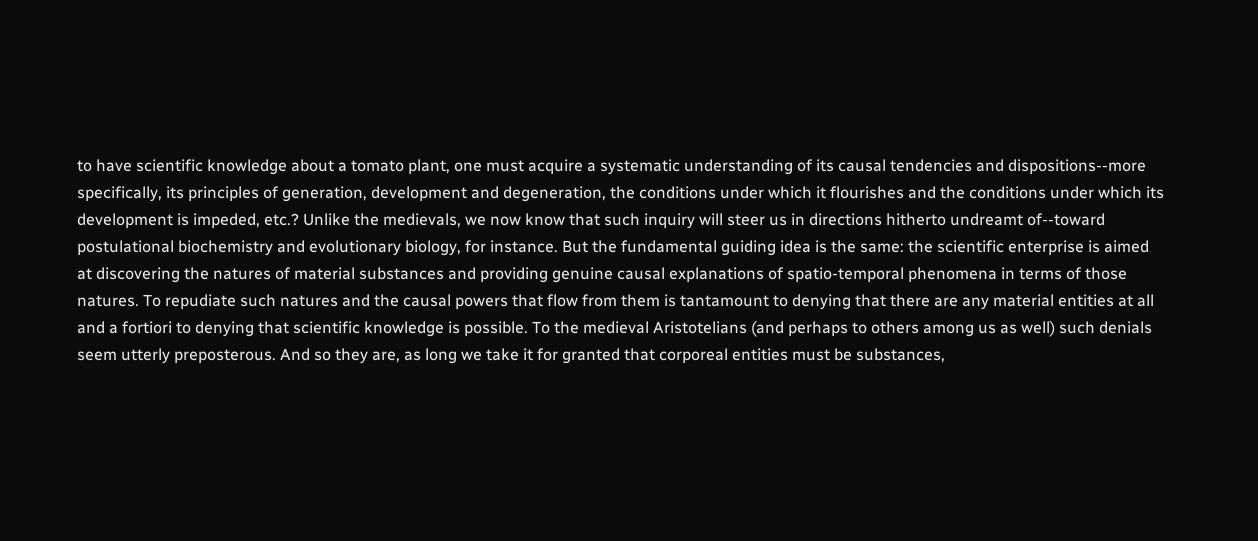to have scientific knowledge about a tomato plant, one must acquire a systematic understanding of its causal tendencies and dispositions--more specifically, its principles of generation, development and degeneration, the conditions under which it flourishes and the conditions under which its development is impeded, etc.? Unlike the medievals, we now know that such inquiry will steer us in directions hitherto undreamt of--toward postulational biochemistry and evolutionary biology, for instance. But the fundamental guiding idea is the same: the scientific enterprise is aimed at discovering the natures of material substances and providing genuine causal explanations of spatio-temporal phenomena in terms of those natures. To repudiate such natures and the causal powers that flow from them is tantamount to denying that there are any material entities at all and a fortiori to denying that scientific knowledge is possible. To the medieval Aristotelians (and perhaps to others among us as well) such denials seem utterly preposterous. And so they are, as long we take it for granted that corporeal entities must be substances,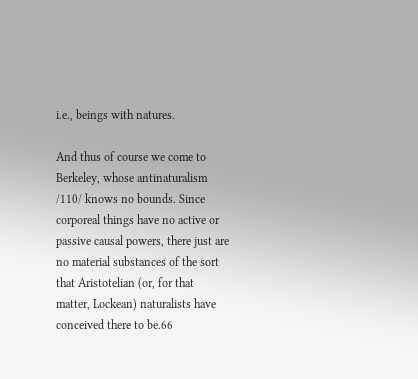i.e., beings with natures.

And thus of course we come to Berkeley, whose antinaturalism /110/ knows no bounds. Since corporeal things have no active or passive causal powers, there just are no material substances of the sort that Aristotelian (or, for that matter, Lockean) naturalists have conceived there to be.66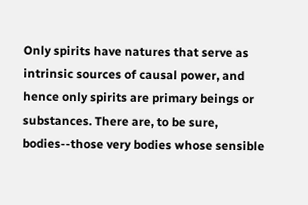Only spirits have natures that serve as intrinsic sources of causal power, and hence only spirits are primary beings or substances. There are, to be sure, bodies--those very bodies whose sensible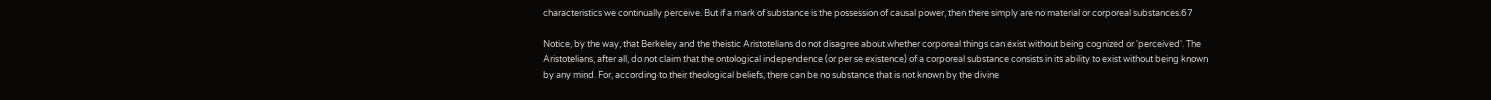characteristics we continually perceive. But if a mark of substance is the possession of causal power, then there simply are no material or corporeal substances.67

Notice, by the way, that Berkeley and the theistic Aristotelians do not disagree about whether corporeal things can exist without being cognized or 'perceived'. The Aristotelians, after all, do not claim that the ontological independence (or per se existence) of a corporeal substance consists in its ability to exist without being known by any mind. For, according to their theological beliefs, there can be no substance that is not known by the divine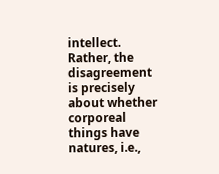intellect. Rather, the disagreement is precisely about whether corporeal things have natures, i.e.,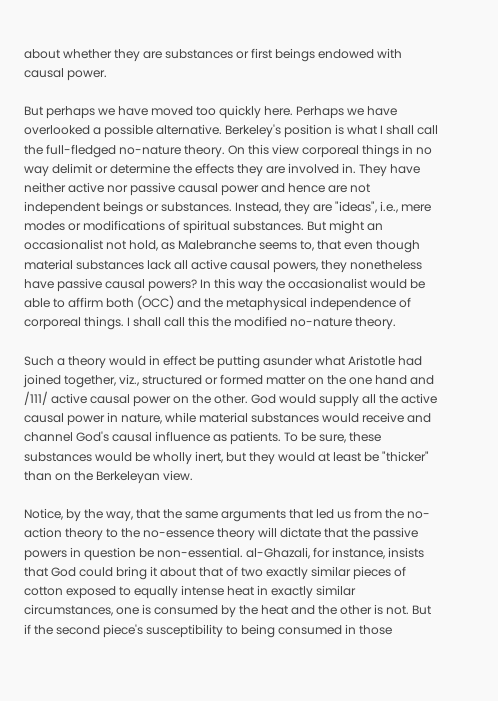about whether they are substances or first beings endowed with causal power.

But perhaps we have moved too quickly here. Perhaps we have overlooked a possible alternative. Berkeley's position is what I shall call the full-fledged no-nature theory. On this view corporeal things in no way delimit or determine the effects they are involved in. They have neither active nor passive causal power and hence are not independent beings or substances. Instead, they are "ideas", i.e., mere modes or modifications of spiritual substances. But might an occasionalist not hold, as Malebranche seems to, that even though material substances lack all active causal powers, they nonetheless have passive causal powers? In this way the occasionalist would be able to affirm both (OCC) and the metaphysical independence of corporeal things. I shall call this the modified no-nature theory.

Such a theory would in effect be putting asunder what Aristotle had joined together, viz., structured or formed matter on the one hand and /111/ active causal power on the other. God would supply all the active causal power in nature, while material substances would receive and channel God's causal influence as patients. To be sure, these substances would be wholly inert, but they would at least be "thicker" than on the Berkeleyan view.

Notice, by the way, that the same arguments that led us from the no-action theory to the no-essence theory will dictate that the passive powers in question be non-essential. al-Ghazali, for instance, insists that God could bring it about that of two exactly similar pieces of cotton exposed to equally intense heat in exactly similar circumstances, one is consumed by the heat and the other is not. But if the second piece's susceptibility to being consumed in those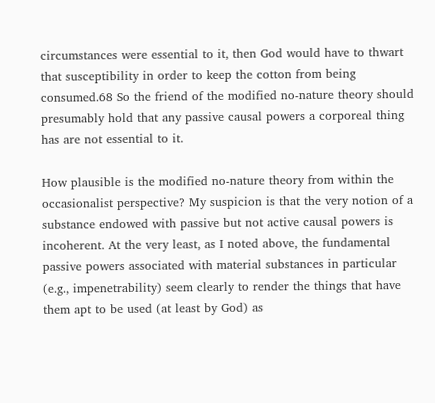circumstances were essential to it, then God would have to thwart that susceptibility in order to keep the cotton from being consumed.68 So the friend of the modified no-nature theory should presumably hold that any passive causal powers a corporeal thing has are not essential to it.

How plausible is the modified no-nature theory from within the occasionalist perspective? My suspicion is that the very notion of a substance endowed with passive but not active causal powers is incoherent. At the very least, as I noted above, the fundamental passive powers associated with material substances in particular (e.g., impenetrability) seem clearly to render the things that have them apt to be used (at least by God) as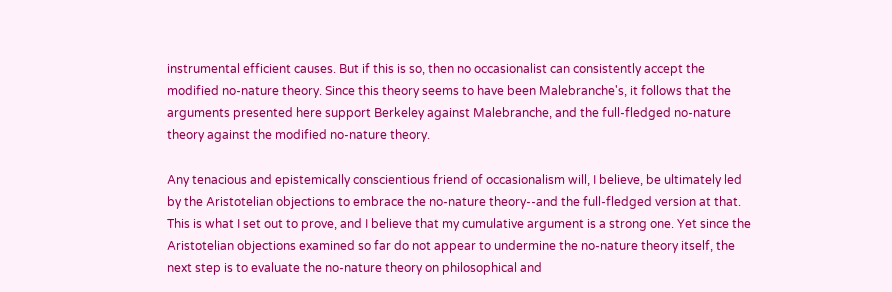instrumental efficient causes. But if this is so, then no occasionalist can consistently accept the modified no-nature theory. Since this theory seems to have been Malebranche's, it follows that the arguments presented here support Berkeley against Malebranche, and the full-fledged no-nature theory against the modified no-nature theory.

Any tenacious and epistemically conscientious friend of occasionalism will, I believe, be ultimately led by the Aristotelian objections to embrace the no-nature theory--and the full-fledged version at that. This is what I set out to prove, and I believe that my cumulative argument is a strong one. Yet since the Aristotelian objections examined so far do not appear to undermine the no-nature theory itself, the next step is to evaluate the no-nature theory on philosophical and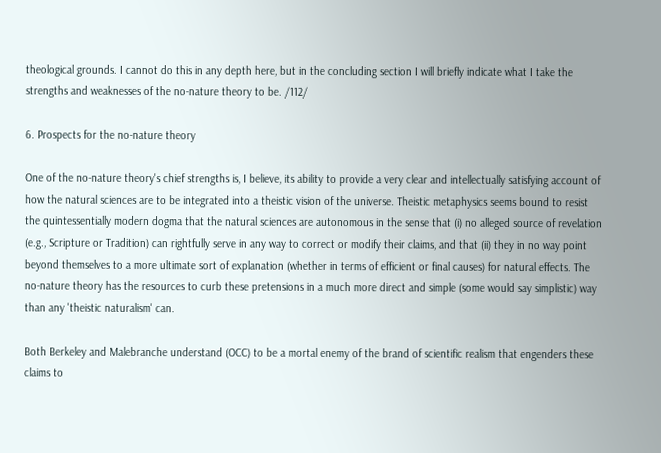theological grounds. I cannot do this in any depth here, but in the concluding section I will briefly indicate what I take the strengths and weaknesses of the no-nature theory to be. /112/

6. Prospects for the no-nature theory

One of the no-nature theory's chief strengths is, I believe, its ability to provide a very clear and intellectually satisfying account of how the natural sciences are to be integrated into a theistic vision of the universe. Theistic metaphysics seems bound to resist the quintessentially modern dogma that the natural sciences are autonomous in the sense that (i) no alleged source of revelation (e.g., Scripture or Tradition) can rightfully serve in any way to correct or modify their claims, and that (ii) they in no way point beyond themselves to a more ultimate sort of explanation (whether in terms of efficient or final causes) for natural effects. The no-nature theory has the resources to curb these pretensions in a much more direct and simple (some would say simplistic) way than any 'theistic naturalism' can.

Both Berkeley and Malebranche understand (OCC) to be a mortal enemy of the brand of scientific realism that engenders these claims to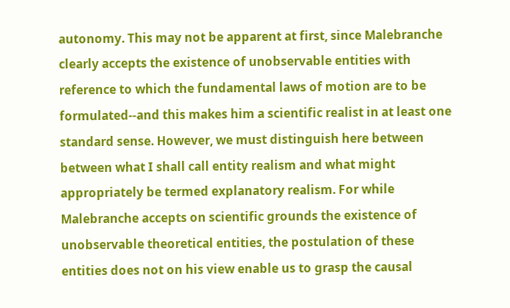autonomy. This may not be apparent at first, since Malebranche clearly accepts the existence of unobservable entities with reference to which the fundamental laws of motion are to be formulated--and this makes him a scientific realist in at least one standard sense. However, we must distinguish here between between what I shall call entity realism and what might appropriately be termed explanatory realism. For while Malebranche accepts on scientific grounds the existence of unobservable theoretical entities, the postulation of these entities does not on his view enable us to grasp the causal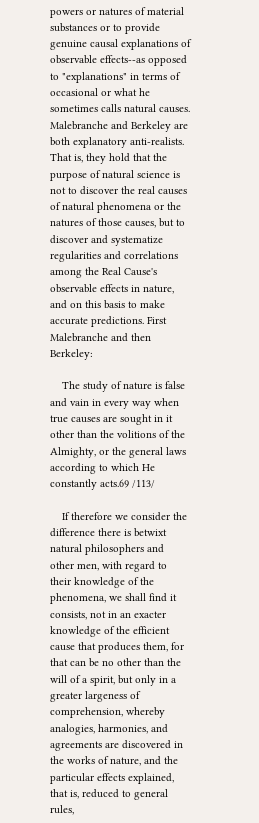powers or natures of material substances or to provide genuine causal explanations of observable effects--as opposed to "explanations" in terms of occasional or what he sometimes calls natural causes. Malebranche and Berkeley are both explanatory anti-realists. That is, they hold that the purpose of natural science is not to discover the real causes of natural phenomena or the natures of those causes, but to discover and systematize regularities and correlations among the Real Cause's observable effects in nature, and on this basis to make accurate predictions. First Malebranche and then Berkeley:

    The study of nature is false and vain in every way when true causes are sought in it other than the volitions of the Almighty, or the general laws according to which He constantly acts.69 /113/

    If therefore we consider the difference there is betwixt natural philosophers and other men, with regard to their knowledge of the phenomena, we shall find it consists, not in an exacter knowledge of the efficient cause that produces them, for that can be no other than the will of a spirit, but only in a greater largeness of comprehension, whereby analogies, harmonies, and agreements are discovered in the works of nature, and the particular effects explained, that is, reduced to general rules,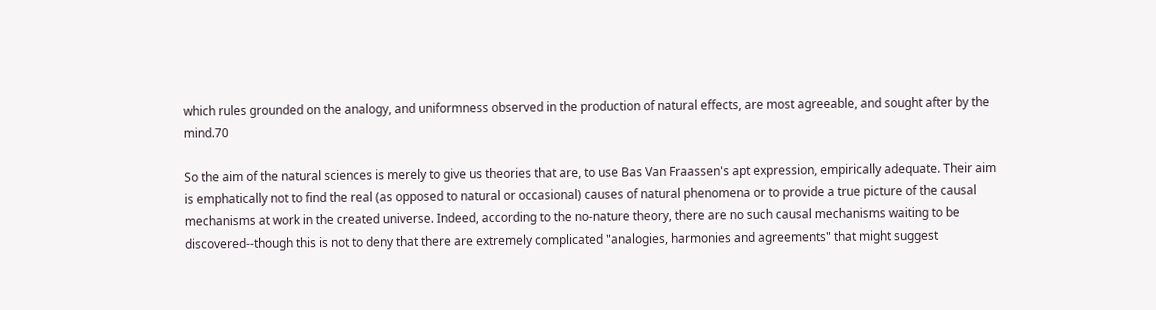which rules grounded on the analogy, and uniformness observed in the production of natural effects, are most agreeable, and sought after by the mind.70

So the aim of the natural sciences is merely to give us theories that are, to use Bas Van Fraassen's apt expression, empirically adequate. Their aim is emphatically not to find the real (as opposed to natural or occasional) causes of natural phenomena or to provide a true picture of the causal mechanisms at work in the created universe. Indeed, according to the no-nature theory, there are no such causal mechanisms waiting to be discovered--though this is not to deny that there are extremely complicated "analogies, harmonies and agreements" that might suggest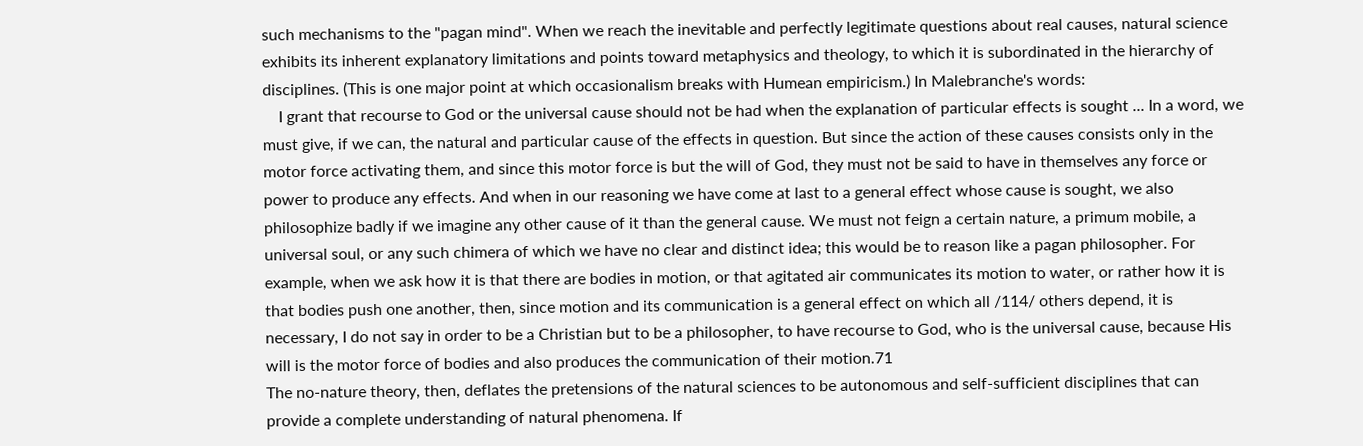such mechanisms to the "pagan mind". When we reach the inevitable and perfectly legitimate questions about real causes, natural science exhibits its inherent explanatory limitations and points toward metaphysics and theology, to which it is subordinated in the hierarchy of disciplines. (This is one major point at which occasionalism breaks with Humean empiricism.) In Malebranche's words:
    I grant that recourse to God or the universal cause should not be had when the explanation of particular effects is sought ... In a word, we must give, if we can, the natural and particular cause of the effects in question. But since the action of these causes consists only in the motor force activating them, and since this motor force is but the will of God, they must not be said to have in themselves any force or power to produce any effects. And when in our reasoning we have come at last to a general effect whose cause is sought, we also philosophize badly if we imagine any other cause of it than the general cause. We must not feign a certain nature, a primum mobile, a universal soul, or any such chimera of which we have no clear and distinct idea; this would be to reason like a pagan philosopher. For example, when we ask how it is that there are bodies in motion, or that agitated air communicates its motion to water, or rather how it is that bodies push one another, then, since motion and its communication is a general effect on which all /114/ others depend, it is necessary, I do not say in order to be a Christian but to be a philosopher, to have recourse to God, who is the universal cause, because His will is the motor force of bodies and also produces the communication of their motion.71
The no-nature theory, then, deflates the pretensions of the natural sciences to be autonomous and self-sufficient disciplines that can provide a complete understanding of natural phenomena. If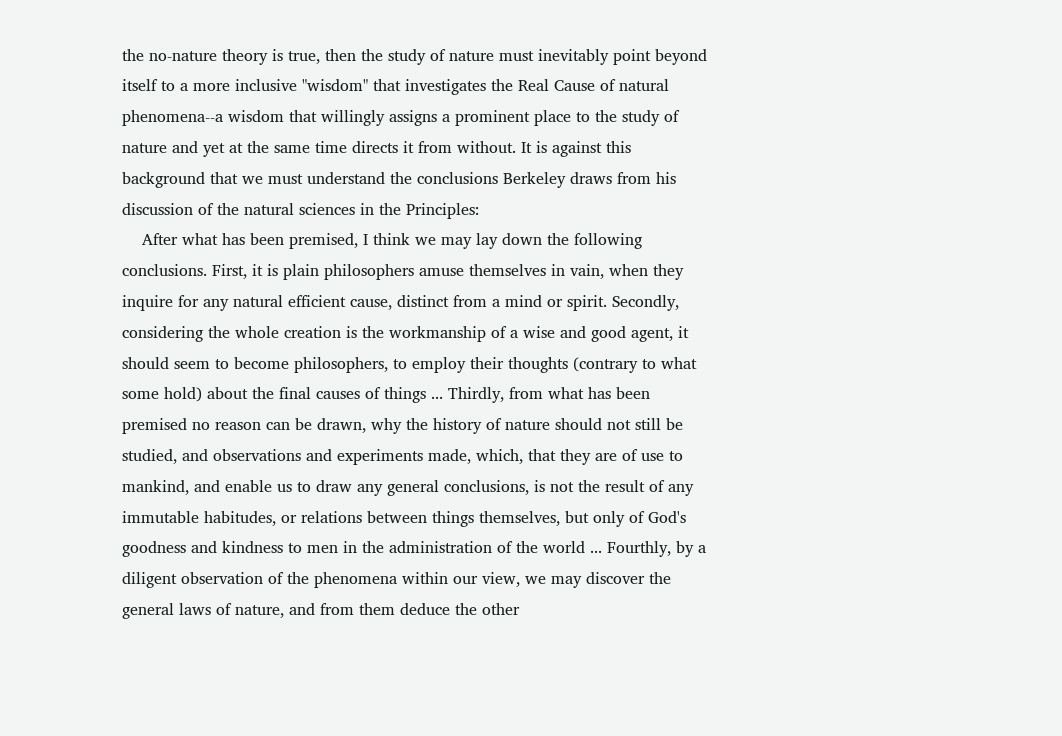the no-nature theory is true, then the study of nature must inevitably point beyond itself to a more inclusive "wisdom" that investigates the Real Cause of natural phenomena--a wisdom that willingly assigns a prominent place to the study of nature and yet at the same time directs it from without. It is against this background that we must understand the conclusions Berkeley draws from his discussion of the natural sciences in the Principles:
    After what has been premised, I think we may lay down the following conclusions. First, it is plain philosophers amuse themselves in vain, when they inquire for any natural efficient cause, distinct from a mind or spirit. Secondly, considering the whole creation is the workmanship of a wise and good agent, it should seem to become philosophers, to employ their thoughts (contrary to what some hold) about the final causes of things ... Thirdly, from what has been premised no reason can be drawn, why the history of nature should not still be studied, and observations and experiments made, which, that they are of use to mankind, and enable us to draw any general conclusions, is not the result of any immutable habitudes, or relations between things themselves, but only of God's goodness and kindness to men in the administration of the world ... Fourthly, by a diligent observation of the phenomena within our view, we may discover the general laws of nature, and from them deduce the other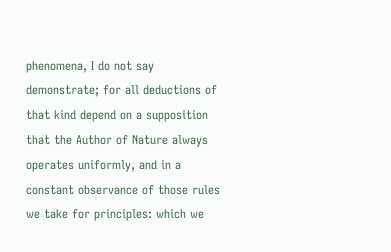phenomena, I do not say demonstrate; for all deductions of that kind depend on a supposition that the Author of Nature always operates uniformly, and in a constant observance of those rules we take for principles: which we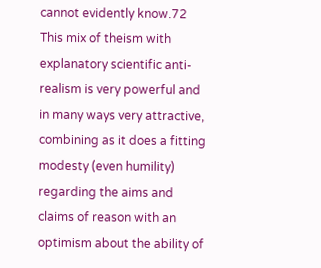cannot evidently know.72
This mix of theism with explanatory scientific anti-realism is very powerful and in many ways very attractive, combining as it does a fitting modesty (even humility) regarding the aims and claims of reason with an optimism about the ability of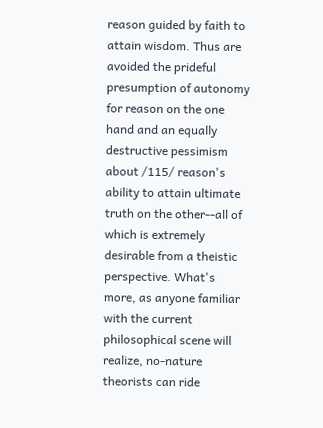reason guided by faith to attain wisdom. Thus are avoided the prideful presumption of autonomy for reason on the one hand and an equally destructive pessimism about /115/ reason's ability to attain ultimate truth on the other--all of which is extremely desirable from a theistic perspective. What's more, as anyone familiar with the current philosophical scene will realize, no-nature theorists can ride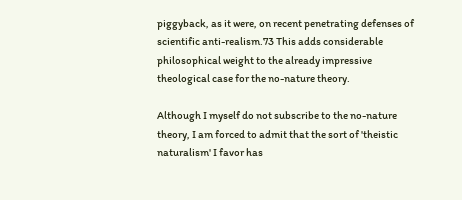piggyback, as it were, on recent penetrating defenses of scientific anti-realism.73 This adds considerable philosophical weight to the already impressive theological case for the no-nature theory.

Although I myself do not subscribe to the no-nature theory, I am forced to admit that the sort of 'theistic naturalism' I favor has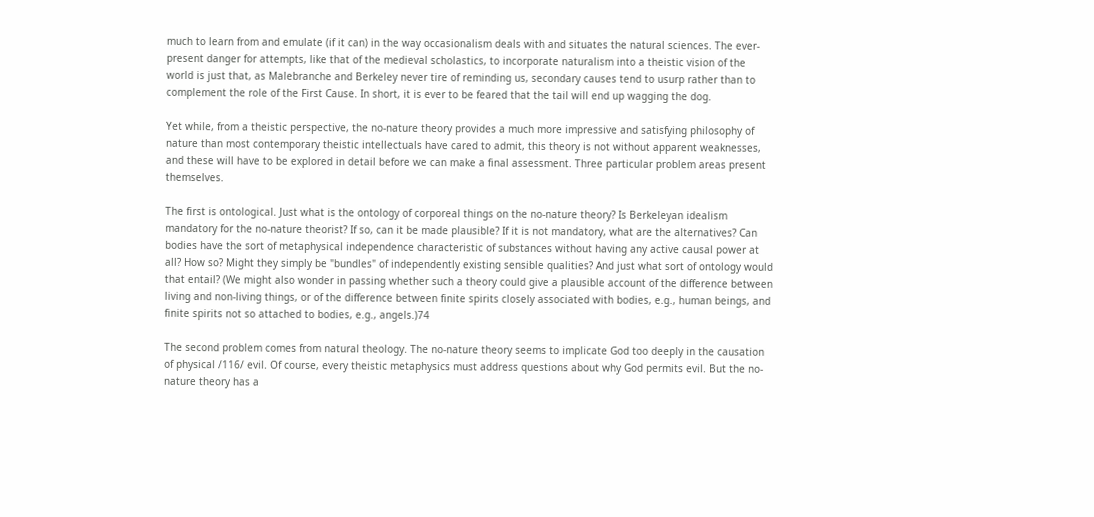much to learn from and emulate (if it can) in the way occasionalism deals with and situates the natural sciences. The ever-present danger for attempts, like that of the medieval scholastics, to incorporate naturalism into a theistic vision of the world is just that, as Malebranche and Berkeley never tire of reminding us, secondary causes tend to usurp rather than to complement the role of the First Cause. In short, it is ever to be feared that the tail will end up wagging the dog.

Yet while, from a theistic perspective, the no-nature theory provides a much more impressive and satisfying philosophy of nature than most contemporary theistic intellectuals have cared to admit, this theory is not without apparent weaknesses, and these will have to be explored in detail before we can make a final assessment. Three particular problem areas present themselves.

The first is ontological. Just what is the ontology of corporeal things on the no-nature theory? Is Berkeleyan idealism mandatory for the no-nature theorist? If so, can it be made plausible? If it is not mandatory, what are the alternatives? Can bodies have the sort of metaphysical independence characteristic of substances without having any active causal power at all? How so? Might they simply be "bundles" of independently existing sensible qualities? And just what sort of ontology would that entail? (We might also wonder in passing whether such a theory could give a plausible account of the difference between living and non-living things, or of the difference between finite spirits closely associated with bodies, e.g., human beings, and finite spirits not so attached to bodies, e.g., angels.)74

The second problem comes from natural theology. The no-nature theory seems to implicate God too deeply in the causation of physical /116/ evil. Of course, every theistic metaphysics must address questions about why God permits evil. But the no-nature theory has a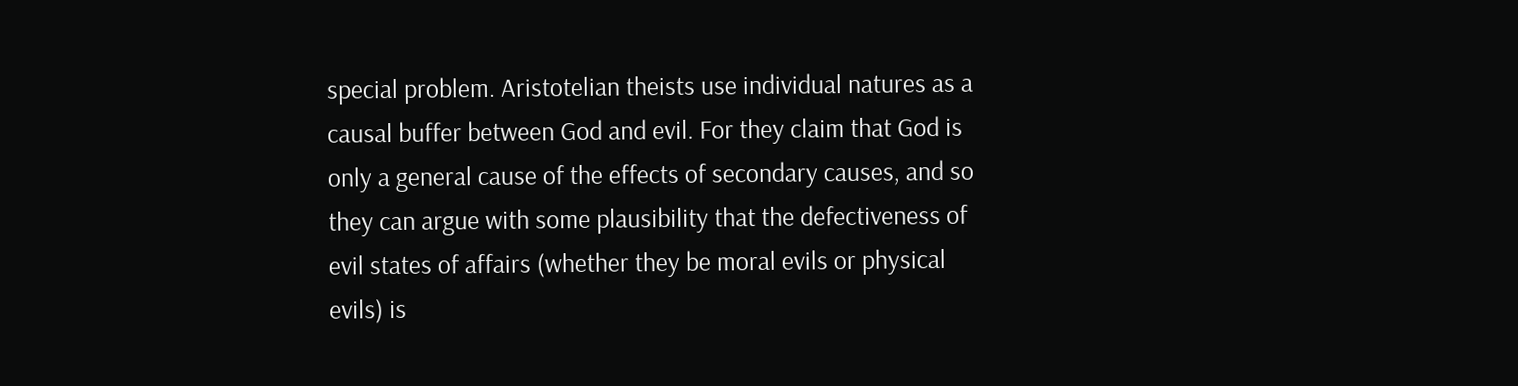special problem. Aristotelian theists use individual natures as a causal buffer between God and evil. For they claim that God is only a general cause of the effects of secondary causes, and so they can argue with some plausibility that the defectiveness of evil states of affairs (whether they be moral evils or physical evils) is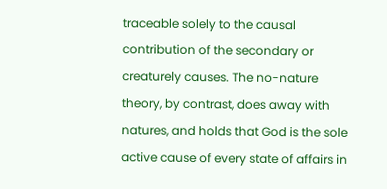traceable solely to the causal contribution of the secondary or creaturely causes. The no-nature theory, by contrast, does away with natures, and holds that God is the sole active cause of every state of affairs in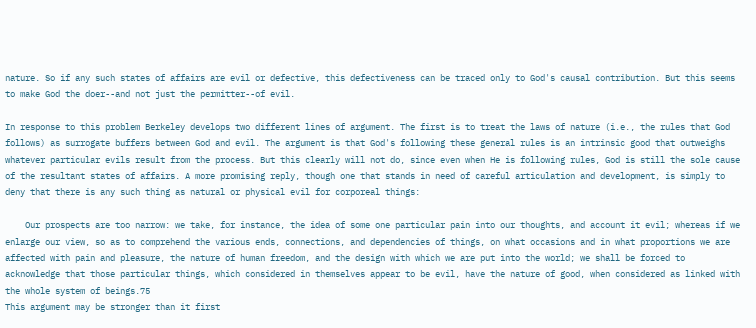nature. So if any such states of affairs are evil or defective, this defectiveness can be traced only to God's causal contribution. But this seems to make God the doer--and not just the permitter--of evil.

In response to this problem Berkeley develops two different lines of argument. The first is to treat the laws of nature (i.e., the rules that God follows) as surrogate buffers between God and evil. The argument is that God's following these general rules is an intrinsic good that outweighs whatever particular evils result from the process. But this clearly will not do, since even when He is following rules, God is still the sole cause of the resultant states of affairs. A more promising reply, though one that stands in need of careful articulation and development, is simply to deny that there is any such thing as natural or physical evil for corporeal things:

    Our prospects are too narrow: we take, for instance, the idea of some one particular pain into our thoughts, and account it evil; whereas if we enlarge our view, so as to comprehend the various ends, connections, and dependencies of things, on what occasions and in what proportions we are affected with pain and pleasure, the nature of human freedom, and the design with which we are put into the world; we shall be forced to acknowledge that those particular things, which considered in themselves appear to be evil, have the nature of good, when considered as linked with the whole system of beings.75
This argument may be stronger than it first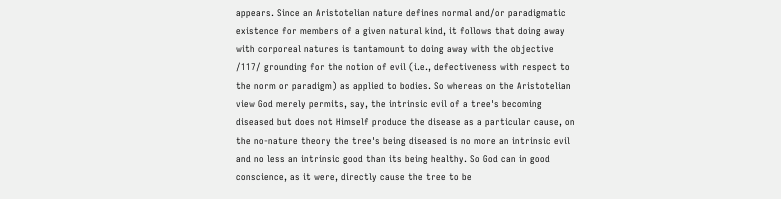appears. Since an Aristotelian nature defines normal and/or paradigmatic existence for members of a given natural kind, it follows that doing away with corporeal natures is tantamount to doing away with the objective /117/ grounding for the notion of evil (i.e., defectiveness with respect to the norm or paradigm) as applied to bodies. So whereas on the Aristotelian view God merely permits, say, the intrinsic evil of a tree's becoming diseased but does not Himself produce the disease as a particular cause, on the no-nature theory the tree's being diseased is no more an intrinsic evil and no less an intrinsic good than its being healthy. So God can in good conscience, as it were, directly cause the tree to be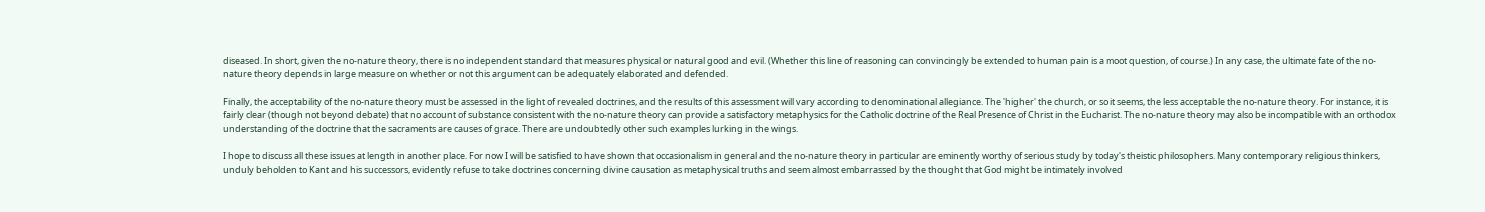diseased. In short, given the no-nature theory, there is no independent standard that measures physical or natural good and evil. (Whether this line of reasoning can convincingly be extended to human pain is a moot question, of course.) In any case, the ultimate fate of the no-nature theory depends in large measure on whether or not this argument can be adequately elaborated and defended.

Finally, the acceptability of the no-nature theory must be assessed in the light of revealed doctrines, and the results of this assessment will vary according to denominational allegiance. The 'higher' the church, or so it seems, the less acceptable the no-nature theory. For instance, it is fairly clear (though not beyond debate) that no account of substance consistent with the no-nature theory can provide a satisfactory metaphysics for the Catholic doctrine of the Real Presence of Christ in the Eucharist. The no-nature theory may also be incompatible with an orthodox understanding of the doctrine that the sacraments are causes of grace. There are undoubtedly other such examples lurking in the wings.

I hope to discuss all these issues at length in another place. For now I will be satisfied to have shown that occasionalism in general and the no-nature theory in particular are eminently worthy of serious study by today's theistic philosophers. Many contemporary religious thinkers, unduly beholden to Kant and his successors, evidently refuse to take doctrines concerning divine causation as metaphysical truths and seem almost embarrassed by the thought that God might be intimately involved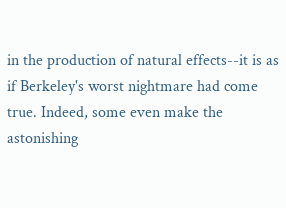in the production of natural effects--it is as if Berkeley's worst nightmare had come true. Indeed, some even make the astonishing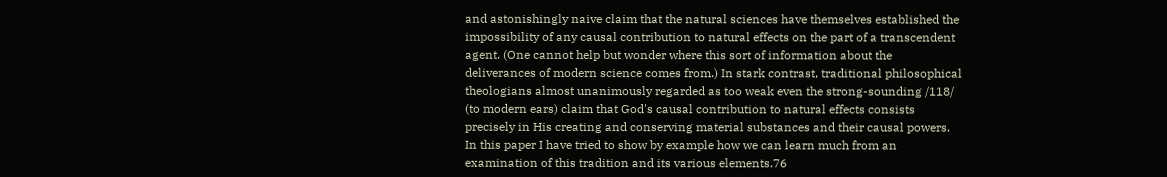and astonishingly naive claim that the natural sciences have themselves established the impossibility of any causal contribution to natural effects on the part of a transcendent agent. (One cannot help but wonder where this sort of information about the deliverances of modern science comes from.) In stark contrast, traditional philosophical theologians almost unanimously regarded as too weak even the strong-sounding /118/ (to modern ears) claim that God's causal contribution to natural effects consists precisely in His creating and conserving material substances and their causal powers. In this paper I have tried to show by example how we can learn much from an examination of this tradition and its various elements.76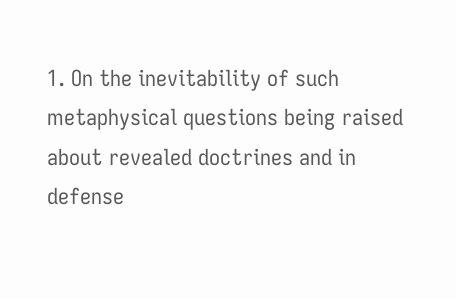1. On the inevitability of such metaphysical questions being raised about revealed doctrines and in defense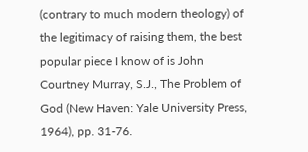(contrary to much modern theology) of the legitimacy of raising them, the best popular piece I know of is John Courtney Murray, S.J., The Problem of God (New Haven: Yale University Press, 1964), pp. 31-76.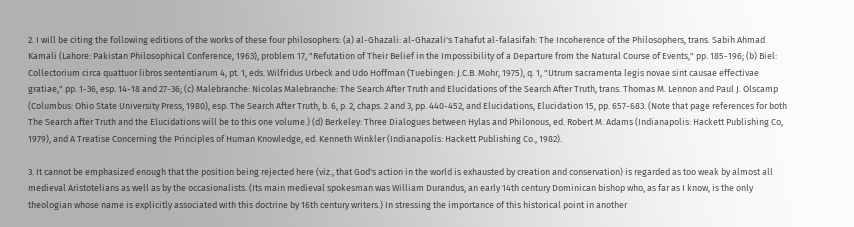2. I will be citing the following editions of the works of these four philosophers: (a) al-Ghazali: al-Ghazali's Tahafut al-falasifah: The Incoherence of the Philosophers, trans. Sabih Ahmad Kamali (Lahore: Pakistan Philosophical Conference, 1963), problem 17, "Refutation of Their Belief in the Impossibility of a Departure from the Natural Course of Events," pp. 185-196; (b) Biel: Collectorium circa quattuor libros sententiarum 4, pt. 1, eds. Wilfridus Urbeck and Udo Hoffman (Tuebingen: J.C.B. Mohr, 1975), q. 1, "Utrum sacramenta legis novae sint causae effectivae gratiae," pp. 1-36, esp. 14-18 and 27-36; (c) Malebranche: Nicolas Malebranche: The Search After Truth and Elucidations of the Search After Truth, trans. Thomas M. Lennon and Paul J. Olscamp (Columbus: Ohio State University Press, 1980), esp. The Search After Truth, b. 6, p. 2, chaps. 2 and 3, pp. 440-452, and Elucidations, Elucidation 15, pp. 657-683. (Note that page references for both The Search after Truth and the Elucidations will be to this one volume.) (d) Berkeley: Three Dialogues between Hylas and Philonous, ed. Robert M. Adams (Indianapolis: Hackett Publishing Co, 1979), and A Treatise Concerning the Principles of Human Knowledge, ed. Kenneth Winkler (Indianapolis: Hackett Publishing Co., 1982).

3. It cannot be emphasized enough that the position being rejected here (viz., that God's action in the world is exhausted by creation and conservation) is regarded as too weak by almost all medieval Aristotelians as well as by the occasionalists. (Its main medieval spokesman was William Durandus, an early 14th century Dominican bishop who, as far as I know, is the only theologian whose name is explicitly associated with this doctrine by 16th century writers.) In stressing the importance of this historical point in another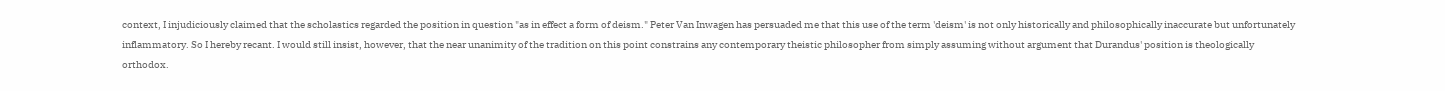context, I injudiciously claimed that the scholastics regarded the position in question "as in effect a form of deism." Peter Van Inwagen has persuaded me that this use of the term 'deism' is not only historically and philosophically inaccurate but unfortunately inflammatory. So I hereby recant. I would still insist, however, that the near unanimity of the tradition on this point constrains any contemporary theistic philosopher from simply assuming without argument that Durandus' position is theologically orthodox.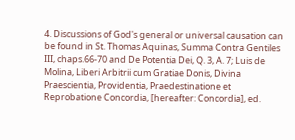4. Discussions of God's general or universal causation can be found in St. Thomas Aquinas, Summa Contra Gentiles III, chaps.66-70 and De Potentia Dei, Q. 3, A. 7; Luis de Molina, Liberi Arbitrii cum Gratiae Donis, Divina Praescientia, Providentia, Praedestinatione et Reprobatione Concordia, [hereafter: Concordia], ed.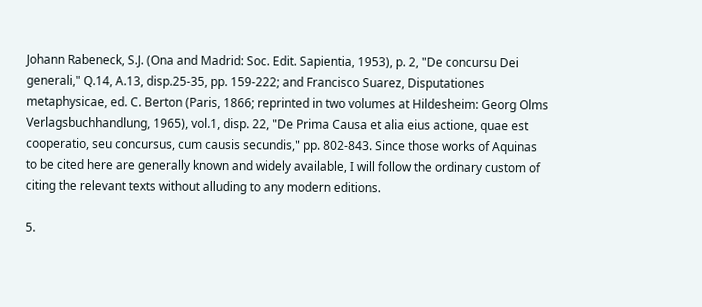Johann Rabeneck, S.J. (Ona and Madrid: Soc. Edit. Sapientia, 1953), p. 2, "De concursu Dei generali," Q.14, A.13, disp.25-35, pp. 159-222; and Francisco Suarez, Disputationes metaphysicae, ed. C. Berton (Paris, 1866; reprinted in two volumes at Hildesheim: Georg Olms Verlagsbuchhandlung, 1965), vol.1, disp. 22, "De Prima Causa et alia eius actione, quae est cooperatio, seu concursus, cum causis secundis," pp. 802-843. Since those works of Aquinas to be cited here are generally known and widely available, I will follow the ordinary custom of citing the relevant texts without alluding to any modern editions.

5.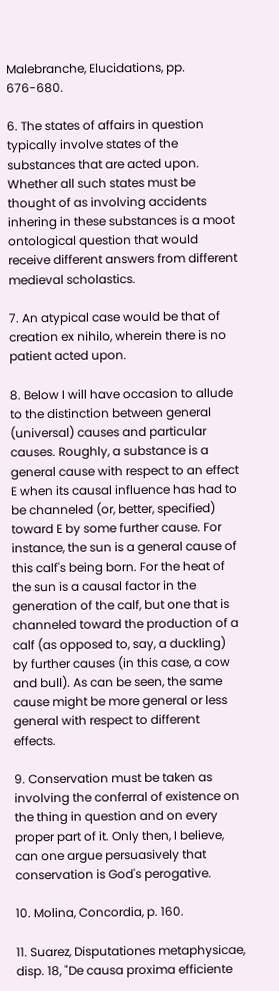Malebranche, Elucidations, pp. 676-680.

6. The states of affairs in question typically involve states of the substances that are acted upon. Whether all such states must be thought of as involving accidents inhering in these substances is a moot ontological question that would receive different answers from different medieval scholastics.

7. An atypical case would be that of creation ex nihilo, wherein there is no patient acted upon.

8. Below I will have occasion to allude to the distinction between general (universal) causes and particular causes. Roughly, a substance is a general cause with respect to an effect E when its causal influence has had to be channeled (or, better, specified) toward E by some further cause. For instance, the sun is a general cause of this calf's being born. For the heat of the sun is a causal factor in the generation of the calf, but one that is channeled toward the production of a calf (as opposed to, say, a duckling) by further causes (in this case, a cow and bull). As can be seen, the same cause might be more general or less general with respect to different effects.

9. Conservation must be taken as involving the conferral of existence on the thing in question and on every proper part of it. Only then, I believe, can one argue persuasively that conservation is God's perogative.

10. Molina, Concordia, p. 160.

11. Suarez, Disputationes metaphysicae, disp. 18, "De causa proxima efficiente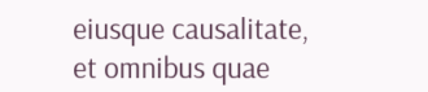eiusque causalitate, et omnibus quae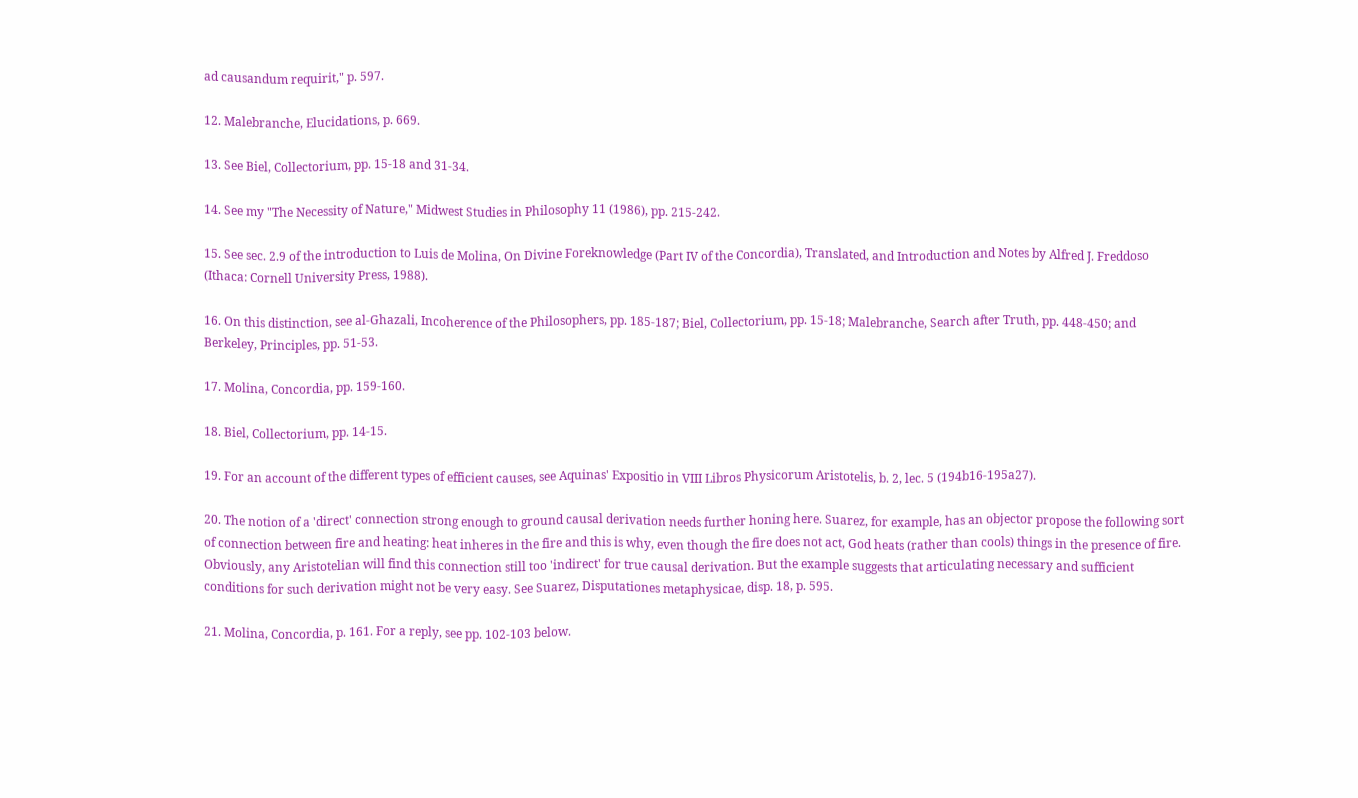ad causandum requirit," p. 597.

12. Malebranche, Elucidations, p. 669.

13. See Biel, Collectorium, pp. 15-18 and 31-34.

14. See my "The Necessity of Nature," Midwest Studies in Philosophy 11 (1986), pp. 215-242.

15. See sec. 2.9 of the introduction to Luis de Molina, On Divine Foreknowledge (Part IV of the Concordia), Translated, and Introduction and Notes by Alfred J. Freddoso (Ithaca: Cornell University Press, 1988).

16. On this distinction, see al-Ghazali, Incoherence of the Philosophers, pp. 185-187; Biel, Collectorium, pp. 15-18; Malebranche, Search after Truth, pp. 448-450; and Berkeley, Principles, pp. 51-53.

17. Molina, Concordia, pp. 159-160.

18. Biel, Collectorium, pp. 14-15.

19. For an account of the different types of efficient causes, see Aquinas' Expositio in VIII Libros Physicorum Aristotelis, b. 2, lec. 5 (194b16-195a27).

20. The notion of a 'direct' connection strong enough to ground causal derivation needs further honing here. Suarez, for example, has an objector propose the following sort of connection between fire and heating: heat inheres in the fire and this is why, even though the fire does not act, God heats (rather than cools) things in the presence of fire. Obviously, any Aristotelian will find this connection still too 'indirect' for true causal derivation. But the example suggests that articulating necessary and sufficient conditions for such derivation might not be very easy. See Suarez, Disputationes metaphysicae, disp. 18, p. 595.

21. Molina, Concordia, p. 161. For a reply, see pp. 102-103 below.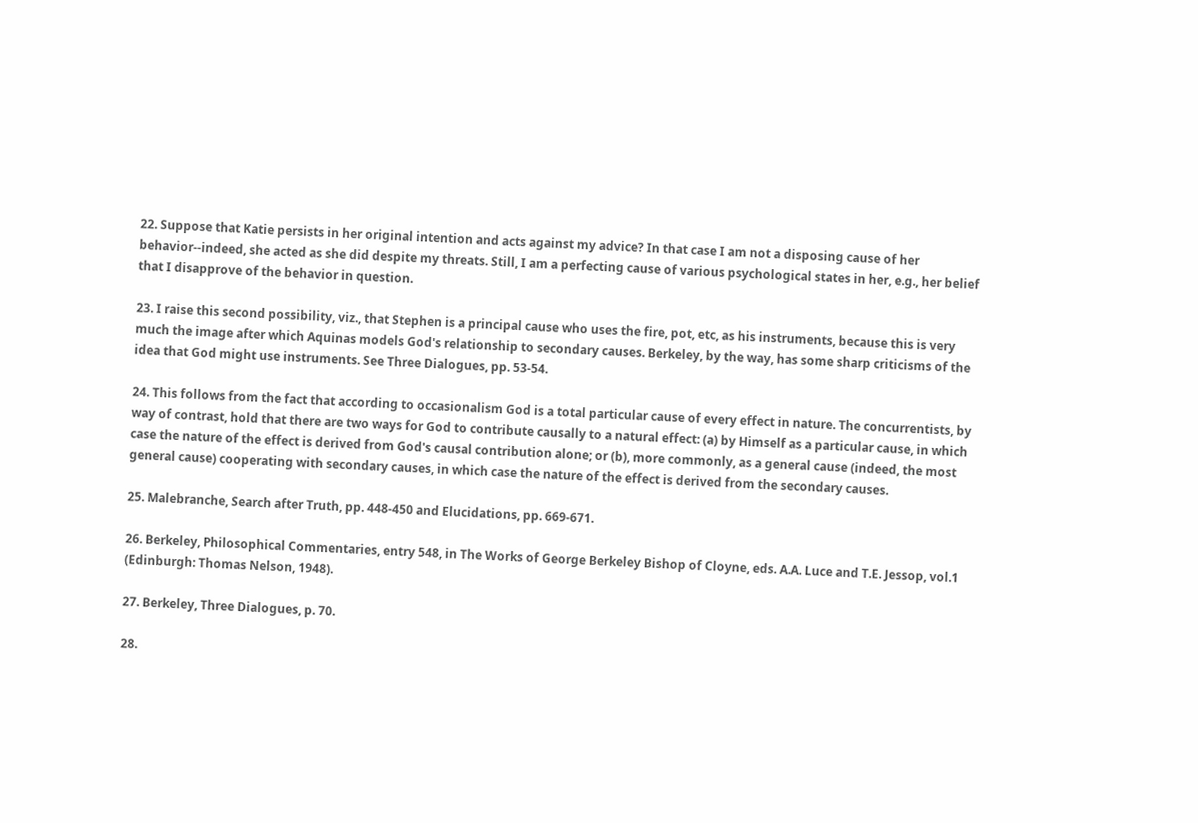22. Suppose that Katie persists in her original intention and acts against my advice? In that case I am not a disposing cause of her behavior--indeed, she acted as she did despite my threats. Still, I am a perfecting cause of various psychological states in her, e.g., her belief that I disapprove of the behavior in question.

23. I raise this second possibility, viz., that Stephen is a principal cause who uses the fire, pot, etc, as his instruments, because this is very much the image after which Aquinas models God's relationship to secondary causes. Berkeley, by the way, has some sharp criticisms of the idea that God might use instruments. See Three Dialogues, pp. 53-54.

24. This follows from the fact that according to occasionalism God is a total particular cause of every effect in nature. The concurrentists, by way of contrast, hold that there are two ways for God to contribute causally to a natural effect: (a) by Himself as a particular cause, in which case the nature of the effect is derived from God's causal contribution alone; or (b), more commonly, as a general cause (indeed, the most general cause) cooperating with secondary causes, in which case the nature of the effect is derived from the secondary causes.

25. Malebranche, Search after Truth, pp. 448-450 and Elucidations, pp. 669-671.

26. Berkeley, Philosophical Commentaries, entry 548, in The Works of George Berkeley Bishop of Cloyne, eds. A.A. Luce and T.E. Jessop, vol.1 (Edinburgh: Thomas Nelson, 1948).

27. Berkeley, Three Dialogues, p. 70.

28.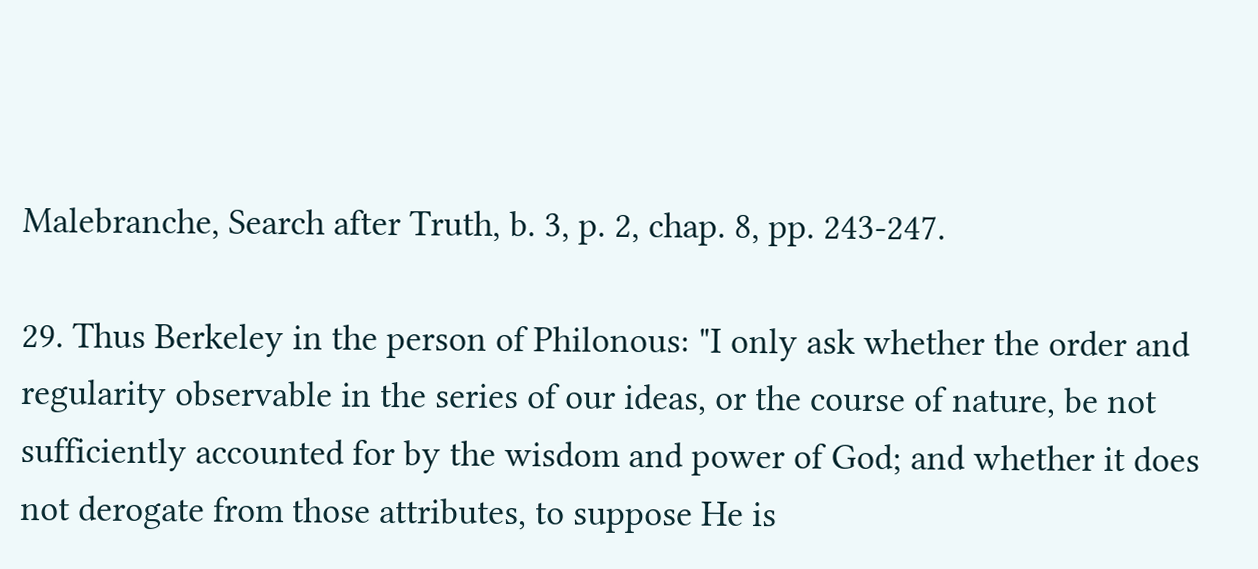Malebranche, Search after Truth, b. 3, p. 2, chap. 8, pp. 243-247.

29. Thus Berkeley in the person of Philonous: "I only ask whether the order and regularity observable in the series of our ideas, or the course of nature, be not sufficiently accounted for by the wisdom and power of God; and whether it does not derogate from those attributes, to suppose He is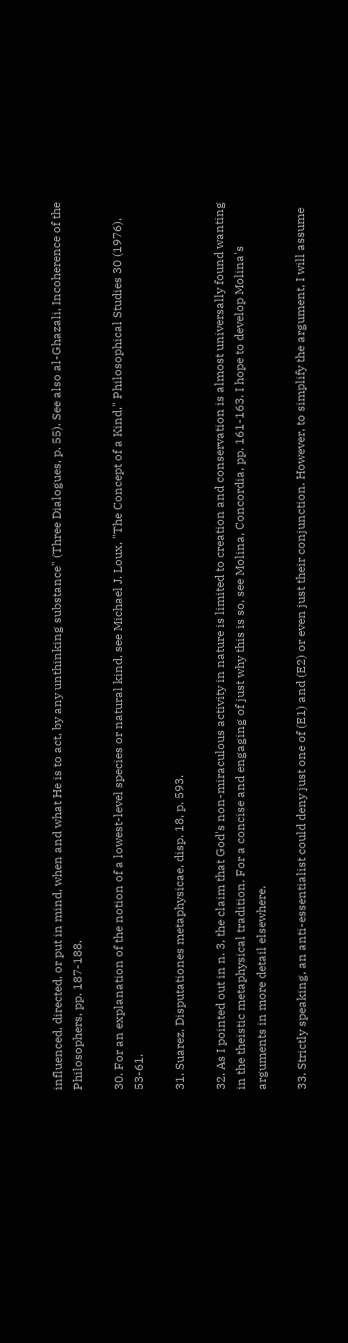influenced, directed, or put in mind, when and what He is to act, by any unthinking substance" (Three Dialogues, p. 55). See also al-Ghazali, Incoherence of the Philosophers, pp. 187-188.

30. For an explanation of the notion of a lowest-level species or natural kind, see Michael J. Loux, "The Concept of a Kind," Philosophical Studies 30 (1976), 53-61.

31. Suarez, Disputationes metaphysicae, disp. 18, p. 593.

32. As I pointed out in n. 3, the claim that God's non-miraculous activity in nature is limited to creation and conservation is almost universally found wanting in the theistic metaphysical tradition. For a concise and engaging of just why this is so, see Molina, Concordia, pp. 161-163. I hope to develop Molina's arguments in more detail elsewhere.

33. Strictly speaking, an anti-essentialist could deny just one of (E1) and (E2) or even just their conjunction. However, to simplify the argument, I will assume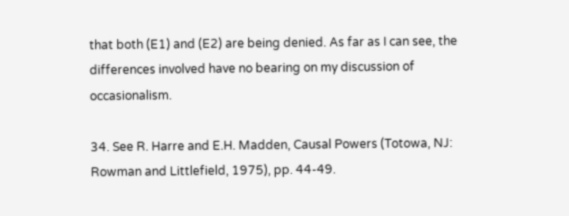that both (E1) and (E2) are being denied. As far as I can see, the differences involved have no bearing on my discussion of occasionalism.

34. See R. Harre and E.H. Madden, Causal Powers (Totowa, NJ: Rowman and Littlefield, 1975), pp. 44-49.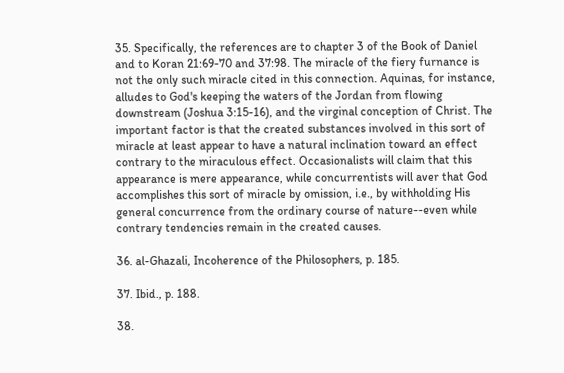35. Specifically, the references are to chapter 3 of the Book of Daniel and to Koran 21:69-70 and 37:98. The miracle of the fiery furnance is not the only such miracle cited in this connection. Aquinas, for instance, alludes to God's keeping the waters of the Jordan from flowing downstream (Joshua 3:15-16), and the virginal conception of Christ. The important factor is that the created substances involved in this sort of miracle at least appear to have a natural inclination toward an effect contrary to the miraculous effect. Occasionalists will claim that this appearance is mere appearance, while concurrentists will aver that God accomplishes this sort of miracle by omission, i.e., by withholding His general concurrence from the ordinary course of nature--even while contrary tendencies remain in the created causes.

36. al-Ghazali, Incoherence of the Philosophers, p. 185.

37. Ibid., p. 188.

38.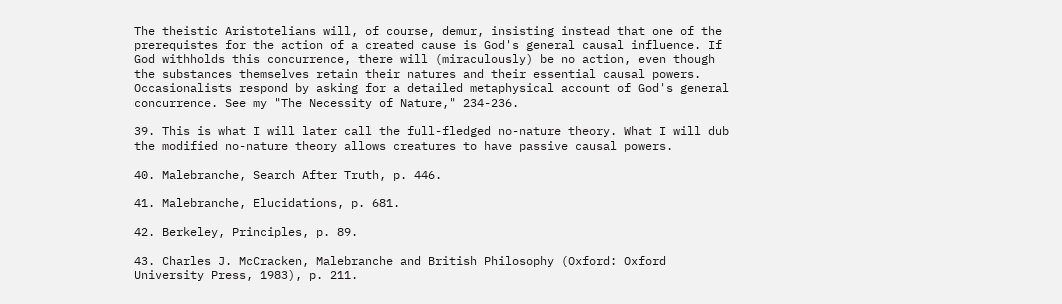The theistic Aristotelians will, of course, demur, insisting instead that one of the prerequistes for the action of a created cause is God's general causal influence. If God withholds this concurrence, there will (miraculously) be no action, even though the substances themselves retain their natures and their essential causal powers. Occasionalists respond by asking for a detailed metaphysical account of God's general concurrence. See my "The Necessity of Nature," 234-236.

39. This is what I will later call the full-fledged no-nature theory. What I will dub the modified no-nature theory allows creatures to have passive causal powers.

40. Malebranche, Search After Truth, p. 446.

41. Malebranche, Elucidations, p. 681.

42. Berkeley, Principles, p. 89.

43. Charles J. McCracken, Malebranche and British Philosophy (Oxford: Oxford University Press, 1983), p. 211.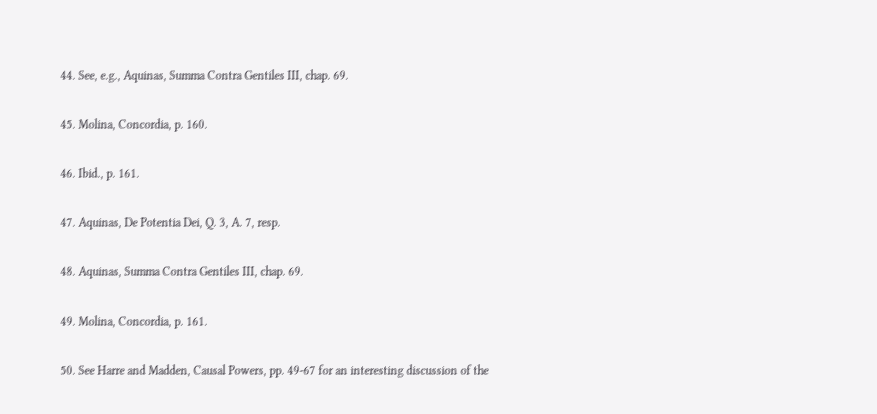44. See, e.g., Aquinas, Summa Contra Gentiles III, chap. 69.

45. Molina, Concordia, p. 160.

46. Ibid., p. 161.

47. Aquinas, De Potentia Dei, Q. 3, A. 7, resp.

48. Aquinas, Summa Contra Gentiles III, chap. 69.

49. Molina, Concordia, p. 161.

50. See Harre and Madden, Causal Powers, pp. 49-67 for an interesting discussion of the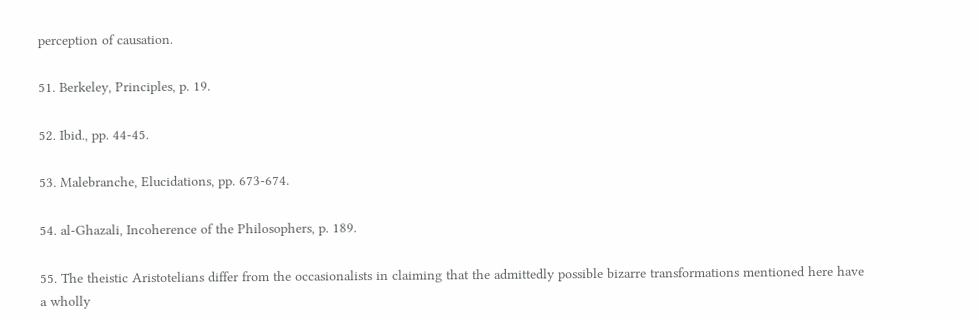perception of causation.

51. Berkeley, Principles, p. 19.

52. Ibid., pp. 44-45.

53. Malebranche, Elucidations, pp. 673-674.

54. al-Ghazali, Incoherence of the Philosophers, p. 189.

55. The theistic Aristotelians differ from the occasionalists in claiming that the admittedly possible bizarre transformations mentioned here have a wholly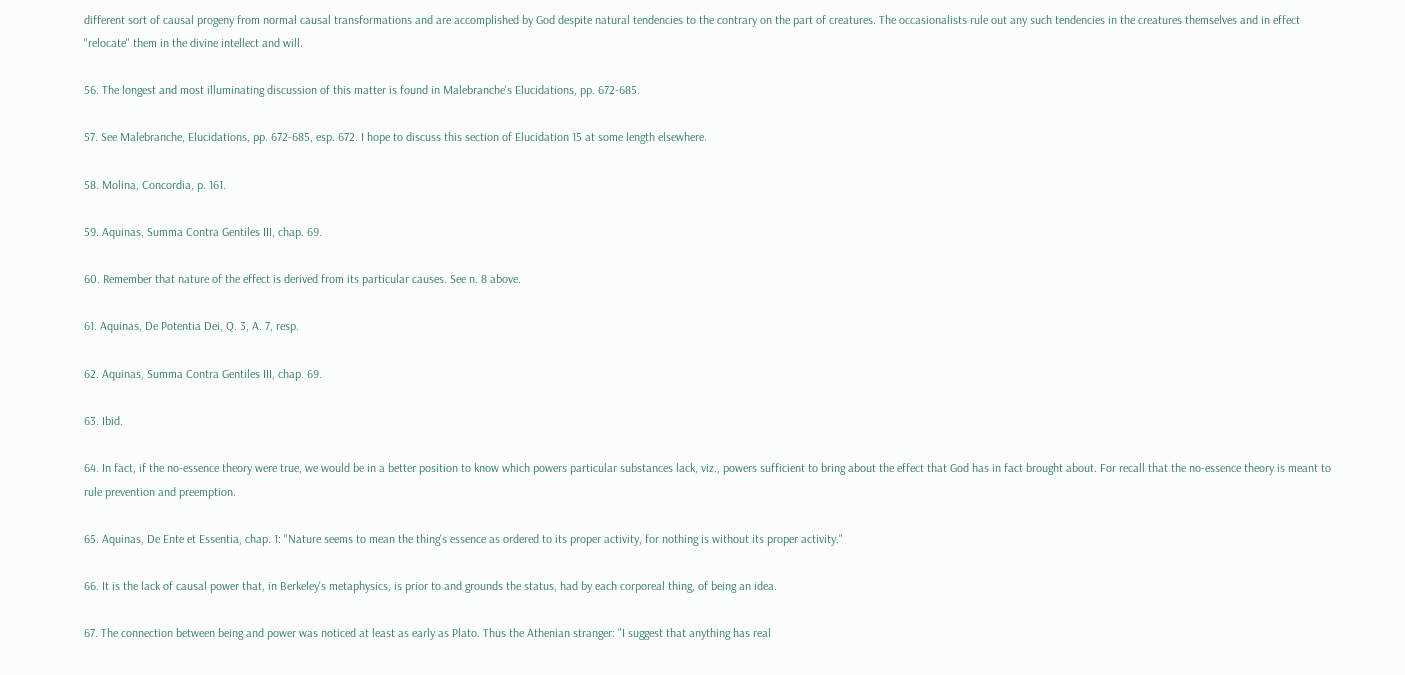different sort of causal progeny from normal causal transformations and are accomplished by God despite natural tendencies to the contrary on the part of creatures. The occasionalists rule out any such tendencies in the creatures themselves and in effect "relocate" them in the divine intellect and will.

56. The longest and most illuminating discussion of this matter is found in Malebranche's Elucidations, pp. 672-685.

57. See Malebranche, Elucidations, pp. 672-685, esp. 672. I hope to discuss this section of Elucidation 15 at some length elsewhere.

58. Molina, Concordia, p. 161.

59. Aquinas, Summa Contra Gentiles III, chap. 69.

60. Remember that nature of the effect is derived from its particular causes. See n. 8 above.

61. Aquinas, De Potentia Dei, Q. 3, A. 7, resp.

62. Aquinas, Summa Contra Gentiles III, chap. 69.

63. Ibid.

64. In fact, if the no-essence theory were true, we would be in a better position to know which powers particular substances lack, viz., powers sufficient to bring about the effect that God has in fact brought about. For recall that the no-essence theory is meant to rule prevention and preemption.

65. Aquinas, De Ente et Essentia, chap. 1: "Nature seems to mean the thing's essence as ordered to its proper activity, for nothing is without its proper activity."

66. It is the lack of causal power that, in Berkeley's metaphysics, is prior to and grounds the status, had by each corporeal thing, of being an idea.

67. The connection between being and power was noticed at least as early as Plato. Thus the Athenian stranger: "I suggest that anything has real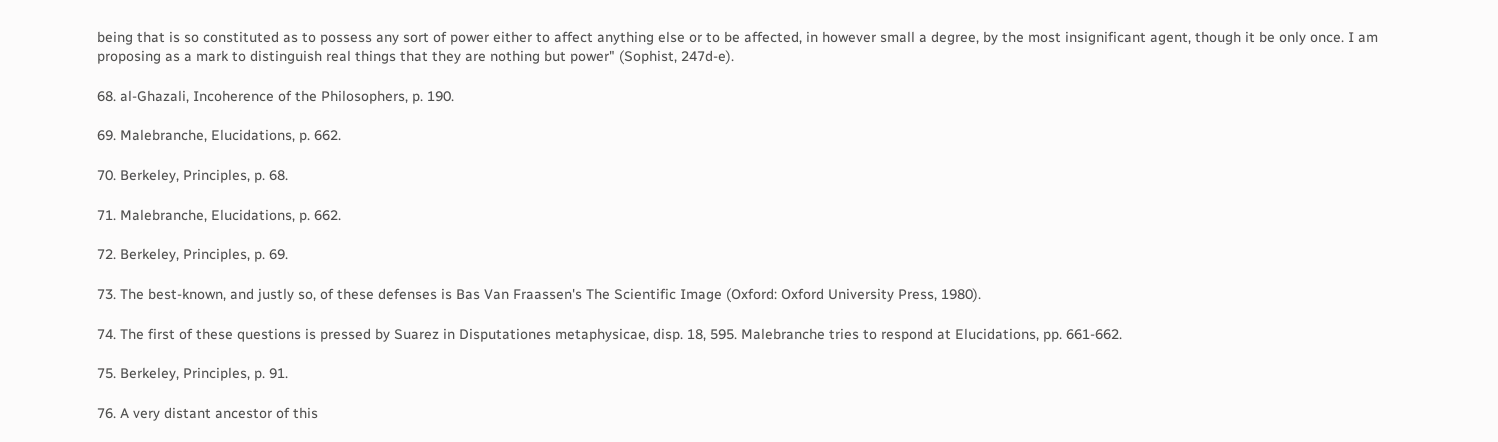being that is so constituted as to possess any sort of power either to affect anything else or to be affected, in however small a degree, by the most insignificant agent, though it be only once. I am proposing as a mark to distinguish real things that they are nothing but power" (Sophist, 247d-e).

68. al-Ghazali, Incoherence of the Philosophers, p. 190.

69. Malebranche, Elucidations, p. 662.

70. Berkeley, Principles, p. 68.

71. Malebranche, Elucidations, p. 662.

72. Berkeley, Principles, p. 69.

73. The best-known, and justly so, of these defenses is Bas Van Fraassen's The Scientific Image (Oxford: Oxford University Press, 1980).

74. The first of these questions is pressed by Suarez in Disputationes metaphysicae, disp. 18, 595. Malebranche tries to respond at Elucidations, pp. 661-662.

75. Berkeley, Principles, p. 91.

76. A very distant ancestor of this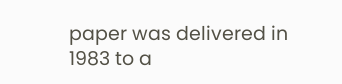paper was delivered in 1983 to a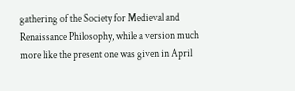gathering of the Society for Medieval and Renaissance Philosophy, while a version much more like the present one was given in April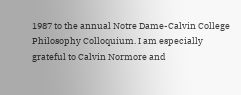1987 to the annual Notre Dame-Calvin College Philosophy Colloquium. I am especially grateful to Calvin Normore and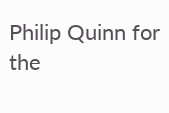Philip Quinn for the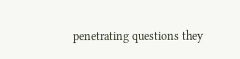penetrating questions they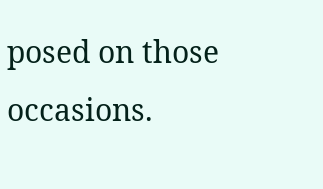posed on those occasions.